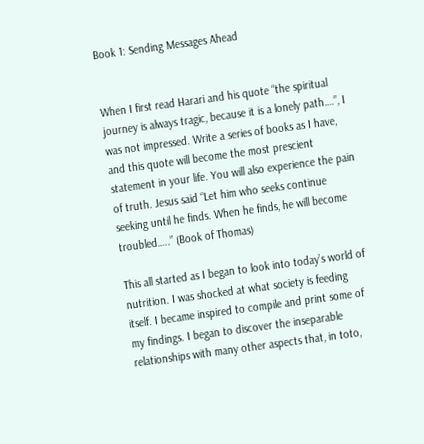Book 1: Sending Messages Ahead


When I first read Harari and his quote “the spiritual journey is always tragic, because it is a lonely path….”, I was not impressed. Write a series of books as I have, and this quote will become the most prescient statement in your life. You will also experience the pain of truth. Jesus said “Let him who seeks continue seeking until he finds. When he finds, he will become troubled…..” (Book of Thomas)

This all started as I began to look into today’s world of nutrition. I was shocked at what society is feeding itself. I became inspired to compile and print some of my findings. I began to discover the inseparable relationships with many other aspects that, in toto,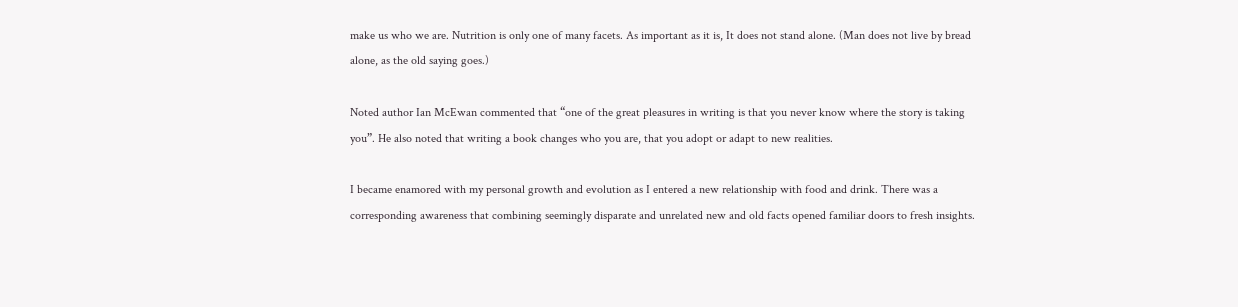make us who we are. Nutrition is only one of many facets. As important as it is, It does not stand alone. (Man does not live by bread alone, as the old saying goes.)

Noted author Ian McEwan commented that “one of the great pleasures in writing is that you never know where the story is taking you”. He also noted that writing a book changes who you are, that you adopt or adapt to new realities.

I became enamored with my personal growth and evolution as I entered a new relationship with food and drink. There was a corresponding awareness that combining seemingly disparate and unrelated new and old facts opened familiar doors to fresh insights.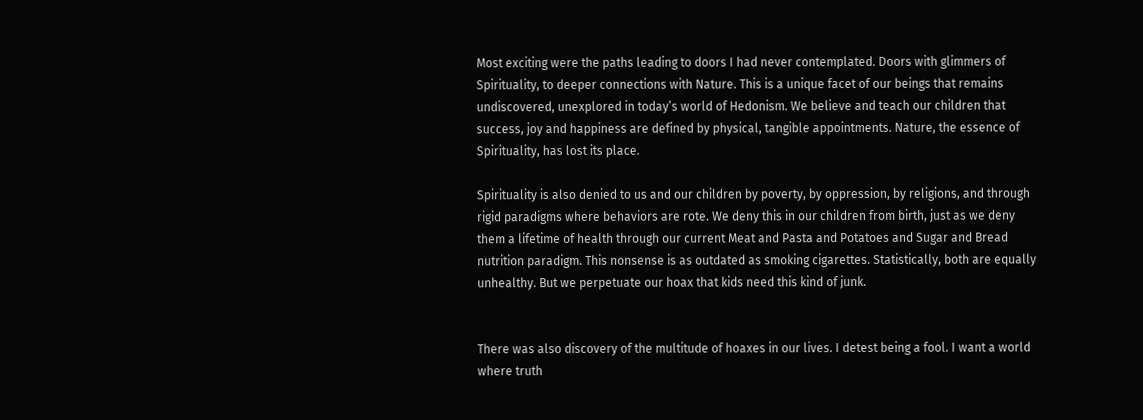Most exciting were the paths leading to doors I had never contemplated. Doors with glimmers of Spirituality, to deeper connections with Nature. This is a unique facet of our beings that remains undiscovered, unexplored in today’s world of Hedonism. We believe and teach our children that success, joy and happiness are defined by physical, tangible appointments. Nature, the essence of Spirituality, has lost its place.

Spirituality is also denied to us and our children by poverty, by oppression, by religions, and through rigid paradigms where behaviors are rote. We deny this in our children from birth, just as we deny them a lifetime of health through our current Meat and Pasta and Potatoes and Sugar and Bread nutrition paradigm. This nonsense is as outdated as smoking cigarettes. Statistically, both are equally unhealthy. But we perpetuate our hoax that kids need this kind of junk.


There was also discovery of the multitude of hoaxes in our lives. I detest being a fool. I want a world where truth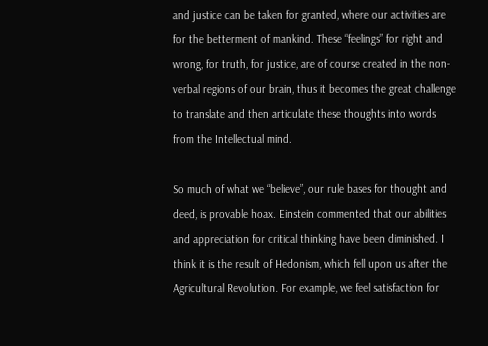and justice can be taken for granted, where our activities are for the betterment of mankind. These “feelings” for right and wrong, for truth, for justice, are of course created in the non-verbal regions of our brain, thus it becomes the great challenge to translate and then articulate these thoughts into words from the Intellectual mind.

So much of what we “believe”, our rule bases for thought and deed, is provable hoax. Einstein commented that our abilities and appreciation for critical thinking have been diminished. I think it is the result of Hedonism, which fell upon us after the Agricultural Revolution. For example, we feel satisfaction for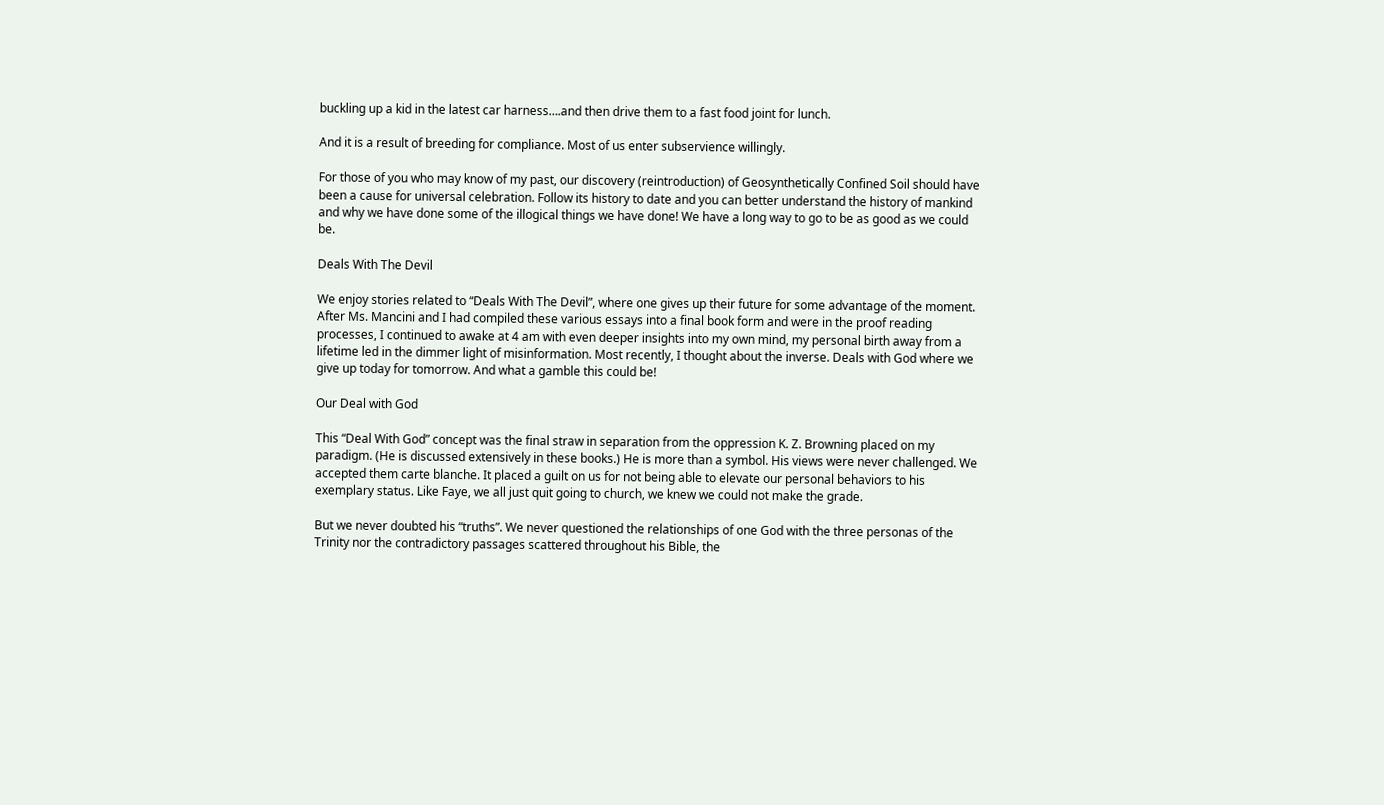buckling up a kid in the latest car harness….and then drive them to a fast food joint for lunch.

And it is a result of breeding for compliance. Most of us enter subservience willingly.

For those of you who may know of my past, our discovery (reintroduction) of Geosynthetically Confined Soil should have been a cause for universal celebration. Follow its history to date and you can better understand the history of mankind and why we have done some of the illogical things we have done! We have a long way to go to be as good as we could be.

Deals With The Devil

We enjoy stories related to “Deals With The Devil”, where one gives up their future for some advantage of the moment. After Ms. Mancini and I had compiled these various essays into a final book form and were in the proof reading processes, I continued to awake at 4 am with even deeper insights into my own mind, my personal birth away from a lifetime led in the dimmer light of misinformation. Most recently, I thought about the inverse. Deals with God where we give up today for tomorrow. And what a gamble this could be!

Our Deal with God

This “Deal With God” concept was the final straw in separation from the oppression K. Z. Browning placed on my paradigm. (He is discussed extensively in these books.) He is more than a symbol. His views were never challenged. We accepted them carte blanche. It placed a guilt on us for not being able to elevate our personal behaviors to his exemplary status. Like Faye, we all just quit going to church, we knew we could not make the grade.

But we never doubted his “truths”. We never questioned the relationships of one God with the three personas of the Trinity nor the contradictory passages scattered throughout his Bible, the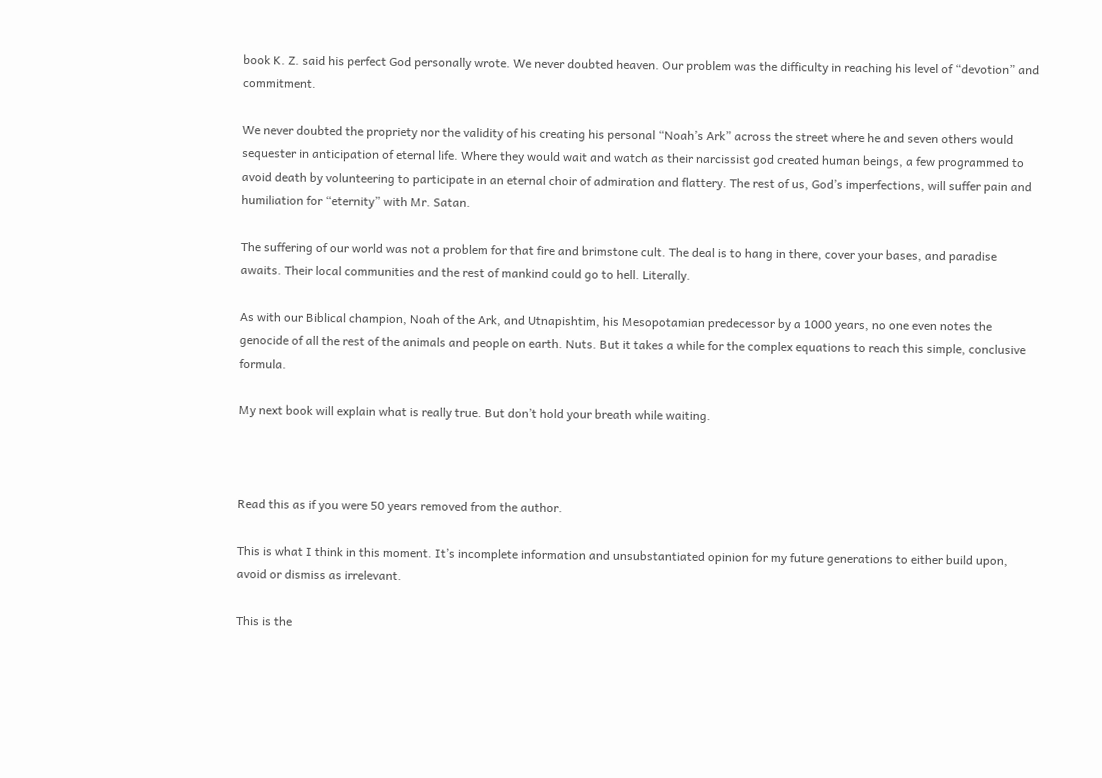book K. Z. said his perfect God personally wrote. We never doubted heaven. Our problem was the difficulty in reaching his level of “devotion” and commitment.

We never doubted the propriety nor the validity of his creating his personal “Noah’s Ark” across the street where he and seven others would sequester in anticipation of eternal life. Where they would wait and watch as their narcissist god created human beings, a few programmed to avoid death by volunteering to participate in an eternal choir of admiration and flattery. The rest of us, God’s imperfections, will suffer pain and humiliation for “eternity” with Mr. Satan.

The suffering of our world was not a problem for that fire and brimstone cult. The deal is to hang in there, cover your bases, and paradise awaits. Their local communities and the rest of mankind could go to hell. Literally.

As with our Biblical champion, Noah of the Ark, and Utnapishtim, his Mesopotamian predecessor by a 1000 years, no one even notes the genocide of all the rest of the animals and people on earth. Nuts. But it takes a while for the complex equations to reach this simple, conclusive formula.

My next book will explain what is really true. But don’t hold your breath while waiting.



Read this as if you were 50 years removed from the author.

This is what I think in this moment. It’s incomplete information and unsubstantiated opinion for my future generations to either build upon, avoid or dismiss as irrelevant.

This is the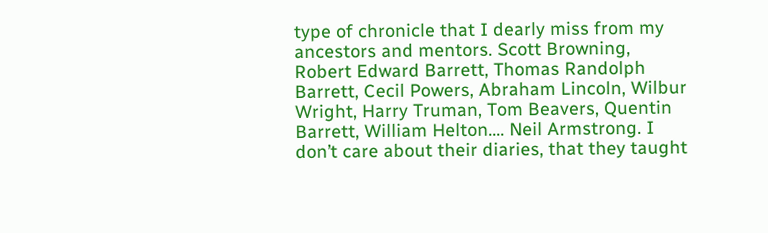type of chronicle that I dearly miss from my ancestors and mentors. Scott Browning, Robert Edward Barrett, Thomas Randolph Barrett, Cecil Powers, Abraham Lincoln, Wilbur Wright, Harry Truman, Tom Beavers, Quentin Barrett, William Helton…. Neil Armstrong. I don’t care about their diaries, that they taught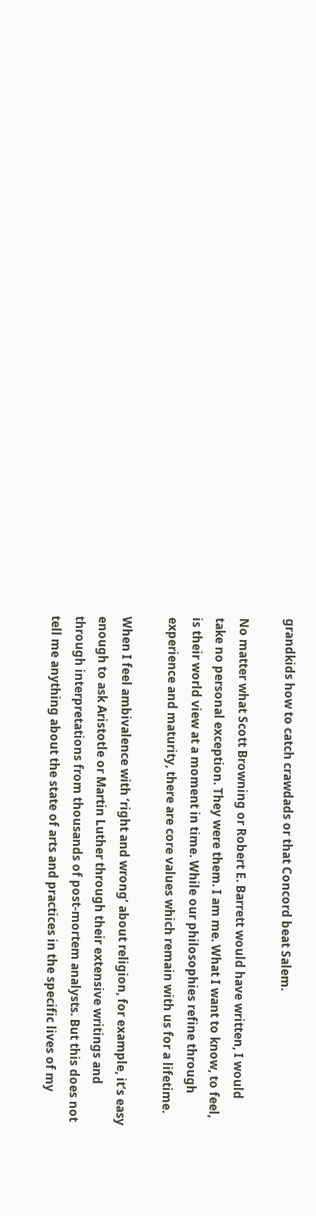grandkids how to catch crawdads or that Concord beat Salem.

No matter what Scott Browning or Robert E. Barrett would have written, I would take no personal exception. They were them. I am me. What I want to know, to feel, is their world view at a moment in time. While our philosophies refine through experience and maturity, there are core values which remain with us for a lifetime.

When I feel ambivalence with ‘right and wrong’ about religion, for example, it’s easy enough to ask Aristotle or Martin Luther through their extensive writings and through interpretations from thousands of post-mortem analysts. But this does not tell me anything about the state of arts and practices in the specific lives of my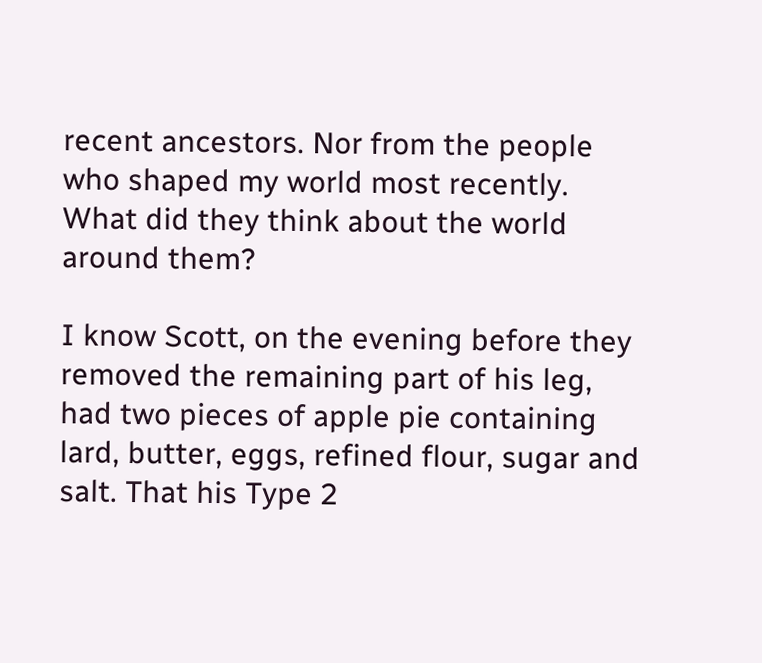recent ancestors. Nor from the people who shaped my world most recently. What did they think about the world around them?

I know Scott, on the evening before they removed the remaining part of his leg, had two pieces of apple pie containing lard, butter, eggs, refined flour, sugar and salt. That his Type 2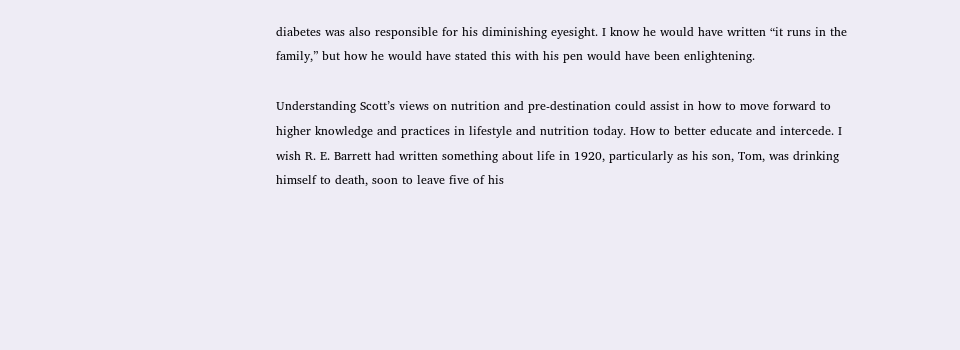diabetes was also responsible for his diminishing eyesight. I know he would have written “it runs in the family,” but how he would have stated this with his pen would have been enlightening.

Understanding Scott’s views on nutrition and pre-destination could assist in how to move forward to higher knowledge and practices in lifestyle and nutrition today. How to better educate and intercede. I wish R. E. Barrett had written something about life in 1920, particularly as his son, Tom, was drinking himself to death, soon to leave five of his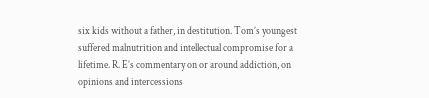six kids without a father, in destitution. Tom’s youngest suffered malnutrition and intellectual compromise for a lifetime. R. E’s commentary on or around addiction, on opinions and intercessions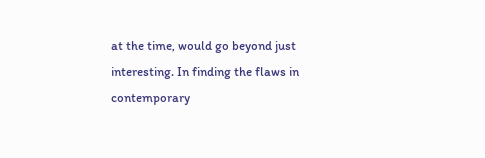at the time, would go beyond just interesting. In finding the flaws in contemporary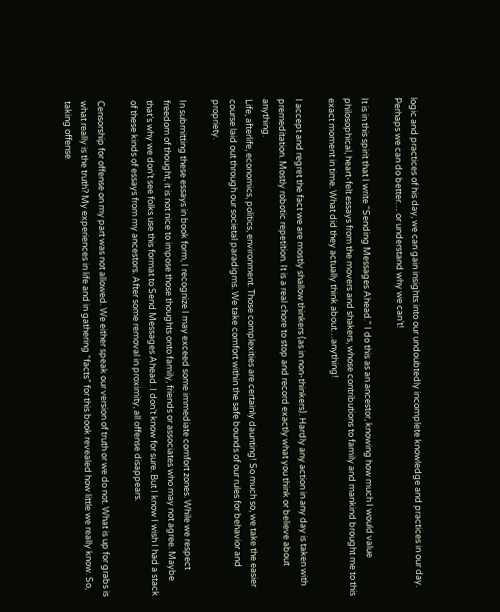logic and practices of his day, we can gain insights into our undoubtedly incomplete knowledge and practices in our day. Perhaps we can do better… or understand why we can’t!

It is in this spirit that I write “Sending Messages Ahead.” I do this as an ancestor, knowing how much I would value philosophical, heart-felt essays from the movers and shakers, whose contributions to family and mankind brought me to this exact moment in time. What did they actually think about…anything!

I accept and regret the fact we are mostly shallow thinkers (as in non-thinkers). Hardly any action in any day is taken with premeditation. Mostly robotic repetition. It is a real chore to stop and record exactly what you think or believe about anything.
Life, afterlife, economics, politics, environment. Those complexities are certainly daunting! So much so, we take the easier course laid out through our societal paradigms. We take comfort within the safe bounds of our rules for behavior and propriety.

In submitting these essays in book form, I recognize I may exceed some immediate comfort zones. While we respect freedom of thought, it is not nice to impose those thoughts onto family, friends or associates who may not agree. Maybe that’s why we don’t see folks use this format to Send Messages Ahead. I don’t know for sure. But I know I wish I had a stack of these kinds of essays from my ancestors. After some removal in proximity, all offense disappears.

Censorship for offense on my part was not allowed. We either speak our version of truth or we do not. What is up for grabs is what really is the truth? My experiences in life and in gathering “facts” for this book revealed how little we really know. So, taking offense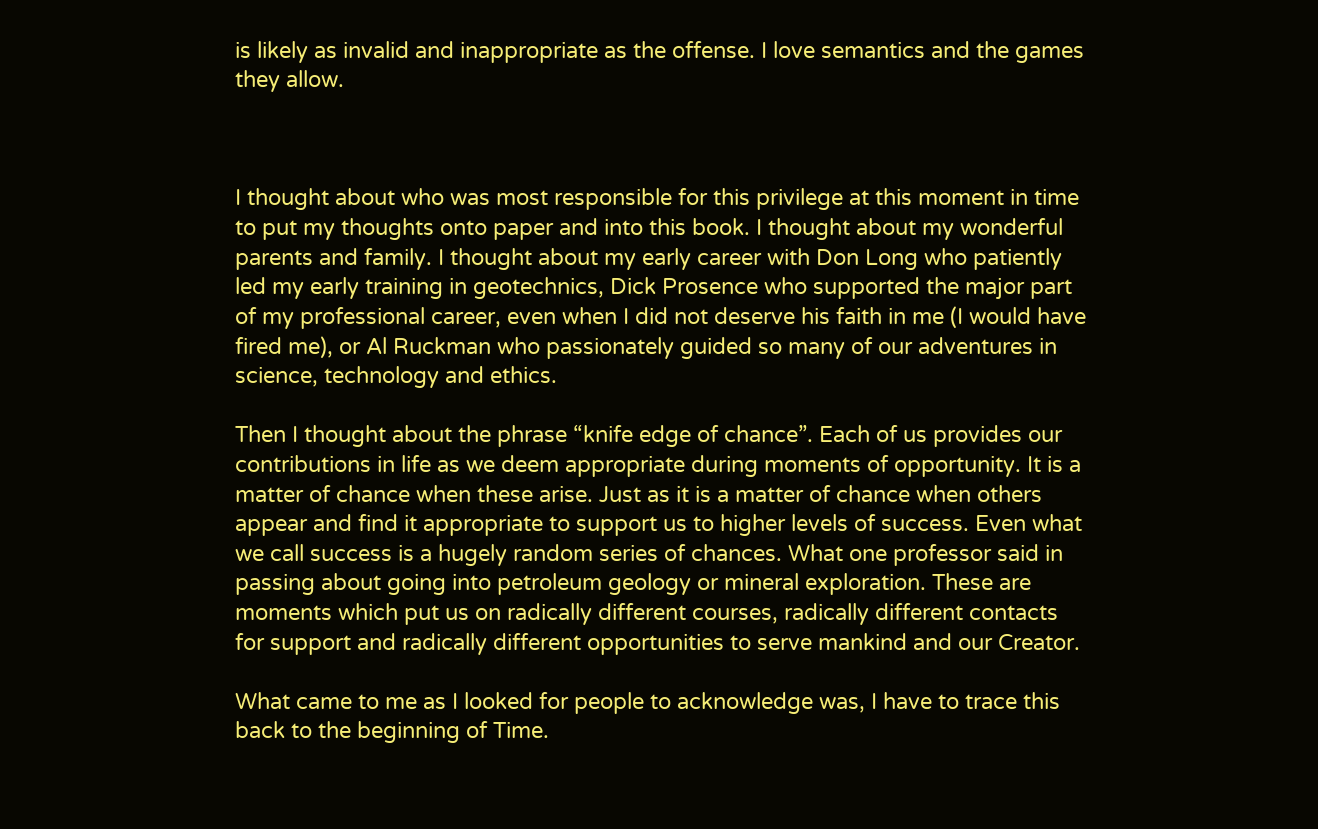is likely as invalid and inappropriate as the offense. I love semantics and the games they allow.



I thought about who was most responsible for this privilege at this moment in time to put my thoughts onto paper and into this book. I thought about my wonderful parents and family. I thought about my early career with Don Long who patiently led my early training in geotechnics, Dick Prosence who supported the major part of my professional career, even when I did not deserve his faith in me (I would have fired me), or Al Ruckman who passionately guided so many of our adventures in science, technology and ethics.

Then I thought about the phrase “knife edge of chance”. Each of us provides our contributions in life as we deem appropriate during moments of opportunity. It is a matter of chance when these arise. Just as it is a matter of chance when others appear and find it appropriate to support us to higher levels of success. Even what we call success is a hugely random series of chances. What one professor said in passing about going into petroleum geology or mineral exploration. These are moments which put us on radically different courses, radically different contacts for support and radically different opportunities to serve mankind and our Creator.

What came to me as I looked for people to acknowledge was, I have to trace this back to the beginning of Time.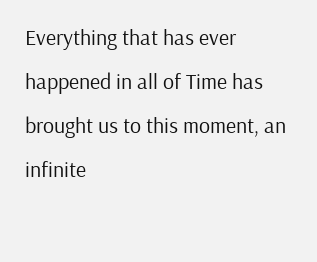Everything that has ever happened in all of Time has brought us to this moment, an infinite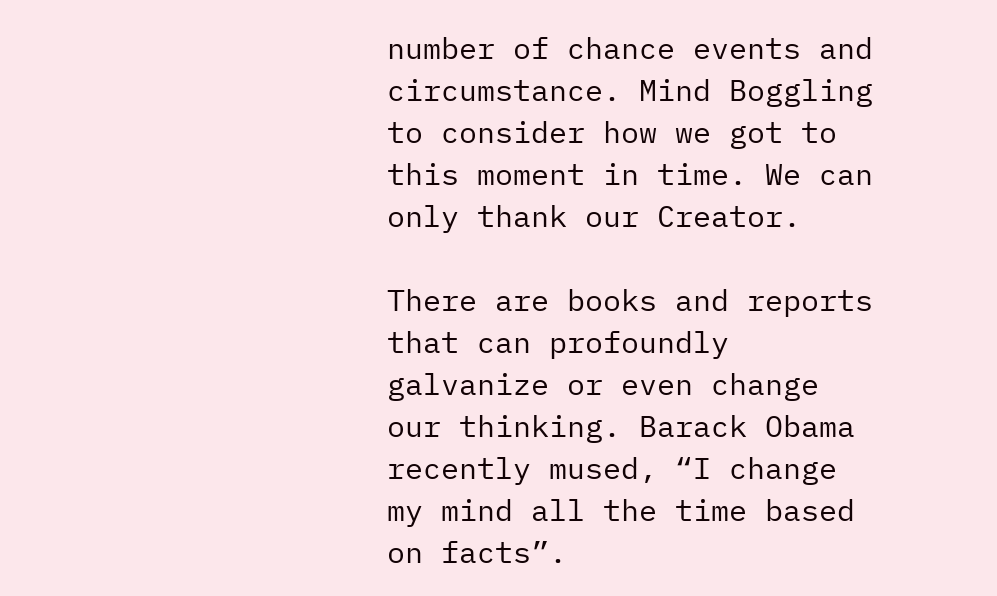number of chance events and circumstance. Mind Boggling to consider how we got to this moment in time. We can only thank our Creator.

There are books and reports that can profoundly galvanize or even change our thinking. Barack Obama recently mused, “I change my mind all the time based on facts”.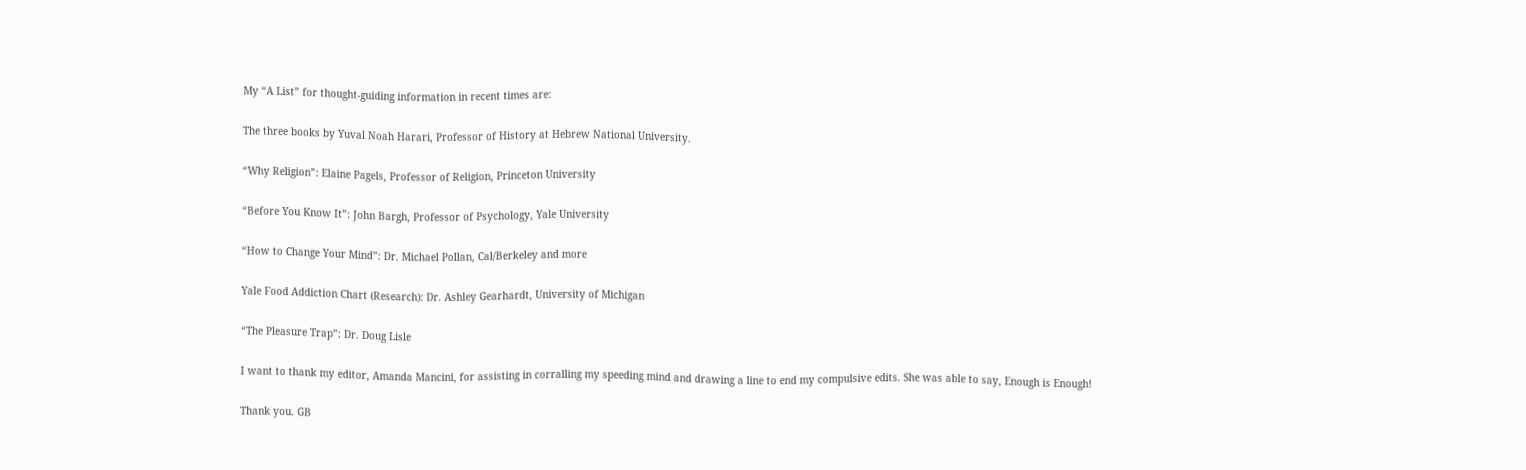My “A List” for thought-guiding information in recent times are:

The three books by Yuval Noah Harari, Professor of History at Hebrew National University.

“Why Religion”: Elaine Pagels, Professor of Religion, Princeton University

“Before You Know It”: John Bargh, Professor of Psychology, Yale University

“How to Change Your Mind”: Dr. Michael Pollan, Cal/Berkeley and more

Yale Food Addiction Chart (Research): Dr. Ashley Gearhardt, University of Michigan

“The Pleasure Trap”: Dr. Doug Lisle

I want to thank my editor, Amanda Mancini, for assisting in corralling my speeding mind and drawing a line to end my compulsive edits. She was able to say, Enough is Enough!

Thank you. GB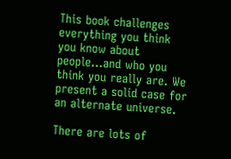This book challenges everything you think you know about people…and who you think you really are. We present a solid case for an alternate universe.

There are lots of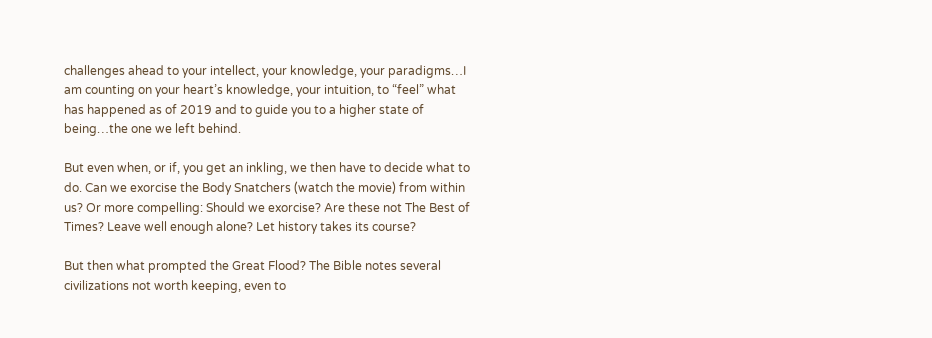challenges ahead to your intellect, your knowledge, your paradigms…I am counting on your heart’s knowledge, your intuition, to “feel” what has happened as of 2019 and to guide you to a higher state of being…the one we left behind.

But even when, or if, you get an inkling, we then have to decide what to do. Can we exorcise the Body Snatchers (watch the movie) from within us? Or more compelling: Should we exorcise? Are these not The Best of Times? Leave well enough alone? Let history takes its course?

But then what prompted the Great Flood? The Bible notes several civilizations not worth keeping, even to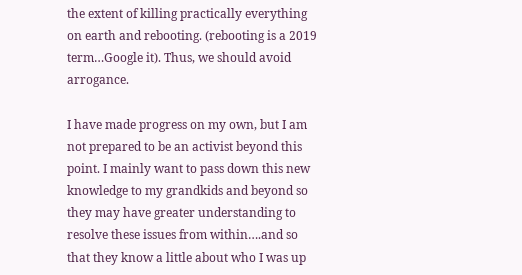the extent of killing practically everything on earth and rebooting. (rebooting is a 2019 term…Google it). Thus, we should avoid arrogance.

I have made progress on my own, but I am not prepared to be an activist beyond this point. I mainly want to pass down this new knowledge to my grandkids and beyond so they may have greater understanding to resolve these issues from within….and so that they know a little about who I was up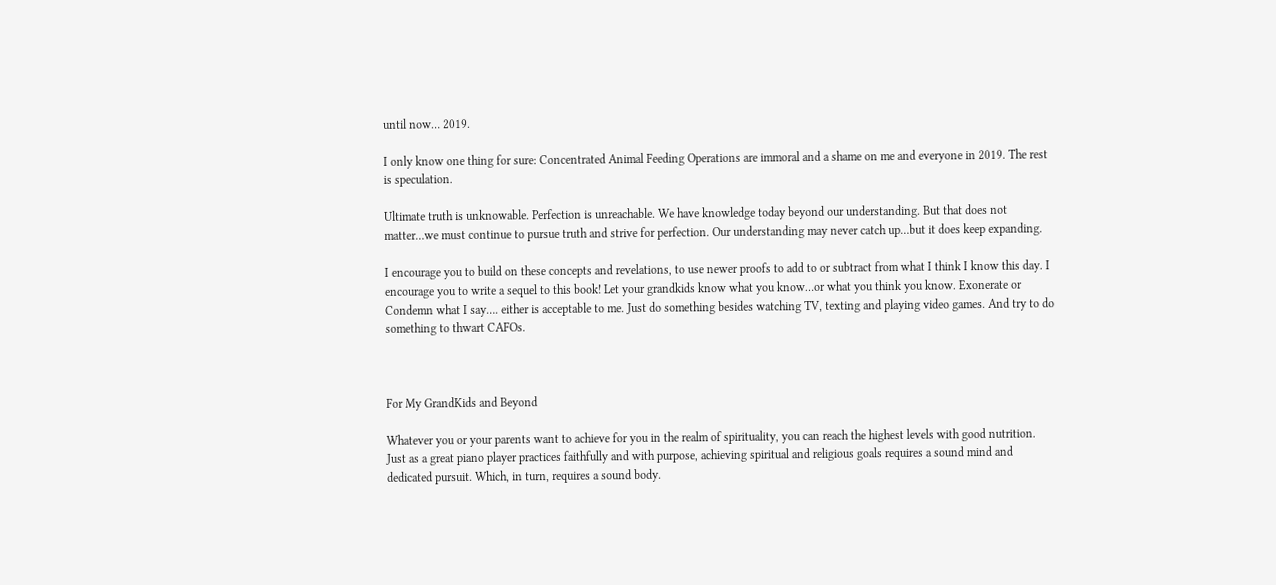until now… 2019.

I only know one thing for sure: Concentrated Animal Feeding Operations are immoral and a shame on me and everyone in 2019. The rest is speculation.

Ultimate truth is unknowable. Perfection is unreachable. We have knowledge today beyond our understanding. But that does not matter…we must continue to pursue truth and strive for perfection. Our understanding may never catch up…but it does keep expanding.

I encourage you to build on these concepts and revelations, to use newer proofs to add to or subtract from what I think I know this day. I encourage you to write a sequel to this book! Let your grandkids know what you know…or what you think you know. Exonerate or Condemn what I say…. either is acceptable to me. Just do something besides watching TV, texting and playing video games. And try to do something to thwart CAFOs.



For My GrandKids and Beyond

Whatever you or your parents want to achieve for you in the realm of spirituality, you can reach the highest levels with good nutrition. Just as a great piano player practices faithfully and with purpose, achieving spiritual and religious goals requires a sound mind and dedicated pursuit. Which, in turn, requires a sound body.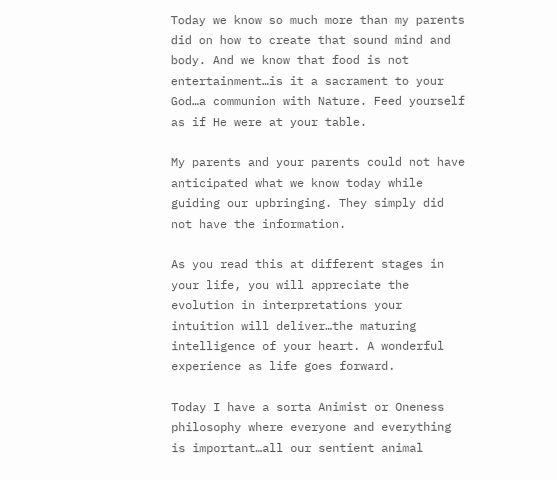Today we know so much more than my parents did on how to create that sound mind and body. And we know that food is not entertainment…is it a sacrament to your God…a communion with Nature. Feed yourself as if He were at your table.

My parents and your parents could not have anticipated what we know today while guiding our upbringing. They simply did not have the information.

As you read this at different stages in your life, you will appreciate the evolution in interpretations your intuition will deliver…the maturing intelligence of your heart. A wonderful experience as life goes forward.

Today I have a sorta Animist or Oneness philosophy where everyone and everything is important…all our sentient animal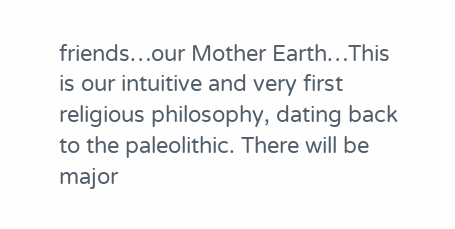friends…our Mother Earth…This is our intuitive and very first religious philosophy, dating back to the paleolithic. There will be major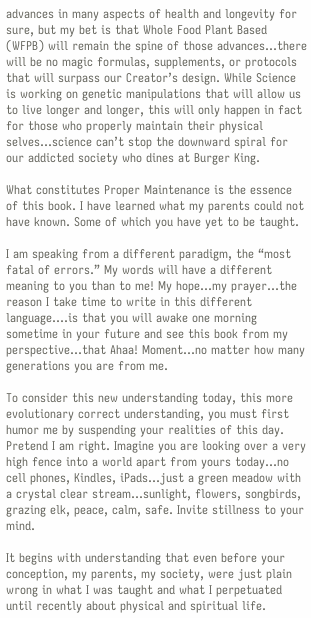advances in many aspects of health and longevity for sure, but my bet is that Whole Food Plant Based (WFPB) will remain the spine of those advances…there will be no magic formulas, supplements, or protocols that will surpass our Creator’s design. While Science is working on genetic manipulations that will allow us to live longer and longer, this will only happen in fact for those who properly maintain their physical selves…science can’t stop the downward spiral for our addicted society who dines at Burger King.

What constitutes Proper Maintenance is the essence of this book. I have learned what my parents could not have known. Some of which you have yet to be taught.

I am speaking from a different paradigm, the “most fatal of errors.” My words will have a different meaning to you than to me! My hope…my prayer…the reason I take time to write in this different language….is that you will awake one morning sometime in your future and see this book from my perspective…that Ahaa! Moment…no matter how many generations you are from me.

To consider this new understanding today, this more evolutionary correct understanding, you must first humor me by suspending your realities of this day. Pretend I am right. Imagine you are looking over a very high fence into a world apart from yours today…no cell phones, Kindles, iPads…just a green meadow with a crystal clear stream…sunlight, flowers, songbirds, grazing elk, peace, calm, safe. Invite stillness to your mind.

It begins with understanding that even before your conception, my parents, my society, were just plain wrong in what I was taught and what I perpetuated until recently about physical and spiritual life.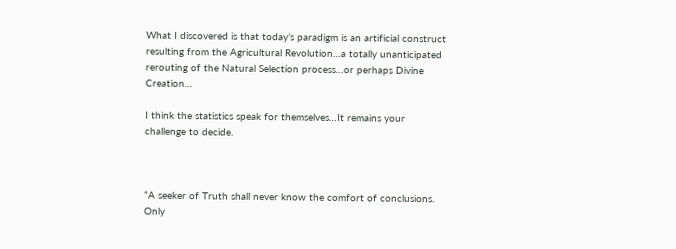What I discovered is that today’s paradigm is an artificial construct resulting from the Agricultural Revolution…a totally unanticipated rerouting of the Natural Selection process…or perhaps Divine Creation…

I think the statistics speak for themselves…It remains your challenge to decide.



“A seeker of Truth shall never know the comfort of conclusions. Only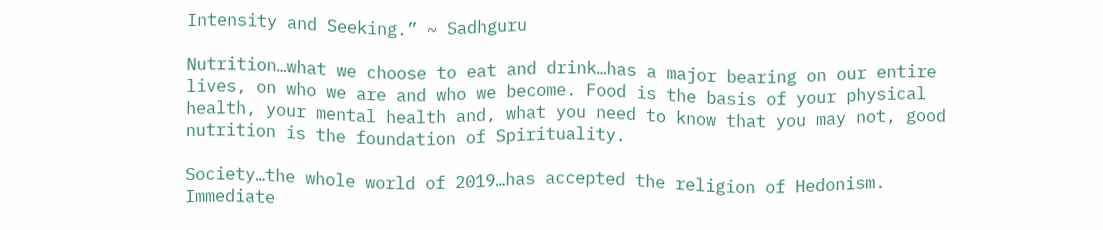Intensity and Seeking.” ~ Sadhguru

Nutrition…what we choose to eat and drink…has a major bearing on our entire lives, on who we are and who we become. Food is the basis of your physical health, your mental health and, what you need to know that you may not, good nutrition is the foundation of Spirituality.

Society…the whole world of 2019…has accepted the religion of Hedonism. Immediate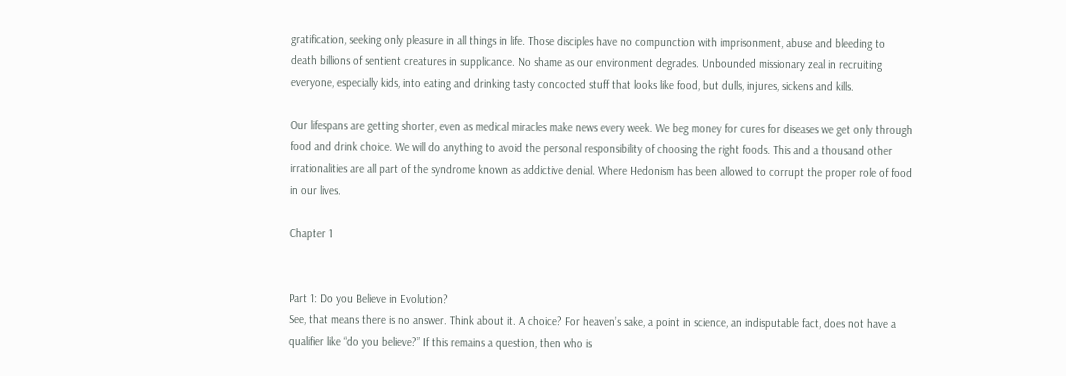gratification, seeking only pleasure in all things in life. Those disciples have no compunction with imprisonment, abuse and bleeding to death billions of sentient creatures in supplicance. No shame as our environment degrades. Unbounded missionary zeal in recruiting everyone, especially kids, into eating and drinking tasty concocted stuff that looks like food, but dulls, injures, sickens and kills.

Our lifespans are getting shorter, even as medical miracles make news every week. We beg money for cures for diseases we get only through food and drink choice. We will do anything to avoid the personal responsibility of choosing the right foods. This and a thousand other irrationalities are all part of the syndrome known as addictive denial. Where Hedonism has been allowed to corrupt the proper role of food in our lives.

Chapter 1


Part 1: Do you Believe in Evolution?
See, that means there is no answer. Think about it. A choice? For heaven’s sake, a point in science, an indisputable fact, does not have a qualifier like “do you believe?” If this remains a question, then who is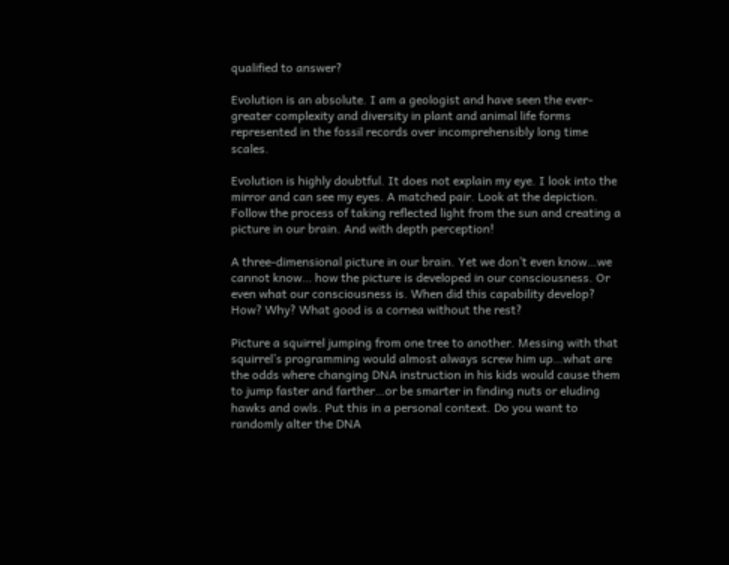qualified to answer?

Evolution is an absolute. I am a geologist and have seen the ever-greater complexity and diversity in plant and animal life forms represented in the fossil records over incomprehensibly long time scales.

Evolution is highly doubtful. It does not explain my eye. I look into the mirror and can see my eyes. A matched pair. Look at the depiction. Follow the process of taking reflected light from the sun and creating a picture in our brain. And with depth perception!

A three-dimensional picture in our brain. Yet we don’t even know…we cannot know… how the picture is developed in our consciousness. Or even what our consciousness is. When did this capability develop? How? Why? What good is a cornea without the rest?

Picture a squirrel jumping from one tree to another. Messing with that squirrel’s programming would almost always screw him up…what are the odds where changing DNA instruction in his kids would cause them to jump faster and farther…or be smarter in finding nuts or eluding hawks and owls. Put this in a personal context. Do you want to randomly alter the DNA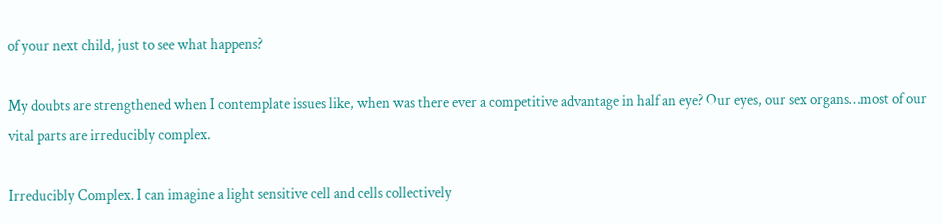of your next child, just to see what happens?

My doubts are strengthened when I contemplate issues like, when was there ever a competitive advantage in half an eye? Our eyes, our sex organs…most of our vital parts are irreducibly complex.

Irreducibly Complex. I can imagine a light sensitive cell and cells collectively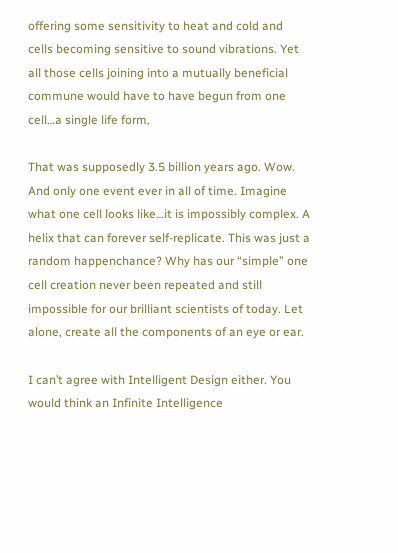offering some sensitivity to heat and cold and cells becoming sensitive to sound vibrations. Yet all those cells joining into a mutually beneficial commune would have to have begun from one cell…a single life form.

That was supposedly 3.5 billion years ago. Wow. And only one event ever in all of time. Imagine what one cell looks like…it is impossibly complex. A helix that can forever self-replicate. This was just a random happenchance? Why has our “simple” one cell creation never been repeated and still impossible for our brilliant scientists of today. Let alone, create all the components of an eye or ear.

I can’t agree with Intelligent Design either. You would think an Infinite Intelligence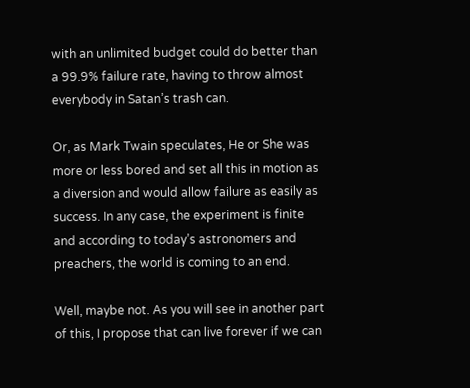with an unlimited budget could do better than a 99.9% failure rate, having to throw almost everybody in Satan’s trash can.

Or, as Mark Twain speculates, He or She was more or less bored and set all this in motion as a diversion and would allow failure as easily as success. In any case, the experiment is finite and according to today’s astronomers and preachers, the world is coming to an end.

Well, maybe not. As you will see in another part of this, I propose that can live forever if we can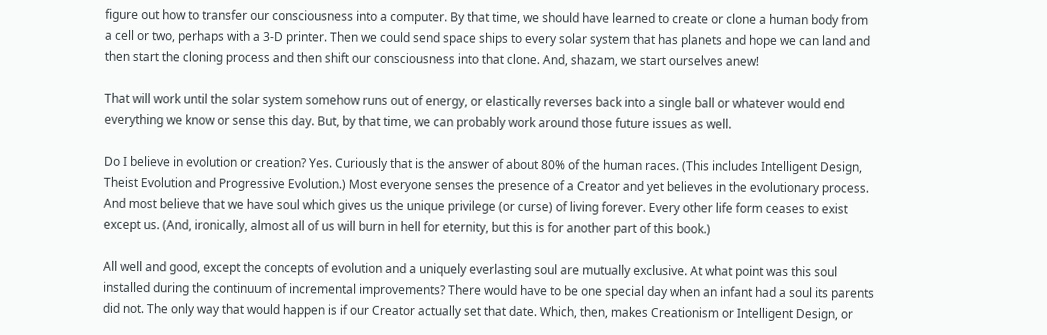figure out how to transfer our consciousness into a computer. By that time, we should have learned to create or clone a human body from a cell or two, perhaps with a 3-D printer. Then we could send space ships to every solar system that has planets and hope we can land and then start the cloning process and then shift our consciousness into that clone. And, shazam, we start ourselves anew!

That will work until the solar system somehow runs out of energy, or elastically reverses back into a single ball or whatever would end everything we know or sense this day. But, by that time, we can probably work around those future issues as well.

Do I believe in evolution or creation? Yes. Curiously that is the answer of about 80% of the human races. (This includes Intelligent Design, Theist Evolution and Progressive Evolution.) Most everyone senses the presence of a Creator and yet believes in the evolutionary process. And most believe that we have soul which gives us the unique privilege (or curse) of living forever. Every other life form ceases to exist except us. (And, ironically, almost all of us will burn in hell for eternity, but this is for another part of this book.)

All well and good, except the concepts of evolution and a uniquely everlasting soul are mutually exclusive. At what point was this soul installed during the continuum of incremental improvements? There would have to be one special day when an infant had a soul its parents did not. The only way that would happen is if our Creator actually set that date. Which, then, makes Creationism or Intelligent Design, or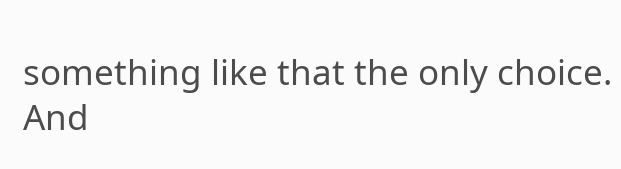something like that the only choice. And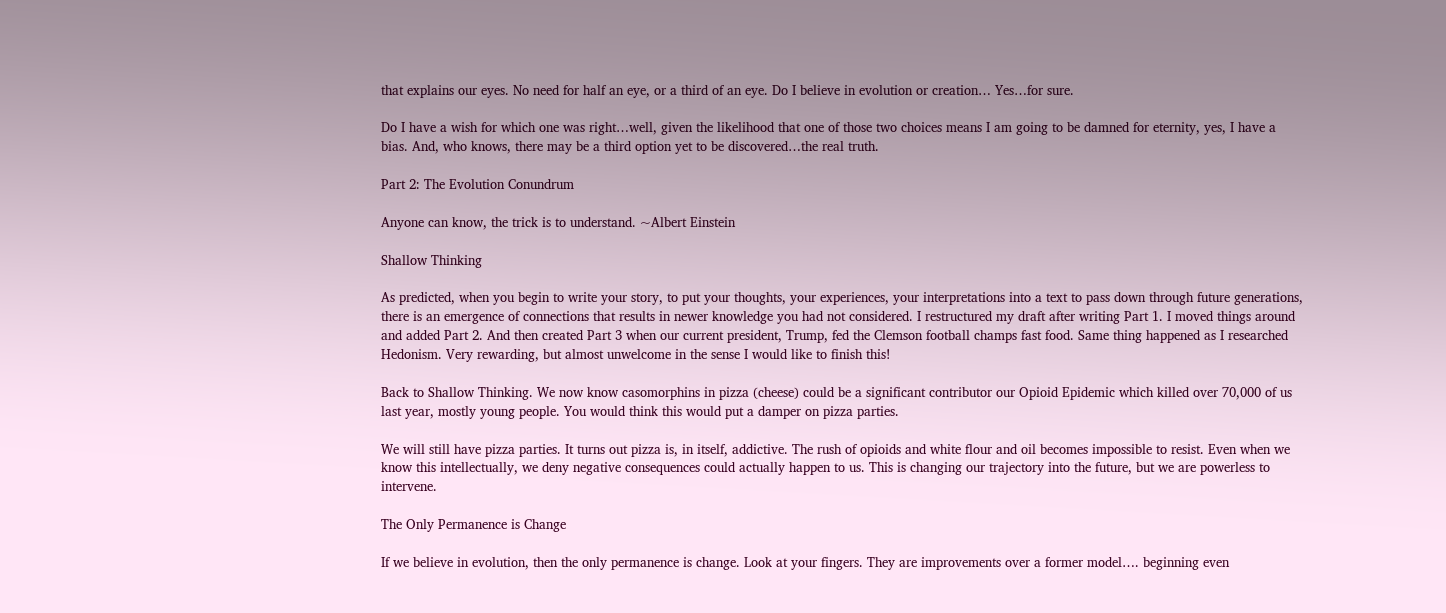that explains our eyes. No need for half an eye, or a third of an eye. Do I believe in evolution or creation… Yes…for sure.

Do I have a wish for which one was right…well, given the likelihood that one of those two choices means I am going to be damned for eternity, yes, I have a bias. And, who knows, there may be a third option yet to be discovered…the real truth.

Part 2: The Evolution Conundrum

Anyone can know, the trick is to understand. ~Albert Einstein

Shallow Thinking

As predicted, when you begin to write your story, to put your thoughts, your experiences, your interpretations into a text to pass down through future generations, there is an emergence of connections that results in newer knowledge you had not considered. I restructured my draft after writing Part 1. I moved things around and added Part 2. And then created Part 3 when our current president, Trump, fed the Clemson football champs fast food. Same thing happened as I researched Hedonism. Very rewarding, but almost unwelcome in the sense I would like to finish this!

Back to Shallow Thinking. We now know casomorphins in pizza (cheese) could be a significant contributor our Opioid Epidemic which killed over 70,000 of us last year, mostly young people. You would think this would put a damper on pizza parties.

We will still have pizza parties. It turns out pizza is, in itself, addictive. The rush of opioids and white flour and oil becomes impossible to resist. Even when we know this intellectually, we deny negative consequences could actually happen to us. This is changing our trajectory into the future, but we are powerless to intervene.

The Only Permanence is Change

If we believe in evolution, then the only permanence is change. Look at your fingers. They are improvements over a former model…. beginning even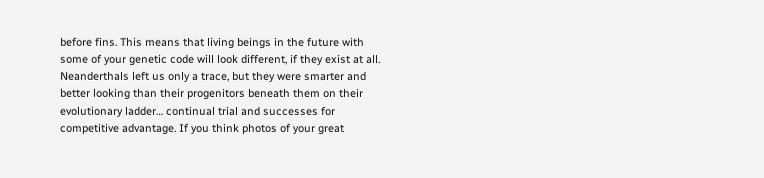before fins. This means that living beings in the future with some of your genetic code will look different, if they exist at all. Neanderthals left us only a trace, but they were smarter and better looking than their progenitors beneath them on their evolutionary ladder… continual trial and successes for competitive advantage. If you think photos of your great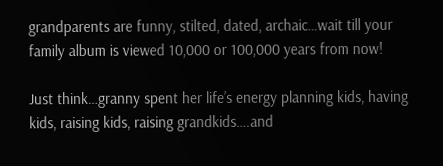grandparents are funny, stilted, dated, archaic…wait till your family album is viewed 10,000 or 100,000 years from now!

Just think…granny spent her life’s energy planning kids, having kids, raising kids, raising grandkids….and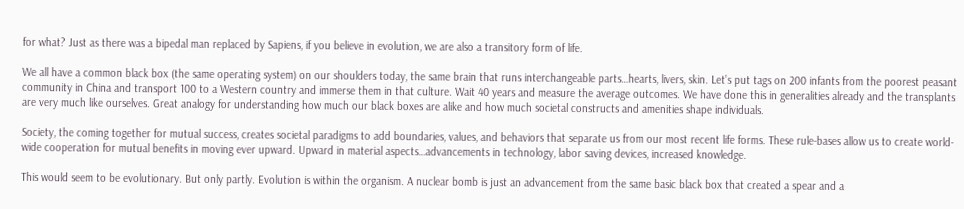for what? Just as there was a bipedal man replaced by Sapiens, if you believe in evolution, we are also a transitory form of life.

We all have a common black box (the same operating system) on our shoulders today, the same brain that runs interchangeable parts…hearts, livers, skin. Let’s put tags on 200 infants from the poorest peasant community in China and transport 100 to a Western country and immerse them in that culture. Wait 40 years and measure the average outcomes. We have done this in generalities already and the transplants are very much like ourselves. Great analogy for understanding how much our black boxes are alike and how much societal constructs and amenities shape individuals.

Society, the coming together for mutual success, creates societal paradigms to add boundaries, values, and behaviors that separate us from our most recent life forms. These rule-bases allow us to create world-wide cooperation for mutual benefits in moving ever upward. Upward in material aspects…advancements in technology, labor saving devices, increased knowledge.

This would seem to be evolutionary. But only partly. Evolution is within the organism. A nuclear bomb is just an advancement from the same basic black box that created a spear and a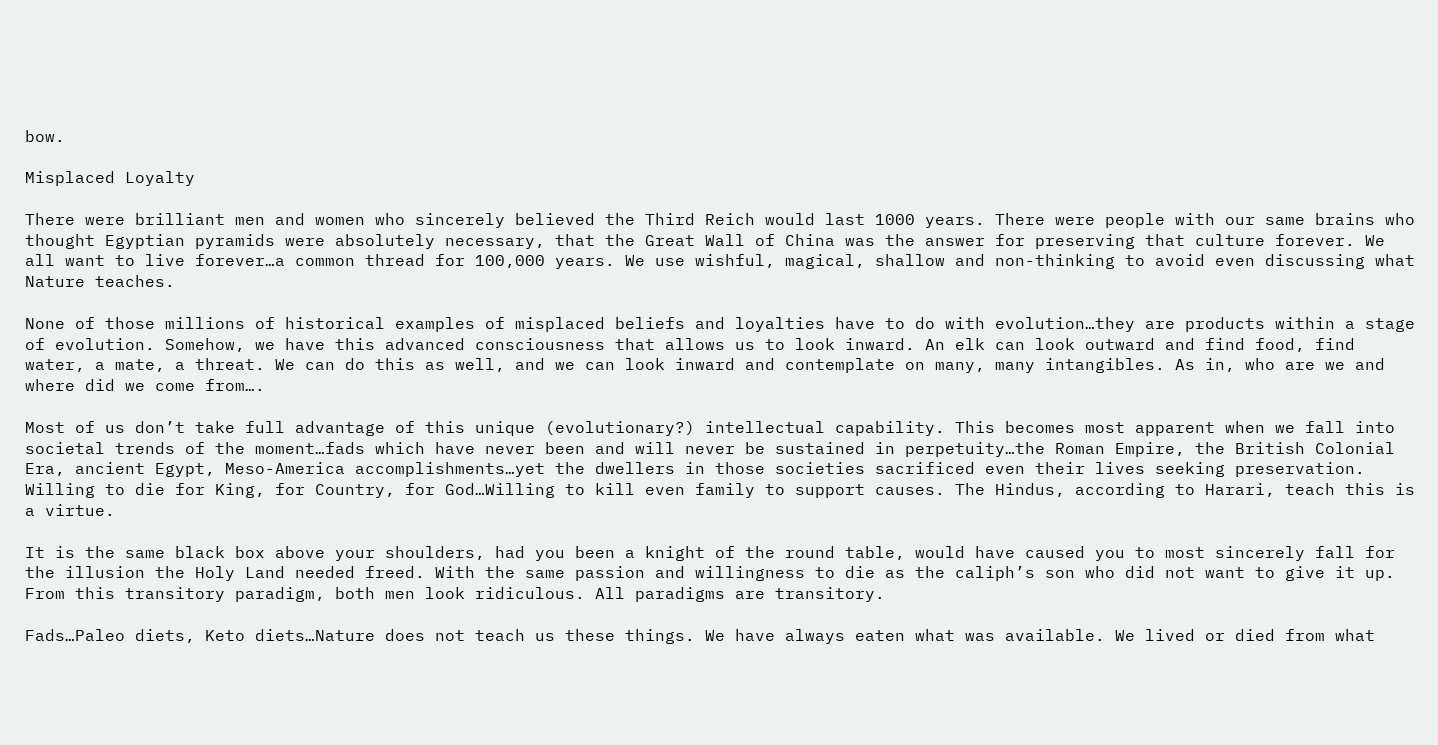bow.

Misplaced Loyalty

There were brilliant men and women who sincerely believed the Third Reich would last 1000 years. There were people with our same brains who thought Egyptian pyramids were absolutely necessary, that the Great Wall of China was the answer for preserving that culture forever. We all want to live forever…a common thread for 100,000 years. We use wishful, magical, shallow and non-thinking to avoid even discussing what Nature teaches.

None of those millions of historical examples of misplaced beliefs and loyalties have to do with evolution…they are products within a stage of evolution. Somehow, we have this advanced consciousness that allows us to look inward. An elk can look outward and find food, find water, a mate, a threat. We can do this as well, and we can look inward and contemplate on many, many intangibles. As in, who are we and where did we come from….

Most of us don’t take full advantage of this unique (evolutionary?) intellectual capability. This becomes most apparent when we fall into societal trends of the moment…fads which have never been and will never be sustained in perpetuity…the Roman Empire, the British Colonial Era, ancient Egypt, Meso-America accomplishments…yet the dwellers in those societies sacrificed even their lives seeking preservation. Willing to die for King, for Country, for God…Willing to kill even family to support causes. The Hindus, according to Harari, teach this is a virtue.

It is the same black box above your shoulders, had you been a knight of the round table, would have caused you to most sincerely fall for the illusion the Holy Land needed freed. With the same passion and willingness to die as the caliph’s son who did not want to give it up. From this transitory paradigm, both men look ridiculous. All paradigms are transitory.

Fads…Paleo diets, Keto diets…Nature does not teach us these things. We have always eaten what was available. We lived or died from what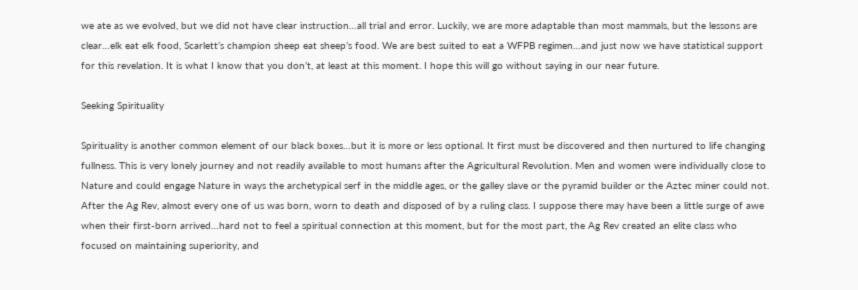we ate as we evolved, but we did not have clear instruction…all trial and error. Luckily, we are more adaptable than most mammals, but the lessons are clear…elk eat elk food, Scarlett’s champion sheep eat sheep’s food. We are best suited to eat a WFPB regimen…and just now we have statistical support for this revelation. It is what I know that you don’t, at least at this moment. I hope this will go without saying in our near future.

Seeking Spirituality

Spirituality is another common element of our black boxes…but it is more or less optional. It first must be discovered and then nurtured to life changing fullness. This is very lonely journey and not readily available to most humans after the Agricultural Revolution. Men and women were individually close to Nature and could engage Nature in ways the archetypical serf in the middle ages, or the galley slave or the pyramid builder or the Aztec miner could not. After the Ag Rev, almost every one of us was born, worn to death and disposed of by a ruling class. I suppose there may have been a little surge of awe when their first-born arrived…hard not to feel a spiritual connection at this moment, but for the most part, the Ag Rev created an elite class who focused on maintaining superiority, and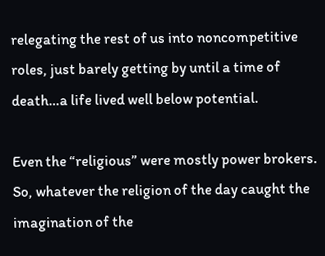relegating the rest of us into noncompetitive roles, just barely getting by until a time of death…a life lived well below potential.

Even the “religious” were mostly power brokers. So, whatever the religion of the day caught the imagination of the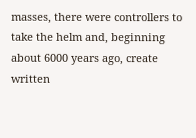masses, there were controllers to take the helm and, beginning about 6000 years ago, create written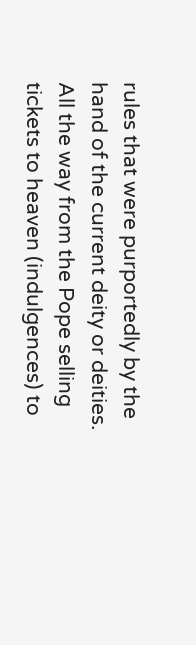rules that were purportedly by the hand of the current deity or deities. All the way from the Pope selling tickets to heaven (indulgences) to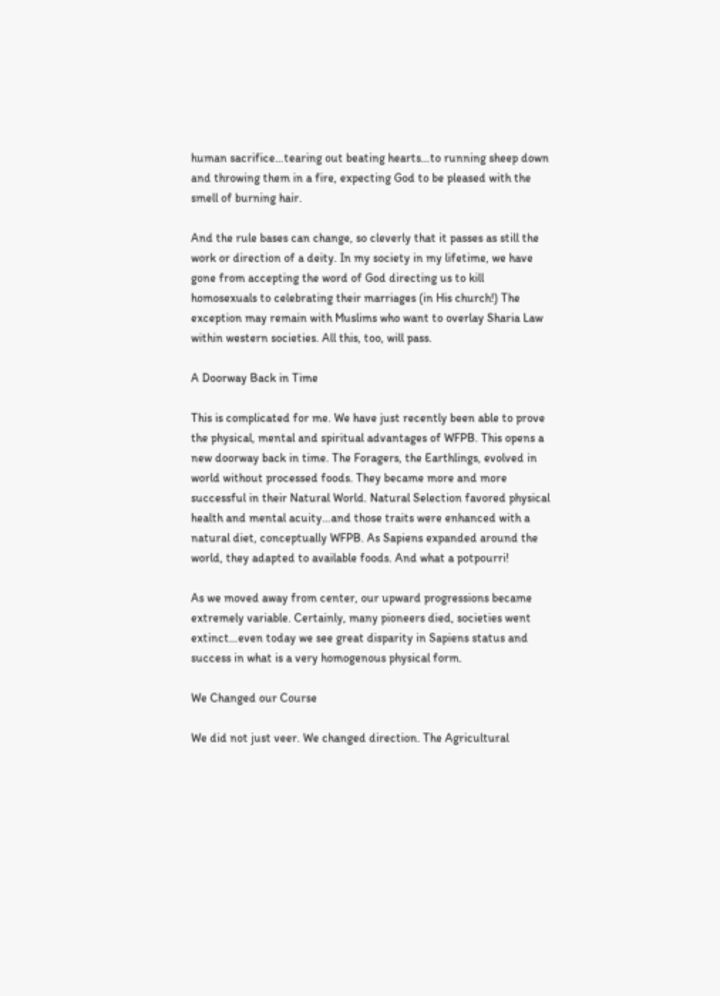human sacrifice…tearing out beating hearts…to running sheep down and throwing them in a fire, expecting God to be pleased with the smell of burning hair.

And the rule bases can change, so cleverly that it passes as still the work or direction of a deity. In my society in my lifetime, we have gone from accepting the word of God directing us to kill homosexuals to celebrating their marriages (in His church!) The exception may remain with Muslims who want to overlay Sharia Law within western societies. All this, too, will pass.

A Doorway Back in Time

This is complicated for me. We have just recently been able to prove the physical, mental and spiritual advantages of WFPB. This opens a new doorway back in time. The Foragers, the Earthlings, evolved in world without processed foods. They became more and more successful in their Natural World. Natural Selection favored physical health and mental acuity…and those traits were enhanced with a natural diet, conceptually WFPB. As Sapiens expanded around the world, they adapted to available foods. And what a potpourri!

As we moved away from center, our upward progressions became extremely variable. Certainly, many pioneers died, societies went extinct…even today we see great disparity in Sapiens status and success in what is a very homogenous physical form.

We Changed our Course

We did not just veer. We changed direction. The Agricultural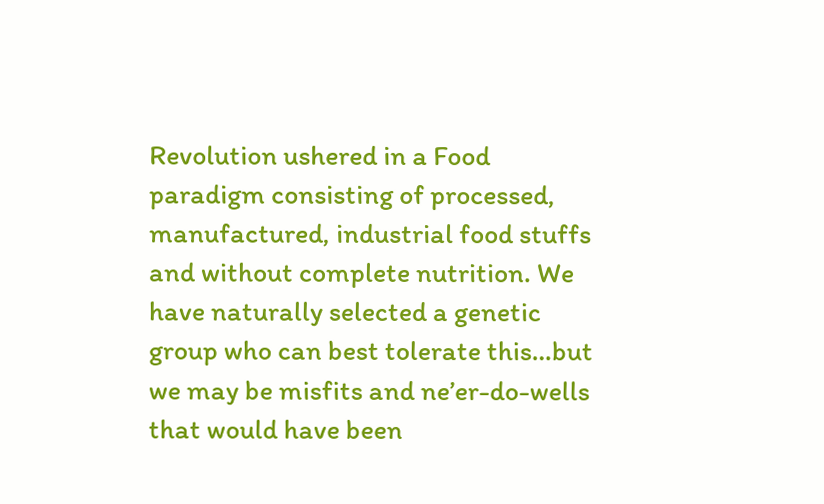Revolution ushered in a Food paradigm consisting of processed, manufactured, industrial food stuffs and without complete nutrition. We have naturally selected a genetic group who can best tolerate this…but we may be misfits and ne’er-do-wells that would have been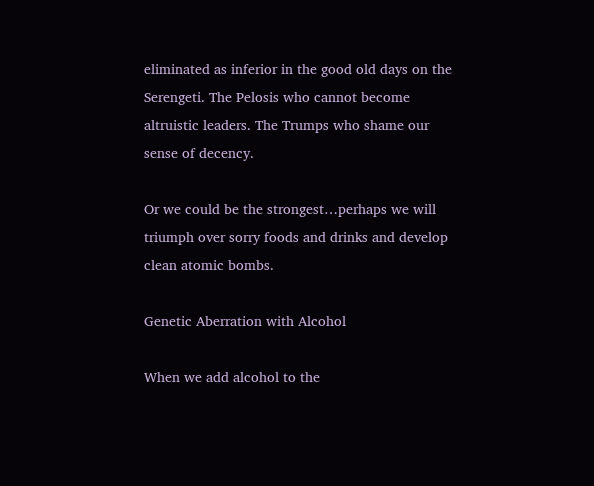eliminated as inferior in the good old days on the Serengeti. The Pelosis who cannot become altruistic leaders. The Trumps who shame our sense of decency.

Or we could be the strongest…perhaps we will triumph over sorry foods and drinks and develop clean atomic bombs.

Genetic Aberration with Alcohol

When we add alcohol to the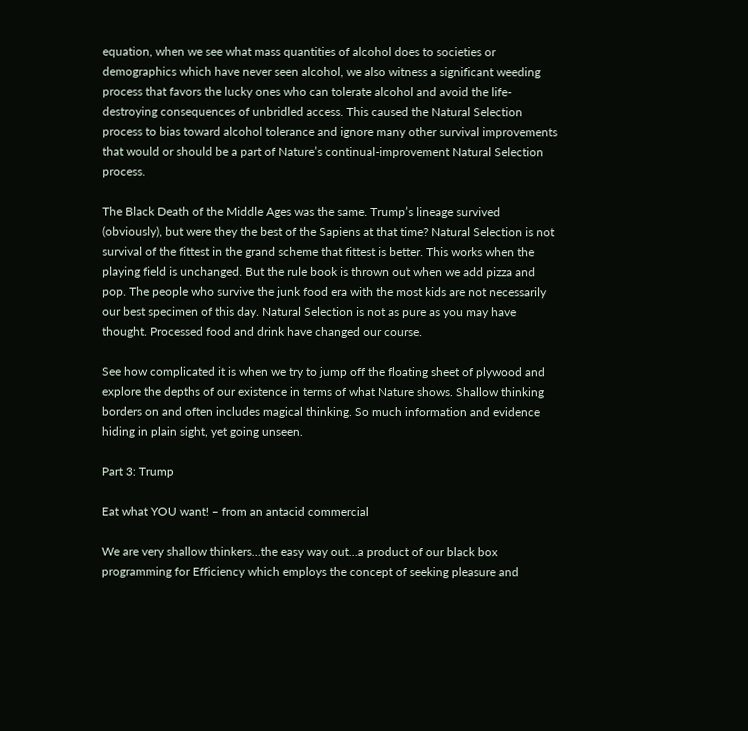equation, when we see what mass quantities of alcohol does to societies or demographics which have never seen alcohol, we also witness a significant weeding process that favors the lucky ones who can tolerate alcohol and avoid the life-destroying consequences of unbridled access. This caused the Natural Selection process to bias toward alcohol tolerance and ignore many other survival improvements that would or should be a part of Nature’s continual-improvement Natural Selection process.

The Black Death of the Middle Ages was the same. Trump’s lineage survived (obviously), but were they the best of the Sapiens at that time? Natural Selection is not survival of the fittest in the grand scheme that fittest is better. This works when the playing field is unchanged. But the rule book is thrown out when we add pizza and pop. The people who survive the junk food era with the most kids are not necessarily our best specimen of this day. Natural Selection is not as pure as you may have thought. Processed food and drink have changed our course.

See how complicated it is when we try to jump off the floating sheet of plywood and explore the depths of our existence in terms of what Nature shows. Shallow thinking borders on and often includes magical thinking. So much information and evidence hiding in plain sight, yet going unseen.

Part 3: Trump

Eat what YOU want! – from an antacid commercial

We are very shallow thinkers…the easy way out…a product of our black box programming for Efficiency which employs the concept of seeking pleasure and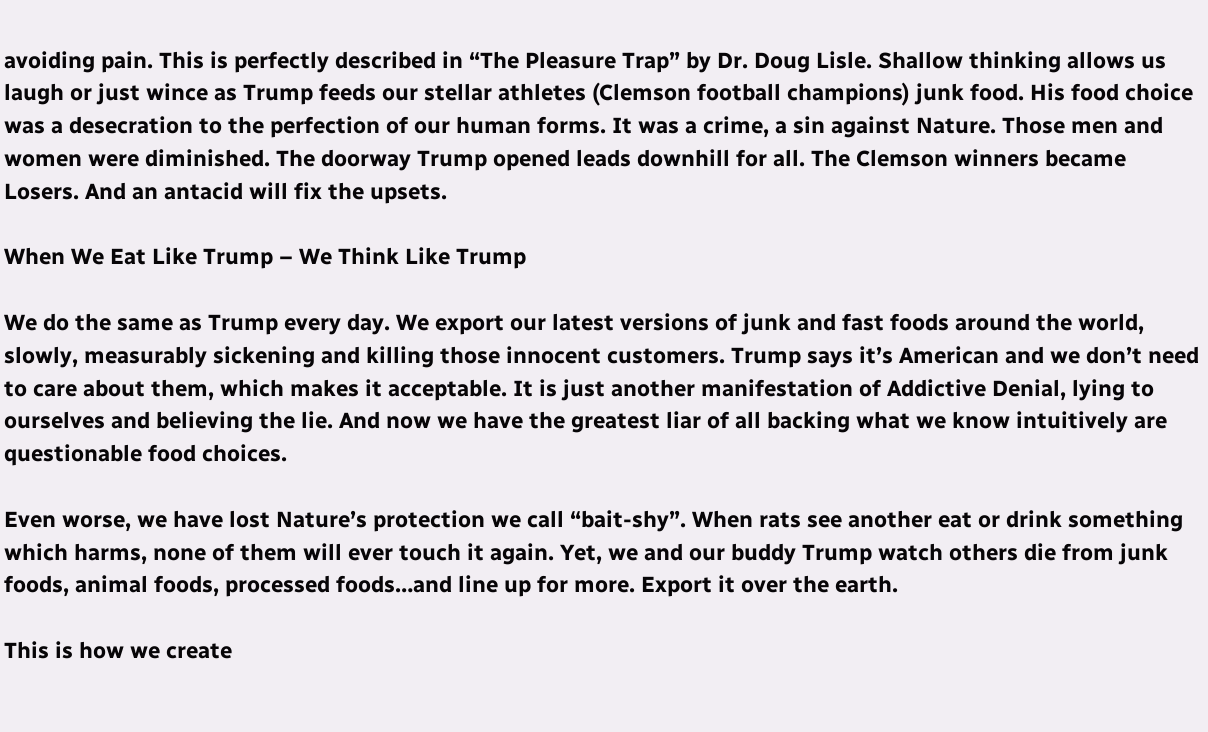avoiding pain. This is perfectly described in “The Pleasure Trap” by Dr. Doug Lisle. Shallow thinking allows us laugh or just wince as Trump feeds our stellar athletes (Clemson football champions) junk food. His food choice was a desecration to the perfection of our human forms. It was a crime, a sin against Nature. Those men and women were diminished. The doorway Trump opened leads downhill for all. The Clemson winners became Losers. And an antacid will fix the upsets.

When We Eat Like Trump – We Think Like Trump

We do the same as Trump every day. We export our latest versions of junk and fast foods around the world, slowly, measurably sickening and killing those innocent customers. Trump says it’s American and we don’t need to care about them, which makes it acceptable. It is just another manifestation of Addictive Denial, lying to ourselves and believing the lie. And now we have the greatest liar of all backing what we know intuitively are questionable food choices.

Even worse, we have lost Nature’s protection we call “bait-shy”. When rats see another eat or drink something which harms, none of them will ever touch it again. Yet, we and our buddy Trump watch others die from junk foods, animal foods, processed foods…and line up for more. Export it over the earth.

This is how we create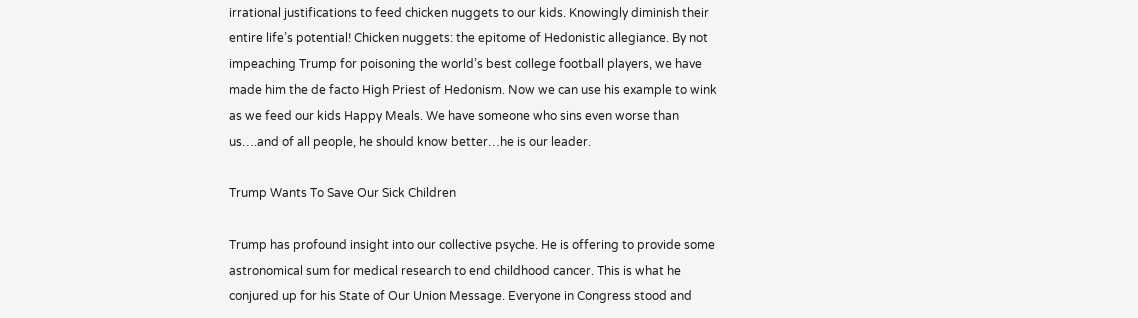irrational justifications to feed chicken nuggets to our kids. Knowingly diminish their entire life’s potential! Chicken nuggets: the epitome of Hedonistic allegiance. By not impeaching Trump for poisoning the world’s best college football players, we have made him the de facto High Priest of Hedonism. Now we can use his example to wink as we feed our kids Happy Meals. We have someone who sins even worse than us….and of all people, he should know better…he is our leader.

Trump Wants To Save Our Sick Children

Trump has profound insight into our collective psyche. He is offering to provide some astronomical sum for medical research to end childhood cancer. This is what he conjured up for his State of Our Union Message. Everyone in Congress stood and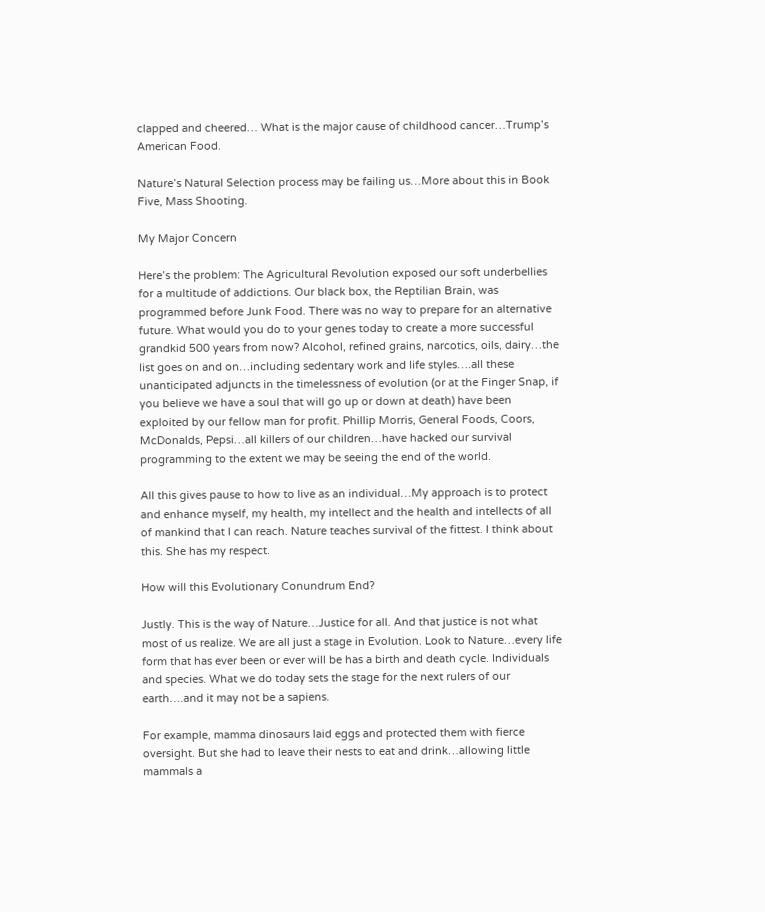clapped and cheered… What is the major cause of childhood cancer…Trump’s American Food.

Nature’s Natural Selection process may be failing us…More about this in Book Five, Mass Shooting.

My Major Concern

Here’s the problem: The Agricultural Revolution exposed our soft underbellies for a multitude of addictions. Our black box, the Reptilian Brain, was programmed before Junk Food. There was no way to prepare for an alternative future. What would you do to your genes today to create a more successful grandkid 500 years from now? Alcohol, refined grains, narcotics, oils, dairy…the list goes on and on…including sedentary work and life styles….all these unanticipated adjuncts in the timelessness of evolution (or at the Finger Snap, if you believe we have a soul that will go up or down at death) have been exploited by our fellow man for profit. Phillip Morris, General Foods, Coors, McDonalds, Pepsi…all killers of our children…have hacked our survival programming to the extent we may be seeing the end of the world.

All this gives pause to how to live as an individual…My approach is to protect and enhance myself, my health, my intellect and the health and intellects of all of mankind that I can reach. Nature teaches survival of the fittest. I think about this. She has my respect.

How will this Evolutionary Conundrum End?

Justly. This is the way of Nature…Justice for all. And that justice is not what most of us realize. We are all just a stage in Evolution. Look to Nature…every life form that has ever been or ever will be has a birth and death cycle. Individuals and species. What we do today sets the stage for the next rulers of our earth….and it may not be a sapiens.

For example, mamma dinosaurs laid eggs and protected them with fierce oversight. But she had to leave their nests to eat and drink…allowing little mammals a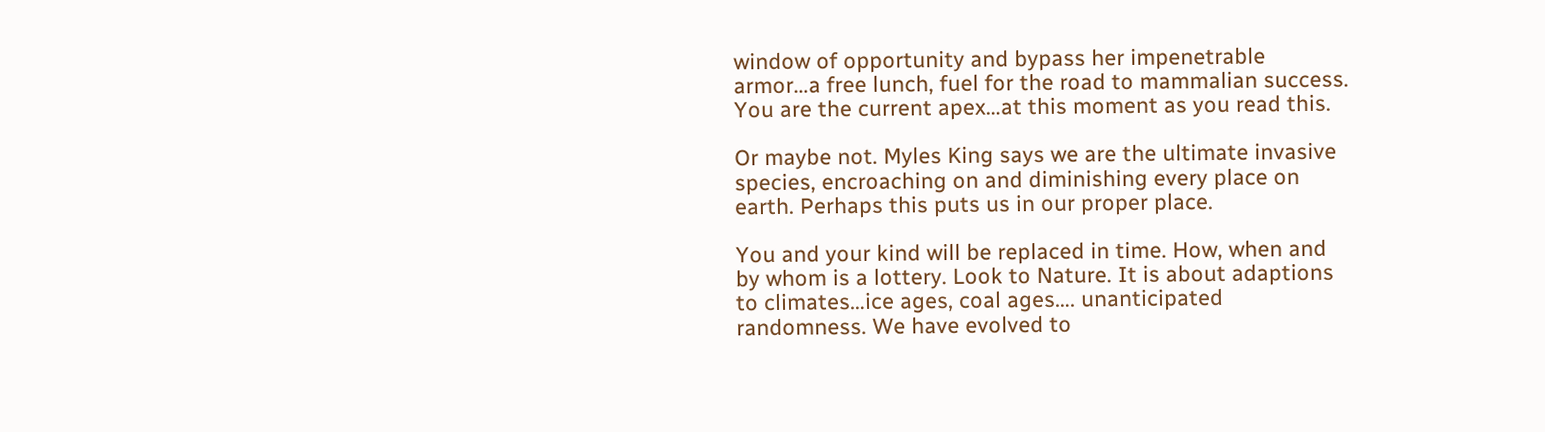window of opportunity and bypass her impenetrable armor…a free lunch, fuel for the road to mammalian success. You are the current apex…at this moment as you read this.

Or maybe not. Myles King says we are the ultimate invasive species, encroaching on and diminishing every place on earth. Perhaps this puts us in our proper place.

You and your kind will be replaced in time. How, when and by whom is a lottery. Look to Nature. It is about adaptions to climates…ice ages, coal ages…. unanticipated randomness. We have evolved to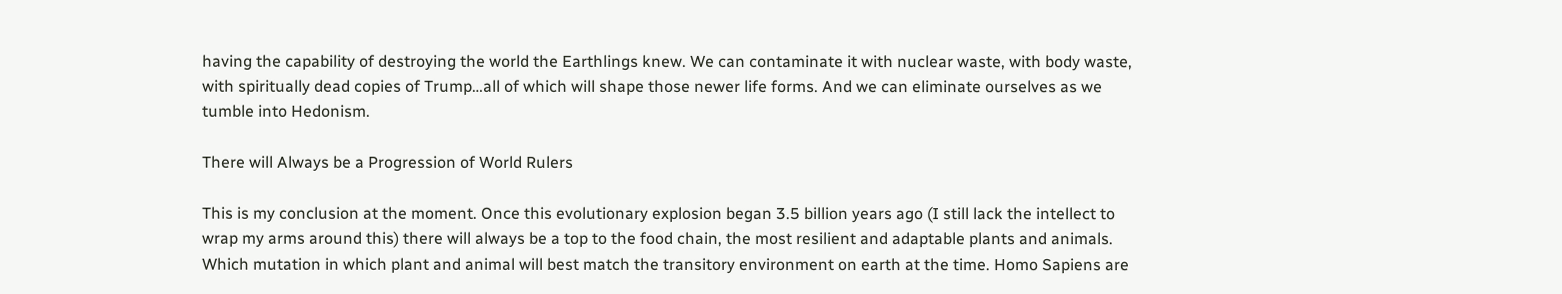having the capability of destroying the world the Earthlings knew. We can contaminate it with nuclear waste, with body waste, with spiritually dead copies of Trump…all of which will shape those newer life forms. And we can eliminate ourselves as we tumble into Hedonism.

There will Always be a Progression of World Rulers

This is my conclusion at the moment. Once this evolutionary explosion began 3.5 billion years ago (I still lack the intellect to wrap my arms around this) there will always be a top to the food chain, the most resilient and adaptable plants and animals. Which mutation in which plant and animal will best match the transitory environment on earth at the time. Homo Sapiens are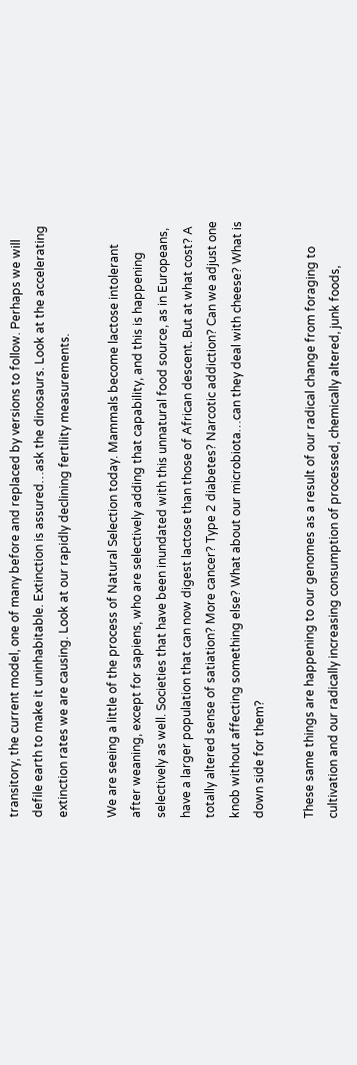transitory, the current model, one of many before and replaced by versions to follow. Perhaps we will defile earth to make it uninhabitable. Extinction is assured…ask the dinosaurs. Look at the accelerating extinction rates we are causing. Look at our rapidly declining fertility measurements.

We are seeing a little of the process of Natural Selection today. Mammals become lactose intolerant after weaning, except for sapiens, who are selectively adding that capability, and this is happening selectively as well. Societies that have been inundated with this unnatural food source, as in Europeans, have a larger population that can now digest lactose than those of African descent. But at what cost? A totally altered sense of satiation? More cancer? Type 2 diabetes? Narcotic addiction? Can we adjust one knob without affecting something else? What about our microbiota…can they deal with cheese? What is down side for them?

These same things are happening to our genomes as a result of our radical change from foraging to cultivation and our radically increasing consumption of processed, chemically altered, junk foods,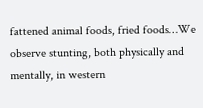fattened animal foods, fried foods…We observe stunting, both physically and mentally, in western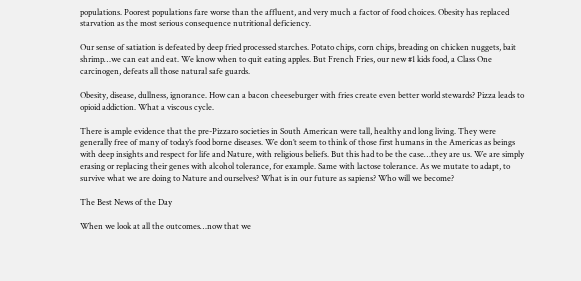populations. Poorest populations fare worse than the affluent, and very much a factor of food choices. Obesity has replaced starvation as the most serious consequence nutritional deficiency.

Our sense of satiation is defeated by deep fried processed starches. Potato chips, corn chips, breading on chicken nuggets, bait shrimp…we can eat and eat. We know when to quit eating apples. But French Fries, our new #1 kids food, a Class One carcinogen, defeats all those natural safe guards.

Obesity, disease, dullness, ignorance. How can a bacon cheeseburger with fries create even better world stewards? Pizza leads to opioid addiction. What a viscous cycle.

There is ample evidence that the pre-Pizzaro societies in South American were tall, healthy and long living. They were generally free of many of today’s food borne diseases. We don’t seem to think of those first humans in the Americas as beings with deep insights and respect for life and Nature, with religious beliefs. But this had to be the case…they are us. We are simply erasing or replacing their genes with alcohol tolerance, for example. Same with lactose tolerance. As we mutate to adapt, to survive what we are doing to Nature and ourselves? What is in our future as sapiens? Who will we become?

The Best News of the Day

When we look at all the outcomes…now that we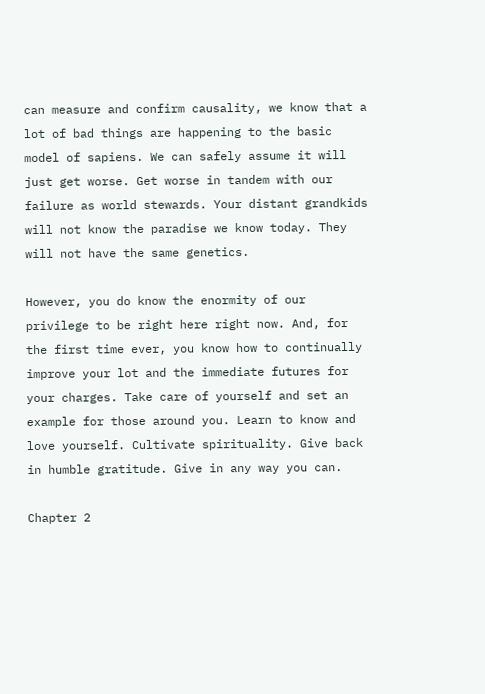can measure and confirm causality, we know that a lot of bad things are happening to the basic model of sapiens. We can safely assume it will just get worse. Get worse in tandem with our failure as world stewards. Your distant grandkids will not know the paradise we know today. They will not have the same genetics.

However, you do know the enormity of our privilege to be right here right now. And, for the first time ever, you know how to continually improve your lot and the immediate futures for your charges. Take care of yourself and set an example for those around you. Learn to know and love yourself. Cultivate spirituality. Give back in humble gratitude. Give in any way you can.

Chapter 2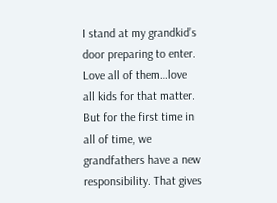I stand at my grandkid’s door preparing to enter. Love all of them…love all kids for that matter. But for the first time in all of time, we grandfathers have a new responsibility. That gives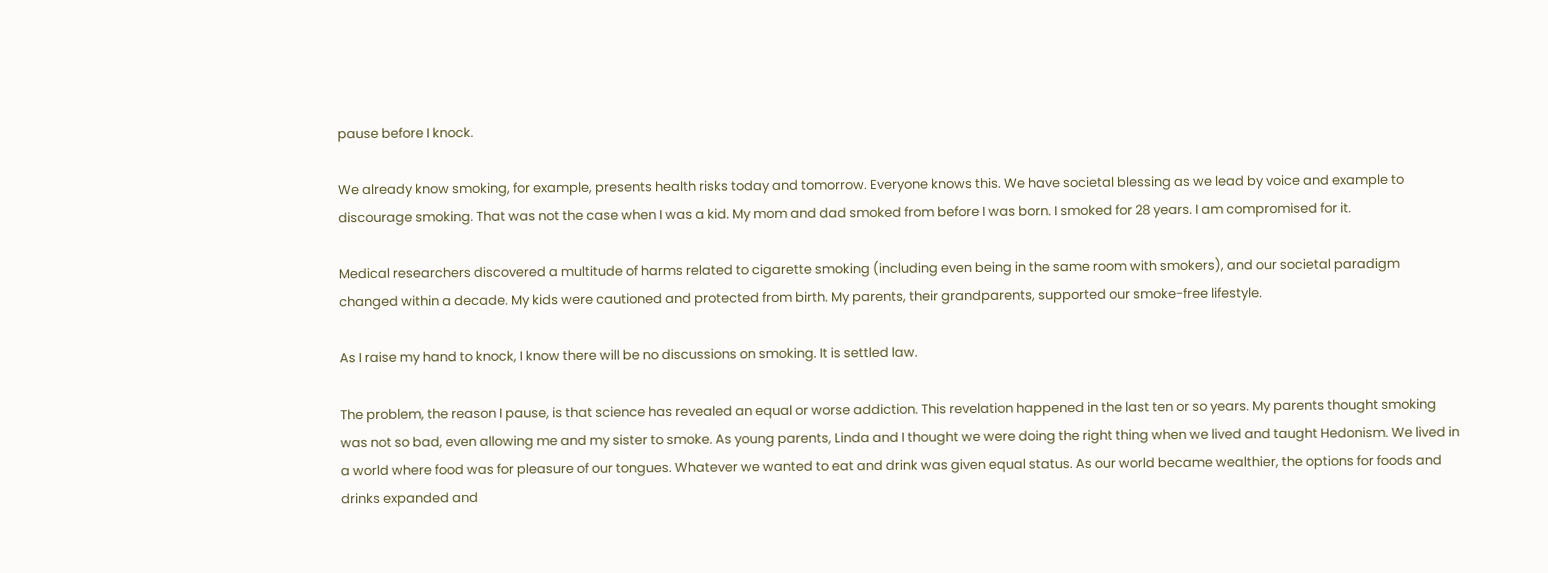pause before I knock.

We already know smoking, for example, presents health risks today and tomorrow. Everyone knows this. We have societal blessing as we lead by voice and example to discourage smoking. That was not the case when I was a kid. My mom and dad smoked from before I was born. I smoked for 28 years. I am compromised for it.

Medical researchers discovered a multitude of harms related to cigarette smoking (including even being in the same room with smokers), and our societal paradigm changed within a decade. My kids were cautioned and protected from birth. My parents, their grandparents, supported our smoke-free lifestyle.

As I raise my hand to knock, I know there will be no discussions on smoking. It is settled law.

The problem, the reason I pause, is that science has revealed an equal or worse addiction. This revelation happened in the last ten or so years. My parents thought smoking was not so bad, even allowing me and my sister to smoke. As young parents, Linda and I thought we were doing the right thing when we lived and taught Hedonism. We lived in a world where food was for pleasure of our tongues. Whatever we wanted to eat and drink was given equal status. As our world became wealthier, the options for foods and drinks expanded and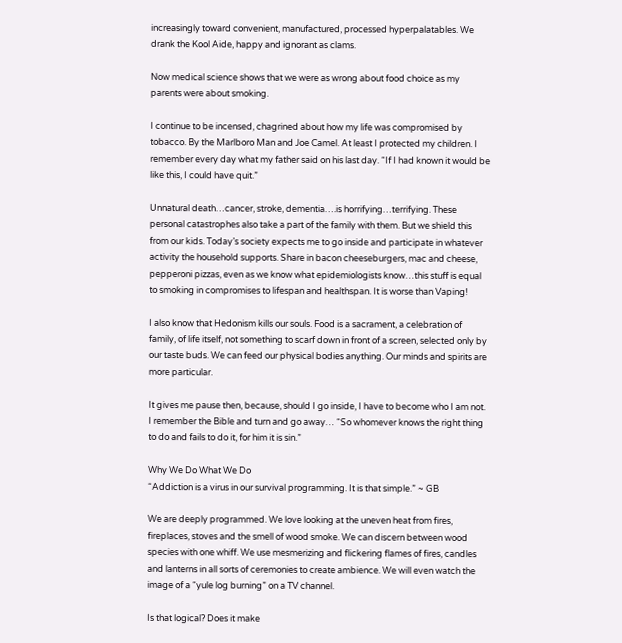increasingly toward convenient, manufactured, processed hyperpalatables. We drank the Kool Aide, happy and ignorant as clams.

Now medical science shows that we were as wrong about food choice as my parents were about smoking.

I continue to be incensed, chagrined about how my life was compromised by tobacco. By the Marlboro Man and Joe Camel. At least I protected my children. I remember every day what my father said on his last day. “If I had known it would be like this, I could have quit.”

Unnatural death…cancer, stroke, dementia….is horrifying…terrifying. These personal catastrophes also take a part of the family with them. But we shield this from our kids. Today’s society expects me to go inside and participate in whatever activity the household supports. Share in bacon cheeseburgers, mac and cheese, pepperoni pizzas, even as we know what epidemiologists know…this stuff is equal to smoking in compromises to lifespan and healthspan. It is worse than Vaping!

I also know that Hedonism kills our souls. Food is a sacrament, a celebration of family, of life itself, not something to scarf down in front of a screen, selected only by our taste buds. We can feed our physical bodies anything. Our minds and spirits are more particular.

It gives me pause then, because, should I go inside, I have to become who I am not. I remember the Bible and turn and go away… “So whomever knows the right thing to do and fails to do it, for him it is sin.”

Why We Do What We Do
“Addiction is a virus in our survival programming. It is that simple.” ~ GB

We are deeply programmed. We love looking at the uneven heat from fires, fireplaces, stoves and the smell of wood smoke. We can discern between wood species with one whiff. We use mesmerizing and flickering flames of fires, candles and lanterns in all sorts of ceremonies to create ambience. We will even watch the image of a “yule log burning” on a TV channel.

Is that logical? Does it make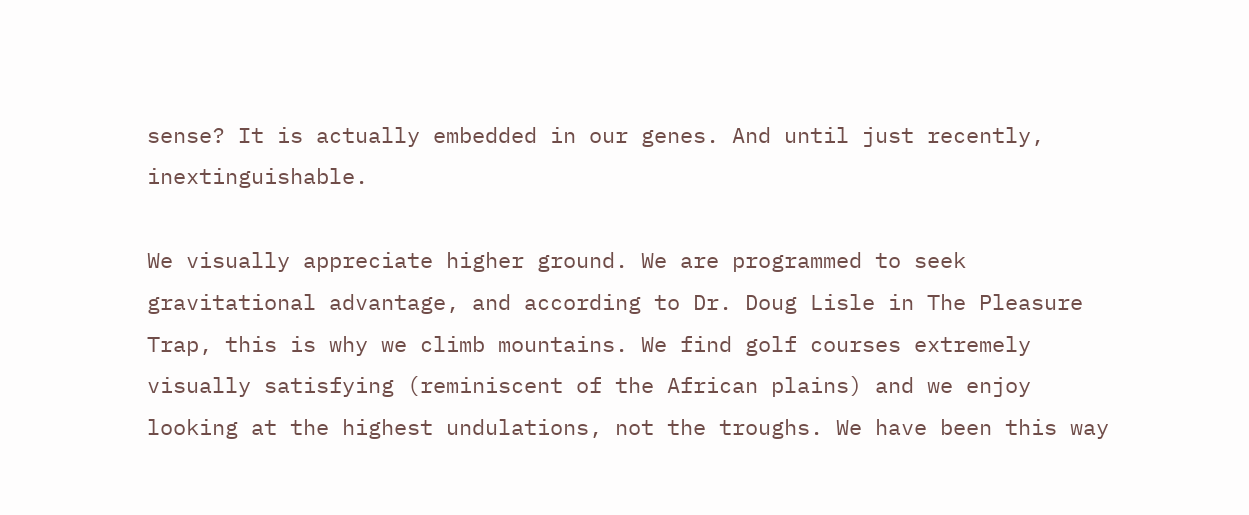sense? It is actually embedded in our genes. And until just recently, inextinguishable.

We visually appreciate higher ground. We are programmed to seek gravitational advantage, and according to Dr. Doug Lisle in The Pleasure Trap, this is why we climb mountains. We find golf courses extremely visually satisfying (reminiscent of the African plains) and we enjoy looking at the highest undulations, not the troughs. We have been this way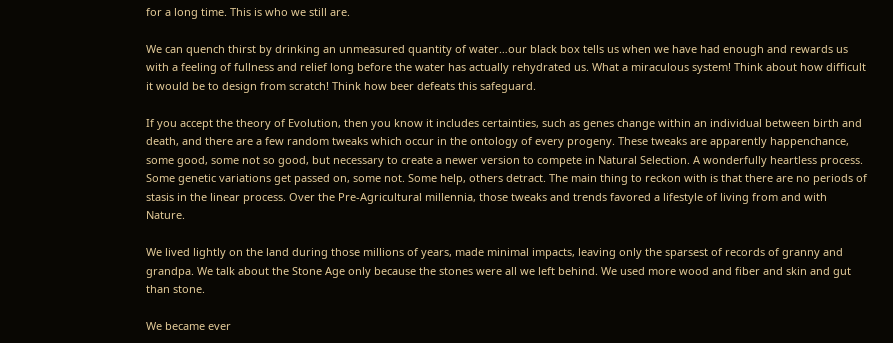for a long time. This is who we still are.

We can quench thirst by drinking an unmeasured quantity of water…our black box tells us when we have had enough and rewards us with a feeling of fullness and relief long before the water has actually rehydrated us. What a miraculous system! Think about how difficult it would be to design from scratch! Think how beer defeats this safeguard.

If you accept the theory of Evolution, then you know it includes certainties, such as genes change within an individual between birth and death, and there are a few random tweaks which occur in the ontology of every progeny. These tweaks are apparently happenchance, some good, some not so good, but necessary to create a newer version to compete in Natural Selection. A wonderfully heartless process. Some genetic variations get passed on, some not. Some help, others detract. The main thing to reckon with is that there are no periods of stasis in the linear process. Over the Pre-Agricultural millennia, those tweaks and trends favored a lifestyle of living from and with Nature.

We lived lightly on the land during those millions of years, made minimal impacts, leaving only the sparsest of records of granny and grandpa. We talk about the Stone Age only because the stones were all we left behind. We used more wood and fiber and skin and gut than stone.

We became ever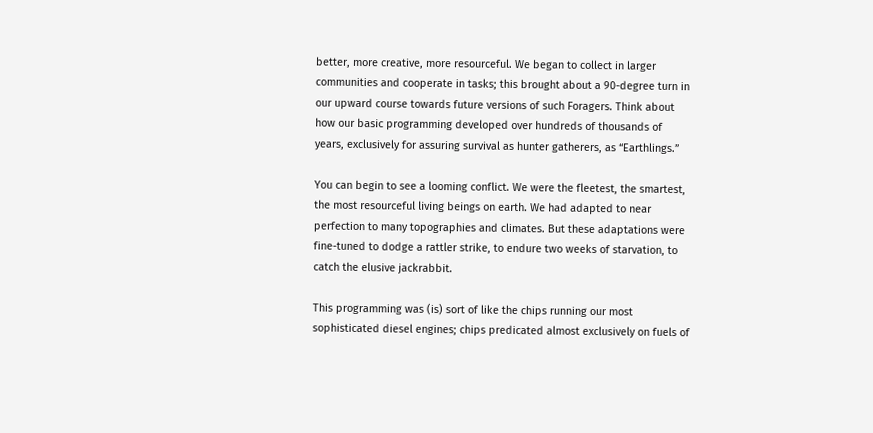better, more creative, more resourceful. We began to collect in larger communities and cooperate in tasks; this brought about a 90-degree turn in our upward course towards future versions of such Foragers. Think about how our basic programming developed over hundreds of thousands of years, exclusively for assuring survival as hunter gatherers, as “Earthlings.”

You can begin to see a looming conflict. We were the fleetest, the smartest, the most resourceful living beings on earth. We had adapted to near perfection to many topographies and climates. But these adaptations were fine-tuned to dodge a rattler strike, to endure two weeks of starvation, to catch the elusive jackrabbit.

This programming was (is) sort of like the chips running our most sophisticated diesel engines; chips predicated almost exclusively on fuels of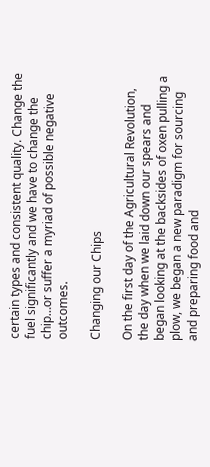certain types and consistent quality. Change the fuel significantly and we have to change the chip…or suffer a myriad of possible negative outcomes.

Changing our Chips

On the first day of the Agricultural Revolution, the day when we laid down our spears and began looking at the backsides of oxen pulling a plow, we began a new paradigm for sourcing and preparing food and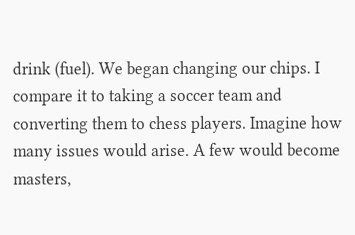drink (fuel). We began changing our chips. I compare it to taking a soccer team and converting them to chess players. Imagine how many issues would arise. A few would become masters,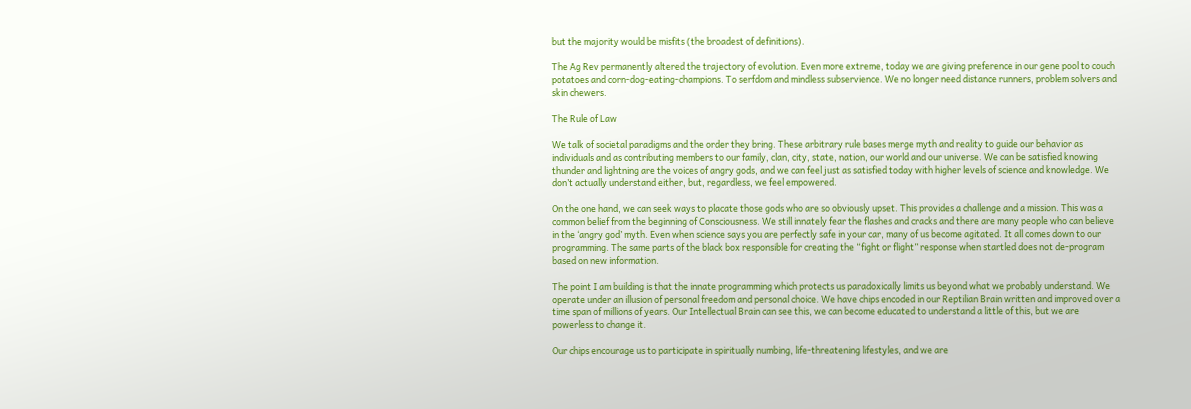but the majority would be misfits (the broadest of definitions).

The Ag Rev permanently altered the trajectory of evolution. Even more extreme, today we are giving preference in our gene pool to couch potatoes and corn-dog-eating-champions. To serfdom and mindless subservience. We no longer need distance runners, problem solvers and skin chewers.

The Rule of Law

We talk of societal paradigms and the order they bring. These arbitrary rule bases merge myth and reality to guide our behavior as individuals and as contributing members to our family, clan, city, state, nation, our world and our universe. We can be satisfied knowing thunder and lightning are the voices of angry gods, and we can feel just as satisfied today with higher levels of science and knowledge. We don’t actually understand either, but, regardless, we feel empowered.

On the one hand, we can seek ways to placate those gods who are so obviously upset. This provides a challenge and a mission. This was a common belief from the beginning of Consciousness. We still innately fear the flashes and cracks and there are many people who can believe in the ‘angry god’ myth. Even when science says you are perfectly safe in your car, many of us become agitated. It all comes down to our programming. The same parts of the black box responsible for creating the “fight or flight” response when startled does not de-program based on new information.

The point I am building is that the innate programming which protects us paradoxically limits us beyond what we probably understand. We operate under an illusion of personal freedom and personal choice. We have chips encoded in our Reptilian Brain written and improved over a time span of millions of years. Our Intellectual Brain can see this, we can become educated to understand a little of this, but we are powerless to change it.

Our chips encourage us to participate in spiritually numbing, life-threatening lifestyles, and we are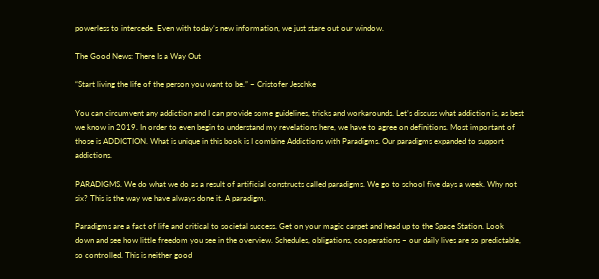powerless to intercede. Even with today’s new information, we just stare out our window.

The Good News: There Is a Way Out

“Start living the life of the person you want to be.” ~ Cristofer Jeschke

You can circumvent any addiction and I can provide some guidelines, tricks and workarounds. Let’s discuss what addiction is, as best we know in 2019. In order to even begin to understand my revelations here, we have to agree on definitions. Most important of those is ADDICTION. What is unique in this book is I combine Addictions with Paradigms. Our paradigms expanded to support addictions.

PARADIGMS. We do what we do as a result of artificial constructs called paradigms. We go to school five days a week. Why not six? This is the way we have always done it. A paradigm.

Paradigms are a fact of life and critical to societal success. Get on your magic carpet and head up to the Space Station. Look down and see how little freedom you see in the overview. Schedules, obligations, cooperations – our daily lives are so predictable, so controlled. This is neither good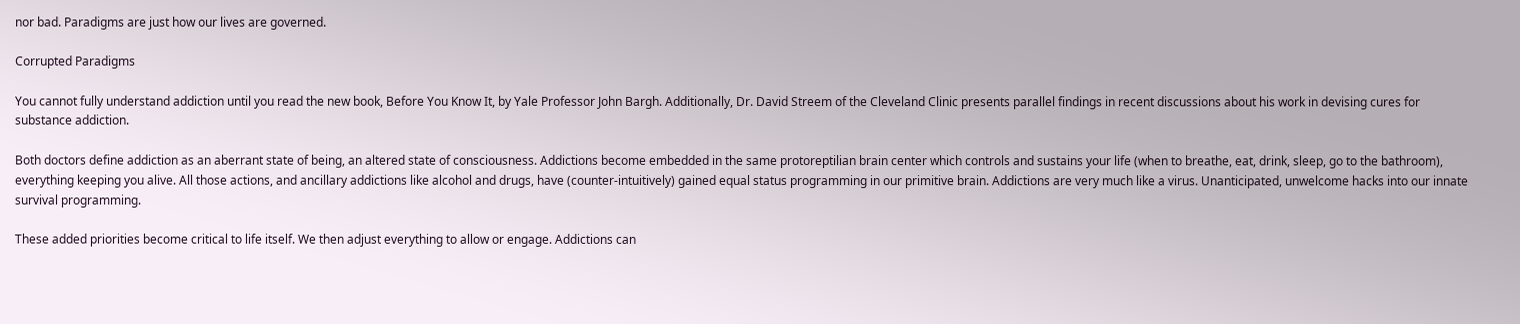nor bad. Paradigms are just how our lives are governed.

Corrupted Paradigms

You cannot fully understand addiction until you read the new book, Before You Know It, by Yale Professor John Bargh. Additionally, Dr. David Streem of the Cleveland Clinic presents parallel findings in recent discussions about his work in devising cures for substance addiction.

Both doctors define addiction as an aberrant state of being, an altered state of consciousness. Addictions become embedded in the same protoreptilian brain center which controls and sustains your life (when to breathe, eat, drink, sleep, go to the bathroom), everything keeping you alive. All those actions, and ancillary addictions like alcohol and drugs, have (counter-intuitively) gained equal status programming in our primitive brain. Addictions are very much like a virus. Unanticipated, unwelcome hacks into our innate survival programming.

These added priorities become critical to life itself. We then adjust everything to allow or engage. Addictions can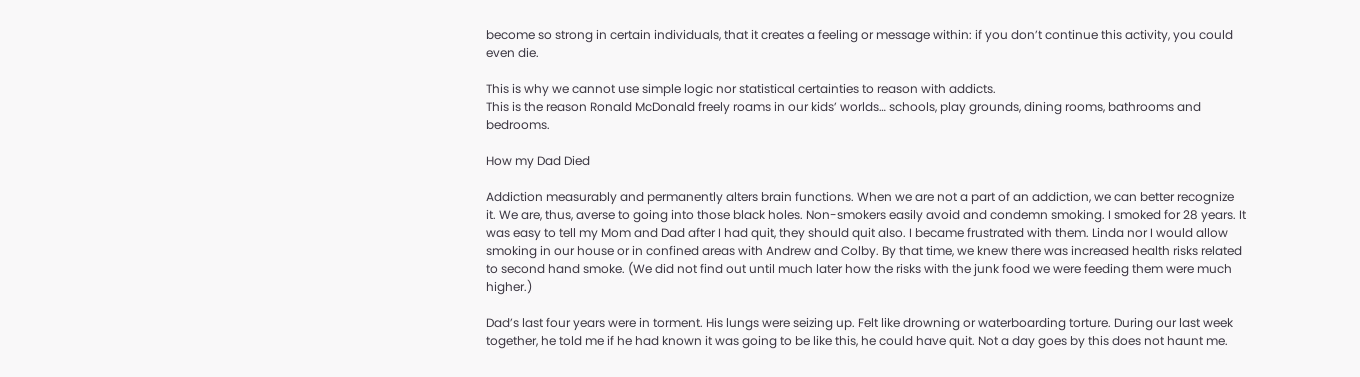become so strong in certain individuals, that it creates a feeling or message within: if you don’t continue this activity, you could even die.

This is why we cannot use simple logic nor statistical certainties to reason with addicts.
This is the reason Ronald McDonald freely roams in our kids’ worlds… schools, play grounds, dining rooms, bathrooms and bedrooms.

How my Dad Died

Addiction measurably and permanently alters brain functions. When we are not a part of an addiction, we can better recognize it. We are, thus, averse to going into those black holes. Non-smokers easily avoid and condemn smoking. I smoked for 28 years. It was easy to tell my Mom and Dad after I had quit, they should quit also. I became frustrated with them. Linda nor I would allow smoking in our house or in confined areas with Andrew and Colby. By that time, we knew there was increased health risks related to second hand smoke. (We did not find out until much later how the risks with the junk food we were feeding them were much higher.)

Dad’s last four years were in torment. His lungs were seizing up. Felt like drowning or waterboarding torture. During our last week together, he told me if he had known it was going to be like this, he could have quit. Not a day goes by this does not haunt me.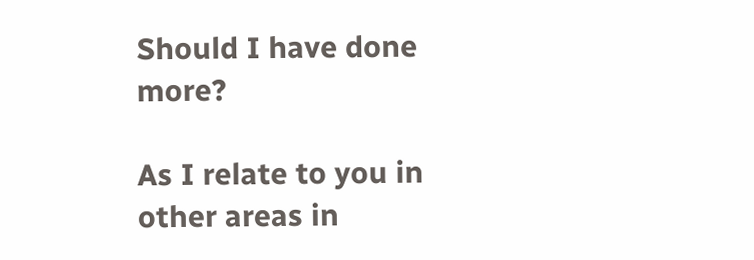Should I have done more?

As I relate to you in other areas in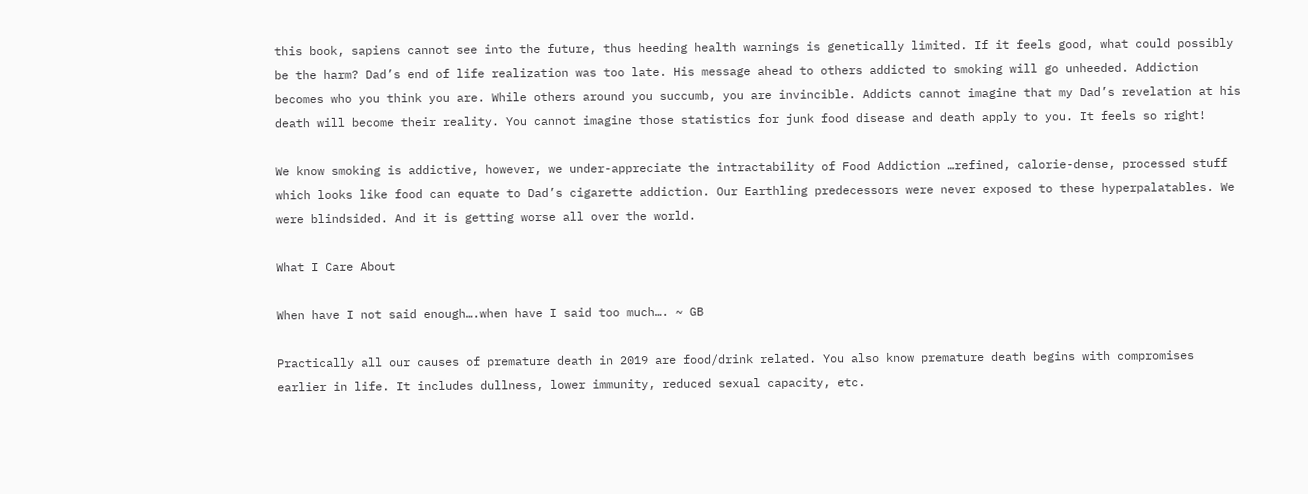this book, sapiens cannot see into the future, thus heeding health warnings is genetically limited. If it feels good, what could possibly be the harm? Dad’s end of life realization was too late. His message ahead to others addicted to smoking will go unheeded. Addiction becomes who you think you are. While others around you succumb, you are invincible. Addicts cannot imagine that my Dad’s revelation at his death will become their reality. You cannot imagine those statistics for junk food disease and death apply to you. It feels so right!

We know smoking is addictive, however, we under-appreciate the intractability of Food Addiction …refined, calorie-dense, processed stuff which looks like food can equate to Dad’s cigarette addiction. Our Earthling predecessors were never exposed to these hyperpalatables. We were blindsided. And it is getting worse all over the world.

What I Care About

When have I not said enough….when have I said too much…. ~ GB

Practically all our causes of premature death in 2019 are food/drink related. You also know premature death begins with compromises earlier in life. It includes dullness, lower immunity, reduced sexual capacity, etc.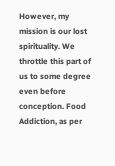However, my mission is our lost spirituality. We throttle this part of us to some degree even before conception. Food Addiction, as per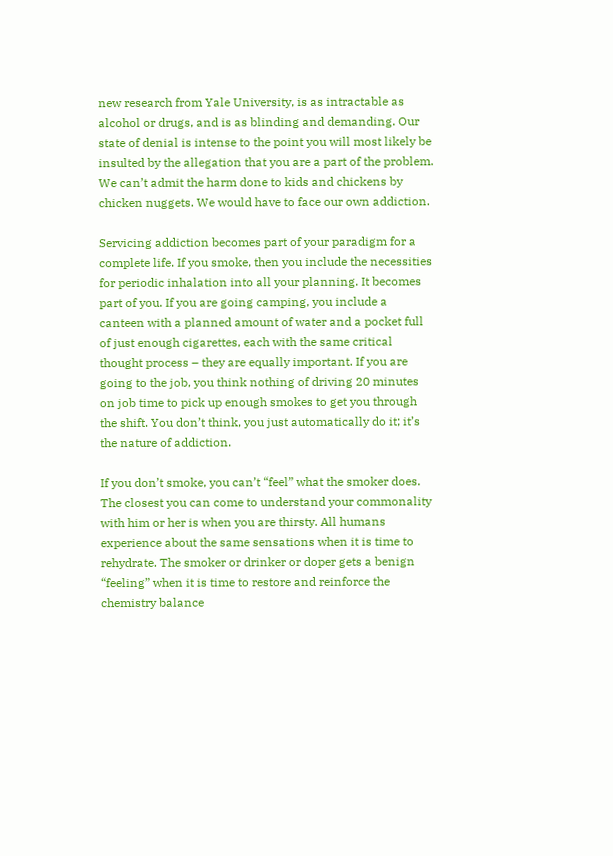new research from Yale University, is as intractable as alcohol or drugs, and is as blinding and demanding. Our state of denial is intense to the point you will most likely be insulted by the allegation that you are a part of the problem. We can’t admit the harm done to kids and chickens by chicken nuggets. We would have to face our own addiction.

Servicing addiction becomes part of your paradigm for a complete life. If you smoke, then you include the necessities for periodic inhalation into all your planning. It becomes part of you. If you are going camping, you include a canteen with a planned amount of water and a pocket full of just enough cigarettes, each with the same critical thought process – they are equally important. If you are going to the job, you think nothing of driving 20 minutes on job time to pick up enough smokes to get you through the shift. You don’t think, you just automatically do it; it’s the nature of addiction.

If you don’t smoke, you can’t “feel” what the smoker does. The closest you can come to understand your commonality with him or her is when you are thirsty. All humans experience about the same sensations when it is time to rehydrate. The smoker or drinker or doper gets a benign “feeling” when it is time to restore and reinforce the chemistry balance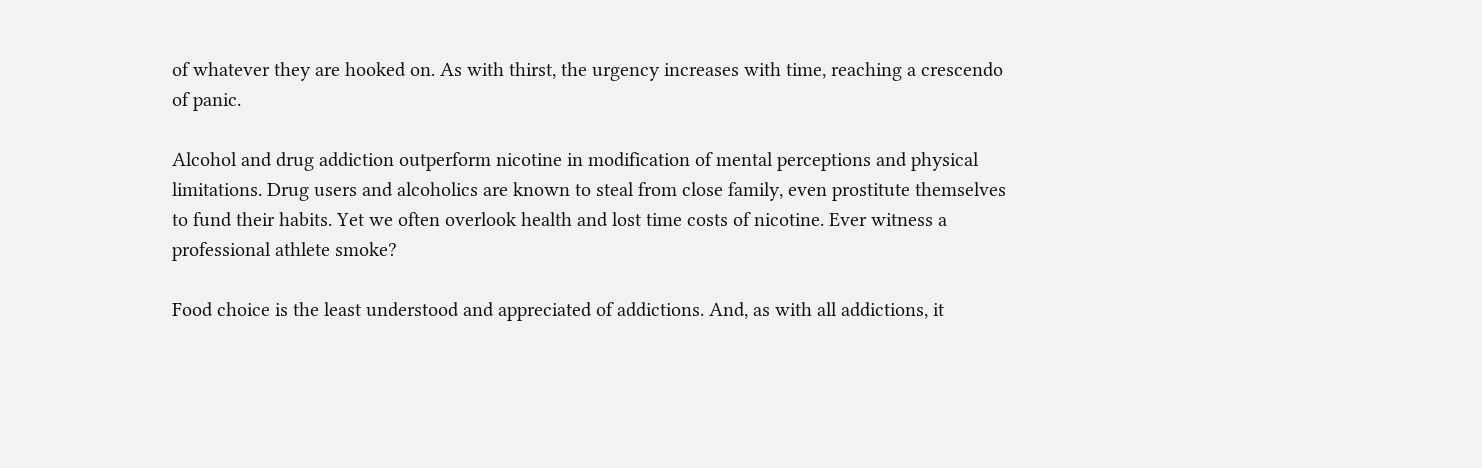of whatever they are hooked on. As with thirst, the urgency increases with time, reaching a crescendo of panic.

Alcohol and drug addiction outperform nicotine in modification of mental perceptions and physical limitations. Drug users and alcoholics are known to steal from close family, even prostitute themselves to fund their habits. Yet we often overlook health and lost time costs of nicotine. Ever witness a professional athlete smoke?

Food choice is the least understood and appreciated of addictions. And, as with all addictions, it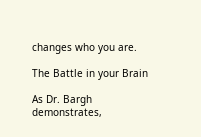changes who you are.

The Battle in your Brain

As Dr. Bargh demonstrates,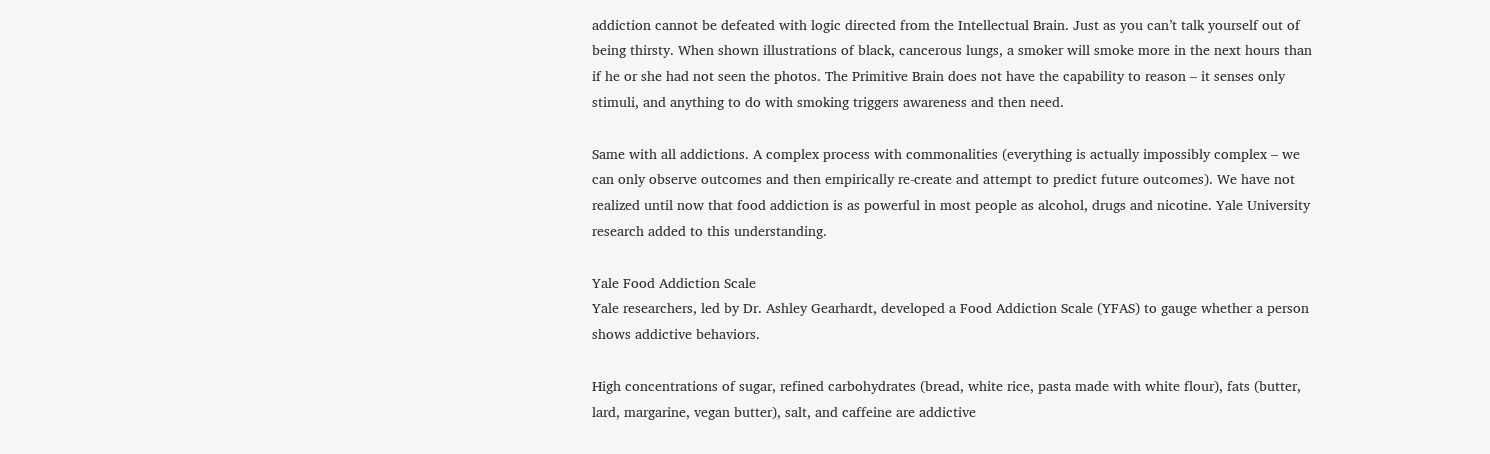addiction cannot be defeated with logic directed from the Intellectual Brain. Just as you can’t talk yourself out of being thirsty. When shown illustrations of black, cancerous lungs, a smoker will smoke more in the next hours than if he or she had not seen the photos. The Primitive Brain does not have the capability to reason – it senses only stimuli, and anything to do with smoking triggers awareness and then need.

Same with all addictions. A complex process with commonalities (everything is actually impossibly complex – we can only observe outcomes and then empirically re-create and attempt to predict future outcomes). We have not realized until now that food addiction is as powerful in most people as alcohol, drugs and nicotine. Yale University research added to this understanding.

Yale Food Addiction Scale
Yale researchers, led by Dr. Ashley Gearhardt, developed a Food Addiction Scale (YFAS) to gauge whether a person shows addictive behaviors.

High concentrations of sugar, refined carbohydrates (bread, white rice, pasta made with white flour), fats (butter, lard, margarine, vegan butter), salt, and caffeine are addictive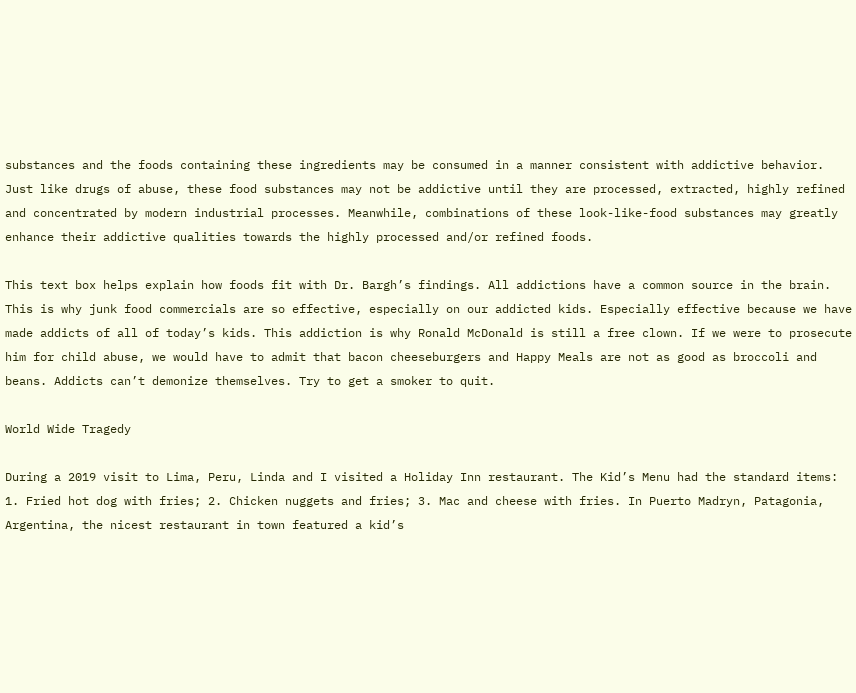substances and the foods containing these ingredients may be consumed in a manner consistent with addictive behavior. Just like drugs of abuse, these food substances may not be addictive until they are processed, extracted, highly refined and concentrated by modern industrial processes. Meanwhile, combinations of these look-like-food substances may greatly enhance their addictive qualities towards the highly processed and/or refined foods.

This text box helps explain how foods fit with Dr. Bargh’s findings. All addictions have a common source in the brain. This is why junk food commercials are so effective, especially on our addicted kids. Especially effective because we have made addicts of all of today’s kids. This addiction is why Ronald McDonald is still a free clown. If we were to prosecute him for child abuse, we would have to admit that bacon cheeseburgers and Happy Meals are not as good as broccoli and beans. Addicts can’t demonize themselves. Try to get a smoker to quit.

World Wide Tragedy

During a 2019 visit to Lima, Peru, Linda and I visited a Holiday Inn restaurant. The Kid’s Menu had the standard items: 1. Fried hot dog with fries; 2. Chicken nuggets and fries; 3. Mac and cheese with fries. In Puerto Madryn, Patagonia, Argentina, the nicest restaurant in town featured a kid’s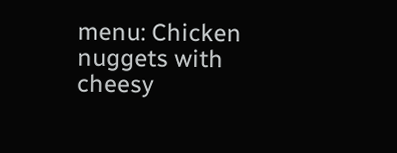menu: Chicken nuggets with cheesy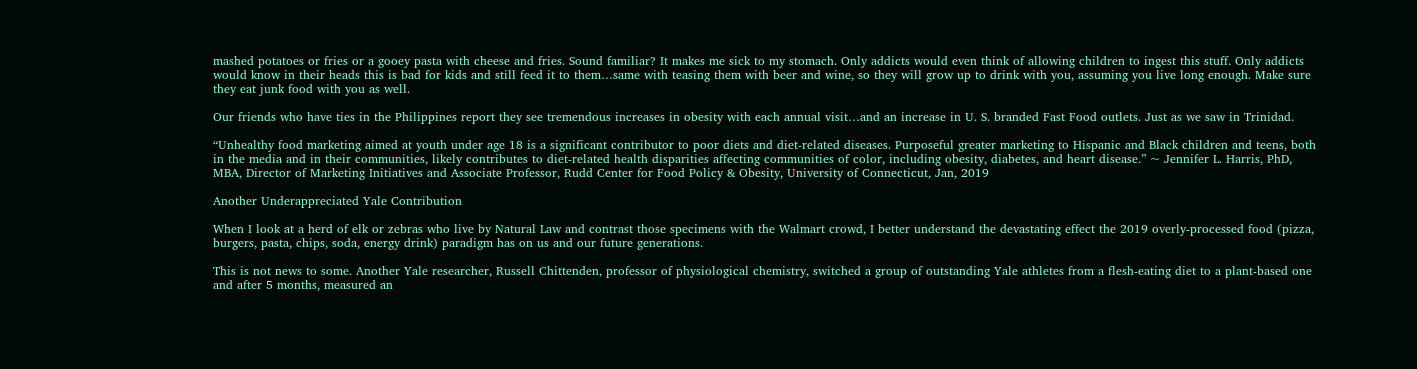mashed potatoes or fries or a gooey pasta with cheese and fries. Sound familiar? It makes me sick to my stomach. Only addicts would even think of allowing children to ingest this stuff. Only addicts would know in their heads this is bad for kids and still feed it to them…same with teasing them with beer and wine, so they will grow up to drink with you, assuming you live long enough. Make sure they eat junk food with you as well.

Our friends who have ties in the Philippines report they see tremendous increases in obesity with each annual visit…and an increase in U. S. branded Fast Food outlets. Just as we saw in Trinidad.

“Unhealthy food marketing aimed at youth under age 18 is a significant contributor to poor diets and diet-related diseases. Purposeful greater marketing to Hispanic and Black children and teens, both in the media and in their communities, likely contributes to diet-related health disparities affecting communities of color, including obesity, diabetes, and heart disease.” ~ Jennifer L. Harris, PhD, MBA, Director of Marketing Initiatives and Associate Professor, Rudd Center for Food Policy & Obesity, University of Connecticut, Jan, 2019

Another Underappreciated Yale Contribution

When I look at a herd of elk or zebras who live by Natural Law and contrast those specimens with the Walmart crowd, I better understand the devastating effect the 2019 overly-processed food (pizza, burgers, pasta, chips, soda, energy drink) paradigm has on us and our future generations.

This is not news to some. Another Yale researcher, Russell Chittenden, professor of physiological chemistry, switched a group of outstanding Yale athletes from a flesh-eating diet to a plant-based one and after 5 months, measured an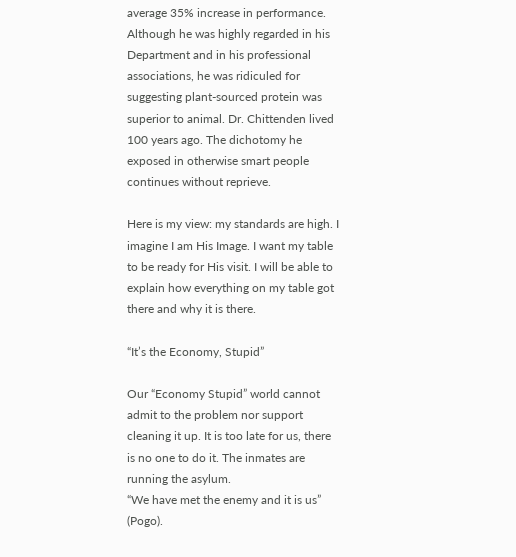average 35% increase in performance. Although he was highly regarded in his Department and in his professional associations, he was ridiculed for suggesting plant-sourced protein was superior to animal. Dr. Chittenden lived 100 years ago. The dichotomy he exposed in otherwise smart people continues without reprieve.

Here is my view: my standards are high. I imagine I am His Image. I want my table to be ready for His visit. I will be able to explain how everything on my table got there and why it is there.

“It’s the Economy, Stupid”

Our “Economy Stupid” world cannot admit to the problem nor support cleaning it up. It is too late for us, there is no one to do it. The inmates are running the asylum.
“We have met the enemy and it is us” (Pogo).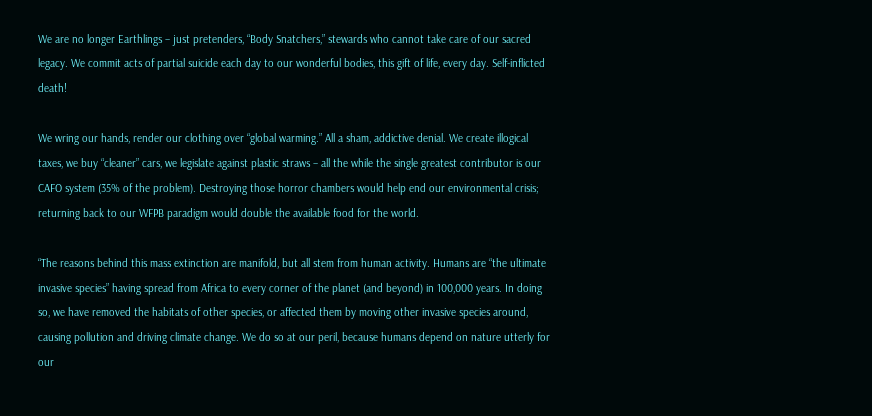We are no longer Earthlings – just pretenders, “Body Snatchers,” stewards who cannot take care of our sacred legacy. We commit acts of partial suicide each day to our wonderful bodies, this gift of life, every day. Self-inflicted death!

We wring our hands, render our clothing over “global warming.” All a sham, addictive denial. We create illogical taxes, we buy “cleaner” cars, we legislate against plastic straws – all the while the single greatest contributor is our CAFO system (35% of the problem). Destroying those horror chambers would help end our environmental crisis; returning back to our WFPB paradigm would double the available food for the world.

“The reasons behind this mass extinction are manifold, but all stem from human activity. Humans are “the ultimate invasive species” having spread from Africa to every corner of the planet (and beyond) in 100,000 years. In doing so, we have removed the habitats of other species, or affected them by moving other invasive species around, causing pollution and driving climate change. We do so at our peril, because humans depend on nature utterly for our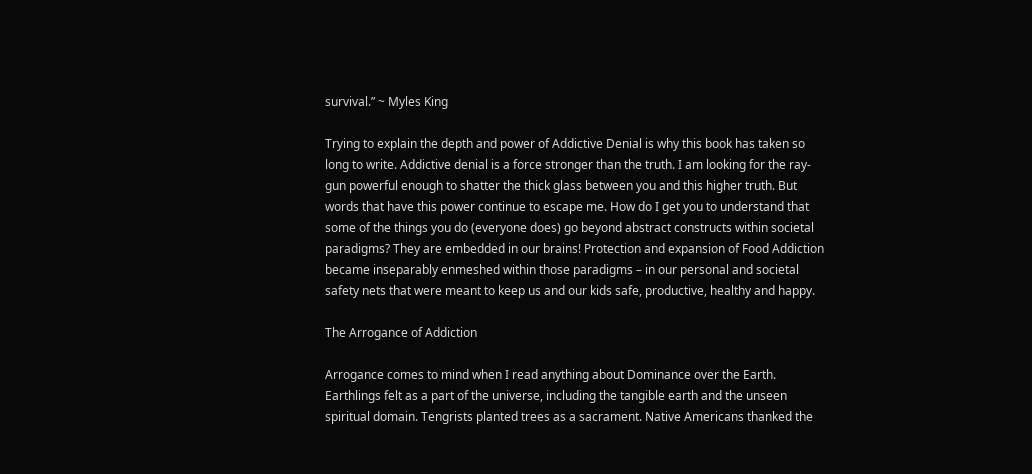survival.” ~ Myles King

Trying to explain the depth and power of Addictive Denial is why this book has taken so long to write. Addictive denial is a force stronger than the truth. I am looking for the ray-gun powerful enough to shatter the thick glass between you and this higher truth. But words that have this power continue to escape me. How do I get you to understand that some of the things you do (everyone does) go beyond abstract constructs within societal paradigms? They are embedded in our brains! Protection and expansion of Food Addiction became inseparably enmeshed within those paradigms – in our personal and societal safety nets that were meant to keep us and our kids safe, productive, healthy and happy.

The Arrogance of Addiction

Arrogance comes to mind when I read anything about Dominance over the Earth. Earthlings felt as a part of the universe, including the tangible earth and the unseen spiritual domain. Tengrists planted trees as a sacrament. Native Americans thanked the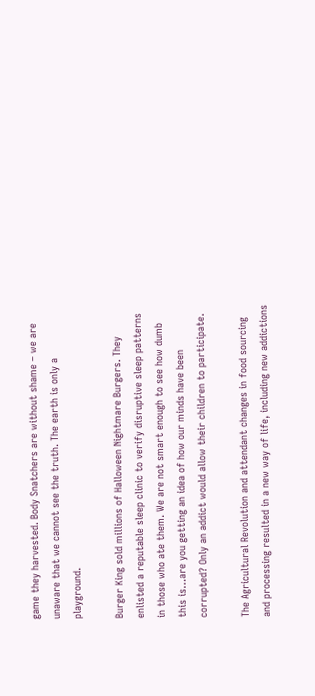game they harvested. Body Snatchers are without shame – we are unaware that we cannot see the truth. The earth is only a playground.

Burger King sold millions of Halloween Nightmare Burgers. They enlisted a reputable sleep clinic to verify disruptive sleep patterns in those who ate them. We are not smart enough to see how dumb this is…are you getting an idea of how our minds have been corrupted? Only an addict would allow their children to participate.

The Agricultural Revolution and attendant changes in food sourcing and processing resulted in a new way of life, including new addictions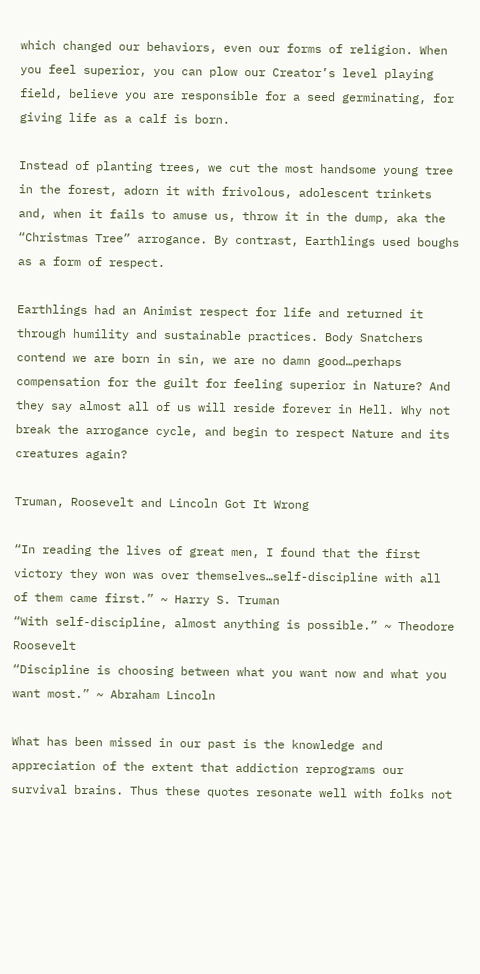which changed our behaviors, even our forms of religion. When you feel superior, you can plow our Creator’s level playing field, believe you are responsible for a seed germinating, for giving life as a calf is born.

Instead of planting trees, we cut the most handsome young tree in the forest, adorn it with frivolous, adolescent trinkets and, when it fails to amuse us, throw it in the dump, aka the “Christmas Tree” arrogance. By contrast, Earthlings used boughs as a form of respect.

Earthlings had an Animist respect for life and returned it through humility and sustainable practices. Body Snatchers contend we are born in sin, we are no damn good…perhaps compensation for the guilt for feeling superior in Nature? And they say almost all of us will reside forever in Hell. Why not break the arrogance cycle, and begin to respect Nature and its creatures again?

Truman, Roosevelt and Lincoln Got It Wrong

“In reading the lives of great men, I found that the first victory they won was over themselves…self-discipline with all of them came first.” ~ Harry S. Truman
“With self-discipline, almost anything is possible.” ~ Theodore Roosevelt
“Discipline is choosing between what you want now and what you want most.” ~ Abraham Lincoln

What has been missed in our past is the knowledge and appreciation of the extent that addiction reprograms our survival brains. Thus these quotes resonate well with folks not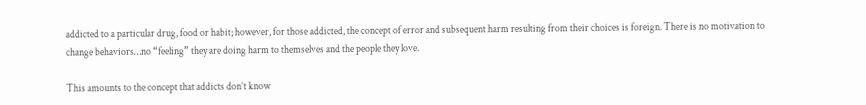addicted to a particular drug, food or habit; however, for those addicted, the concept of error and subsequent harm resulting from their choices is foreign. There is no motivation to change behaviors…no “feeling” they are doing harm to themselves and the people they love.

This amounts to the concept that addicts don’t know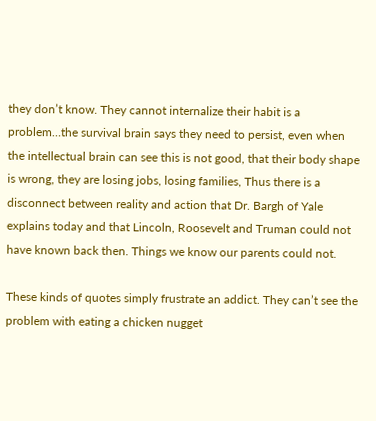they don’t know. They cannot internalize their habit is a problem…the survival brain says they need to persist, even when the intellectual brain can see this is not good, that their body shape is wrong, they are losing jobs, losing families, Thus there is a disconnect between reality and action that Dr. Bargh of Yale explains today and that Lincoln, Roosevelt and Truman could not have known back then. Things we know our parents could not.

These kinds of quotes simply frustrate an addict. They can’t see the problem with eating a chicken nugget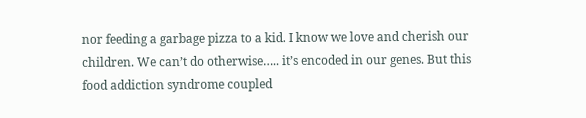nor feeding a garbage pizza to a kid. I know we love and cherish our children. We can’t do otherwise….. it’s encoded in our genes. But this food addiction syndrome coupled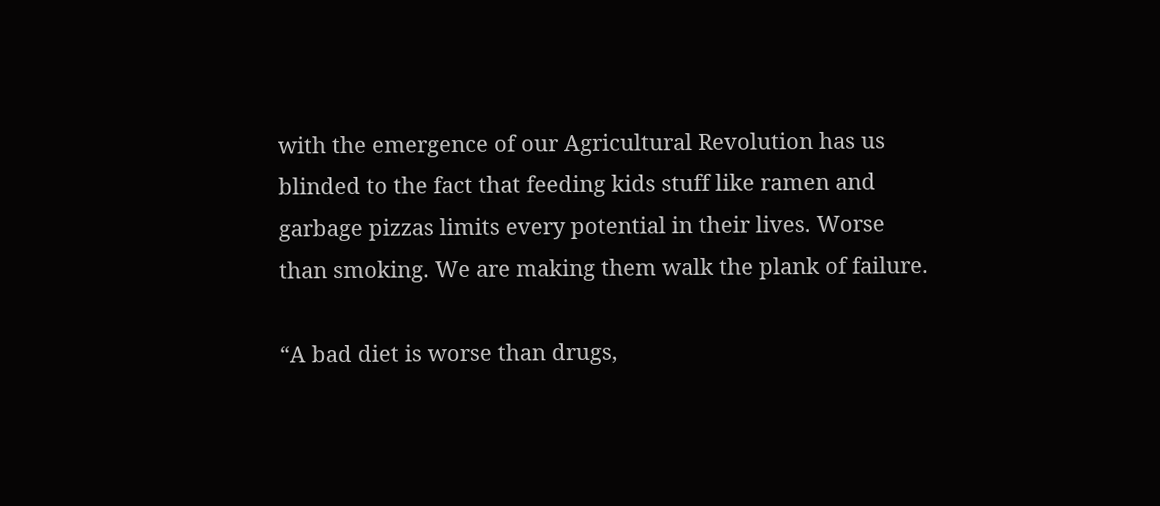with the emergence of our Agricultural Revolution has us blinded to the fact that feeding kids stuff like ramen and garbage pizzas limits every potential in their lives. Worse than smoking. We are making them walk the plank of failure.

“A bad diet is worse than drugs,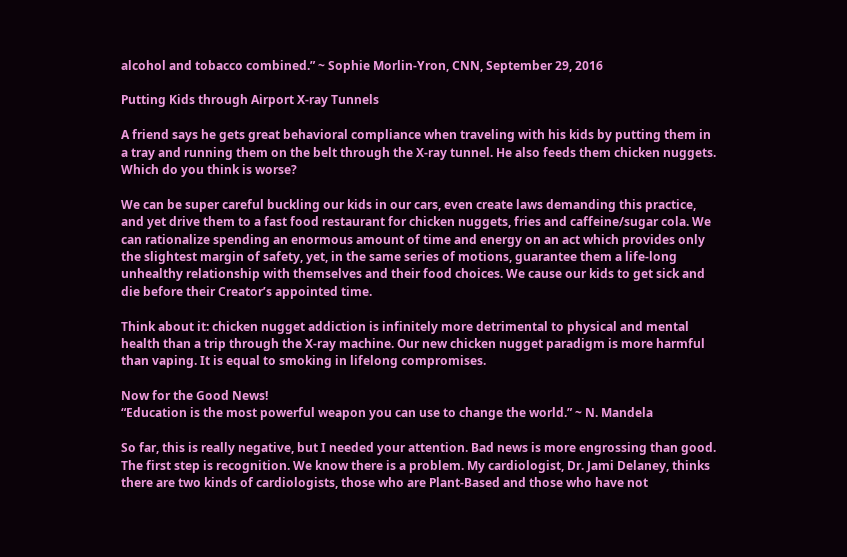alcohol and tobacco combined.” ~ Sophie Morlin-Yron, CNN, September 29, 2016

Putting Kids through Airport X-ray Tunnels

A friend says he gets great behavioral compliance when traveling with his kids by putting them in a tray and running them on the belt through the X-ray tunnel. He also feeds them chicken nuggets. Which do you think is worse?

We can be super careful buckling our kids in our cars, even create laws demanding this practice, and yet drive them to a fast food restaurant for chicken nuggets, fries and caffeine/sugar cola. We can rationalize spending an enormous amount of time and energy on an act which provides only the slightest margin of safety, yet, in the same series of motions, guarantee them a life-long unhealthy relationship with themselves and their food choices. We cause our kids to get sick and die before their Creator’s appointed time.

Think about it: chicken nugget addiction is infinitely more detrimental to physical and mental health than a trip through the X-ray machine. Our new chicken nugget paradigm is more harmful than vaping. It is equal to smoking in lifelong compromises.

Now for the Good News!
“Education is the most powerful weapon you can use to change the world.” ~ N. Mandela

So far, this is really negative, but I needed your attention. Bad news is more engrossing than good. The first step is recognition. We know there is a problem. My cardiologist, Dr. Jami Delaney, thinks there are two kinds of cardiologists, those who are Plant-Based and those who have not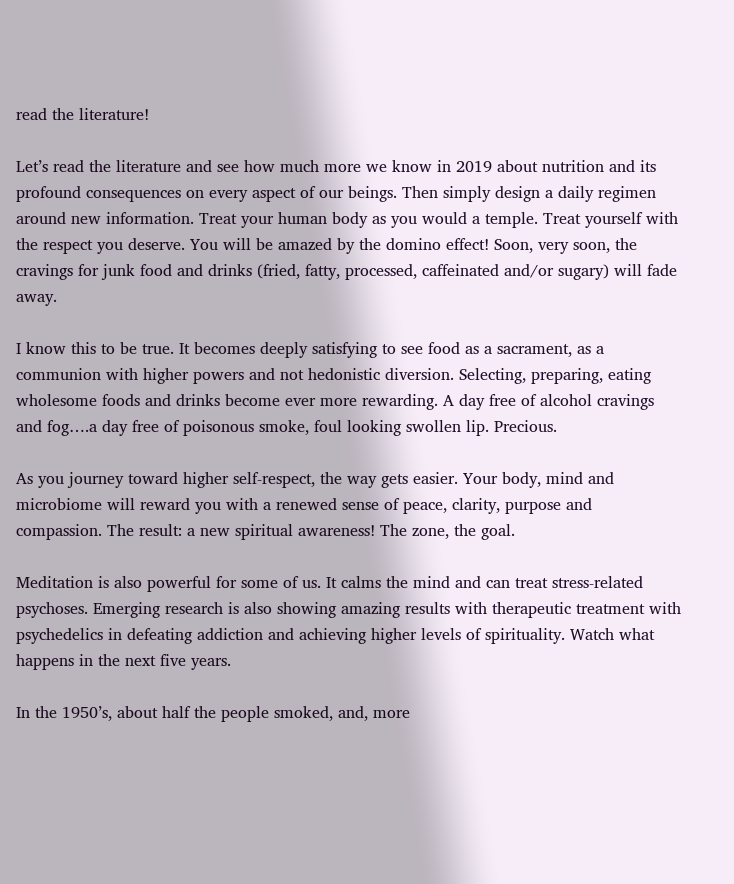read the literature!

Let’s read the literature and see how much more we know in 2019 about nutrition and its profound consequences on every aspect of our beings. Then simply design a daily regimen around new information. Treat your human body as you would a temple. Treat yourself with the respect you deserve. You will be amazed by the domino effect! Soon, very soon, the cravings for junk food and drinks (fried, fatty, processed, caffeinated and/or sugary) will fade away.

I know this to be true. It becomes deeply satisfying to see food as a sacrament, as a communion with higher powers and not hedonistic diversion. Selecting, preparing, eating wholesome foods and drinks become ever more rewarding. A day free of alcohol cravings and fog….a day free of poisonous smoke, foul looking swollen lip. Precious.

As you journey toward higher self-respect, the way gets easier. Your body, mind and microbiome will reward you with a renewed sense of peace, clarity, purpose and compassion. The result: a new spiritual awareness! The zone, the goal.

Meditation is also powerful for some of us. It calms the mind and can treat stress-related psychoses. Emerging research is also showing amazing results with therapeutic treatment with psychedelics in defeating addiction and achieving higher levels of spirituality. Watch what happens in the next five years.

In the 1950’s, about half the people smoked, and, more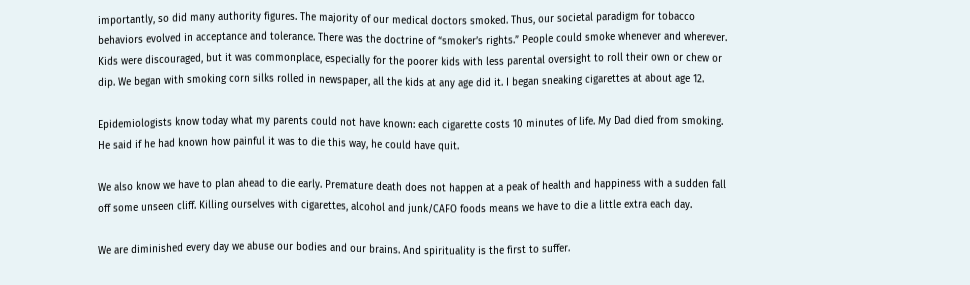importantly, so did many authority figures. The majority of our medical doctors smoked. Thus, our societal paradigm for tobacco behaviors evolved in acceptance and tolerance. There was the doctrine of “smoker’s rights.” People could smoke whenever and wherever. Kids were discouraged, but it was commonplace, especially for the poorer kids with less parental oversight to roll their own or chew or dip. We began with smoking corn silks rolled in newspaper, all the kids at any age did it. I began sneaking cigarettes at about age 12.

Epidemiologists know today what my parents could not have known: each cigarette costs 10 minutes of life. My Dad died from smoking. He said if he had known how painful it was to die this way, he could have quit.

We also know we have to plan ahead to die early. Premature death does not happen at a peak of health and happiness with a sudden fall off some unseen cliff. Killing ourselves with cigarettes, alcohol and junk/CAFO foods means we have to die a little extra each day.

We are diminished every day we abuse our bodies and our brains. And spirituality is the first to suffer.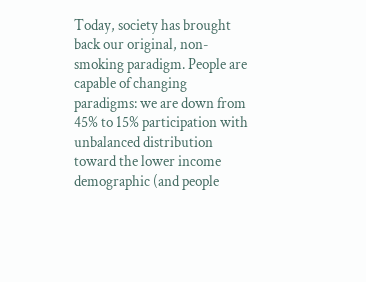Today, society has brought back our original, non-smoking paradigm. People are capable of changing paradigms: we are down from 45% to 15% participation with unbalanced distribution toward the lower income demographic (and people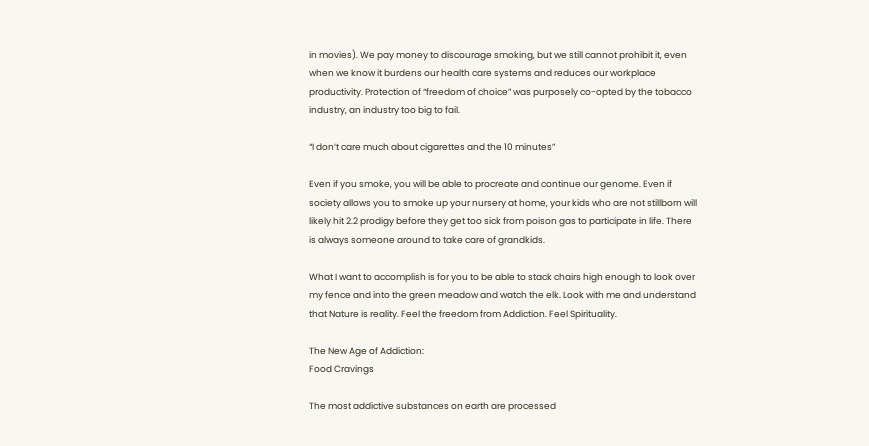in movies). We pay money to discourage smoking, but we still cannot prohibit it, even when we know it burdens our health care systems and reduces our workplace productivity. Protection of “freedom of choice” was purposely co-opted by the tobacco industry, an industry too big to fail.

“I don’t care much about cigarettes and the 10 minutes”

Even if you smoke, you will be able to procreate and continue our genome. Even if society allows you to smoke up your nursery at home, your kids who are not stillborn will likely hit 2.2 prodigy before they get too sick from poison gas to participate in life. There is always someone around to take care of grandkids.

What I want to accomplish is for you to be able to stack chairs high enough to look over my fence and into the green meadow and watch the elk. Look with me and understand that Nature is reality. Feel the freedom from Addiction. Feel Spirituality.

The New Age of Addiction:
Food Cravings

The most addictive substances on earth are processed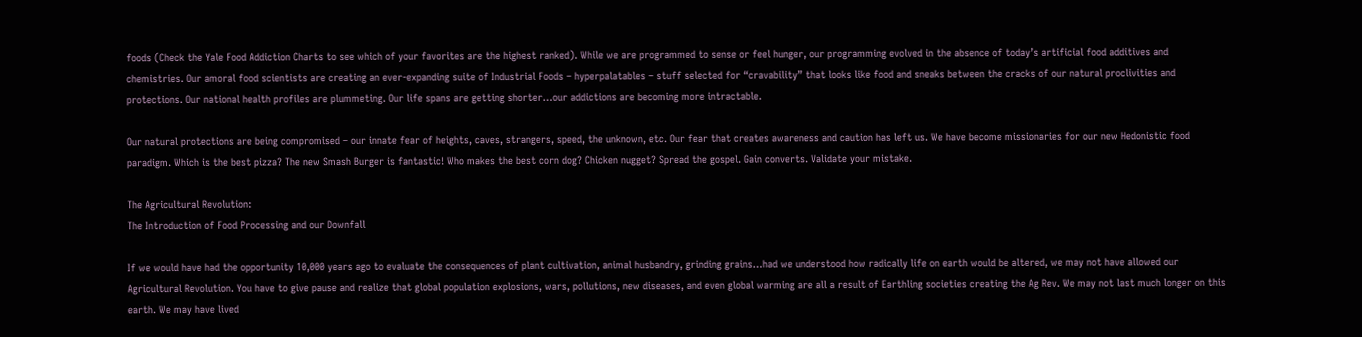foods (Check the Yale Food Addiction Charts to see which of your favorites are the highest ranked). While we are programmed to sense or feel hunger, our programming evolved in the absence of today’s artificial food additives and chemistries. Our amoral food scientists are creating an ever-expanding suite of Industrial Foods – hyperpalatables – stuff selected for “cravability” that looks like food and sneaks between the cracks of our natural proclivities and protections. Our national health profiles are plummeting. Our life spans are getting shorter…our addictions are becoming more intractable.

Our natural protections are being compromised – our innate fear of heights, caves, strangers, speed, the unknown, etc. Our fear that creates awareness and caution has left us. We have become missionaries for our new Hedonistic food paradigm. Which is the best pizza? The new Smash Burger is fantastic! Who makes the best corn dog? Chicken nugget? Spread the gospel. Gain converts. Validate your mistake.

The Agricultural Revolution:
The Introduction of Food Processing and our Downfall

If we would have had the opportunity 10,000 years ago to evaluate the consequences of plant cultivation, animal husbandry, grinding grains…had we understood how radically life on earth would be altered, we may not have allowed our Agricultural Revolution. You have to give pause and realize that global population explosions, wars, pollutions, new diseases, and even global warming are all a result of Earthling societies creating the Ag Rev. We may not last much longer on this earth. We may have lived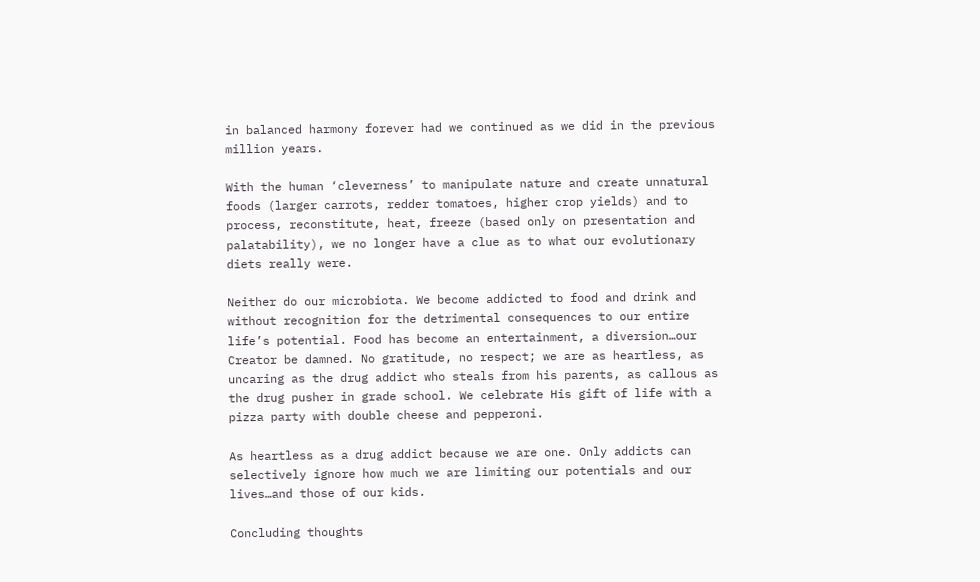in balanced harmony forever had we continued as we did in the previous million years.

With the human ‘cleverness’ to manipulate nature and create unnatural foods (larger carrots, redder tomatoes, higher crop yields) and to process, reconstitute, heat, freeze (based only on presentation and palatability), we no longer have a clue as to what our evolutionary diets really were.

Neither do our microbiota. We become addicted to food and drink and without recognition for the detrimental consequences to our entire life’s potential. Food has become an entertainment, a diversion…our Creator be damned. No gratitude, no respect; we are as heartless, as uncaring as the drug addict who steals from his parents, as callous as the drug pusher in grade school. We celebrate His gift of life with a pizza party with double cheese and pepperoni.

As heartless as a drug addict because we are one. Only addicts can selectively ignore how much we are limiting our potentials and our lives…and those of our kids.

Concluding thoughts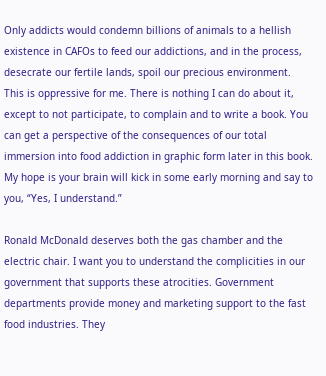Only addicts would condemn billions of animals to a hellish existence in CAFOs to feed our addictions, and in the process, desecrate our fertile lands, spoil our precious environment. This is oppressive for me. There is nothing I can do about it, except to not participate, to complain and to write a book. You can get a perspective of the consequences of our total immersion into food addiction in graphic form later in this book. My hope is your brain will kick in some early morning and say to you, “Yes, I understand.”

Ronald McDonald deserves both the gas chamber and the electric chair. I want you to understand the complicities in our government that supports these atrocities. Government departments provide money and marketing support to the fast food industries. They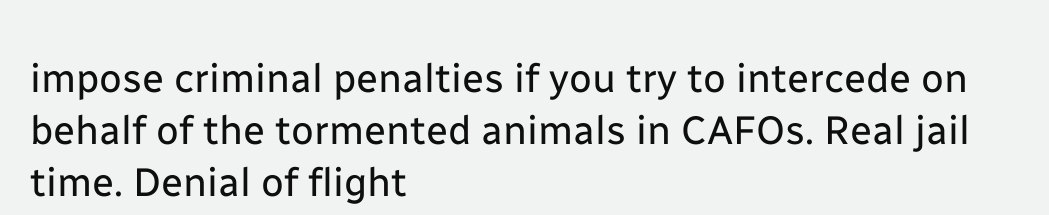impose criminal penalties if you try to intercede on behalf of the tormented animals in CAFOs. Real jail time. Denial of flight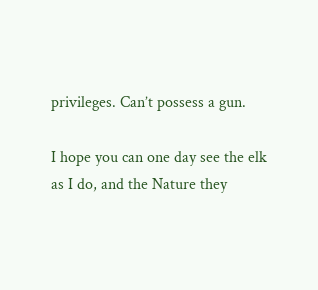privileges. Can’t possess a gun.

I hope you can one day see the elk as I do, and the Nature they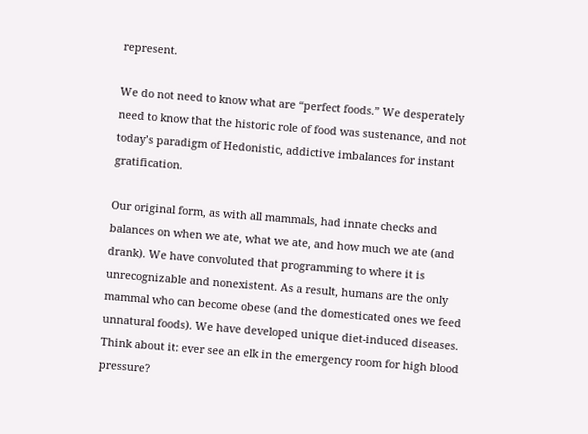represent.

We do not need to know what are “perfect foods.” We desperately need to know that the historic role of food was sustenance, and not today’s paradigm of Hedonistic, addictive imbalances for instant gratification.

Our original form, as with all mammals, had innate checks and balances on when we ate, what we ate, and how much we ate (and drank). We have convoluted that programming to where it is unrecognizable and nonexistent. As a result, humans are the only mammal who can become obese (and the domesticated ones we feed unnatural foods). We have developed unique diet-induced diseases. Think about it: ever see an elk in the emergency room for high blood pressure?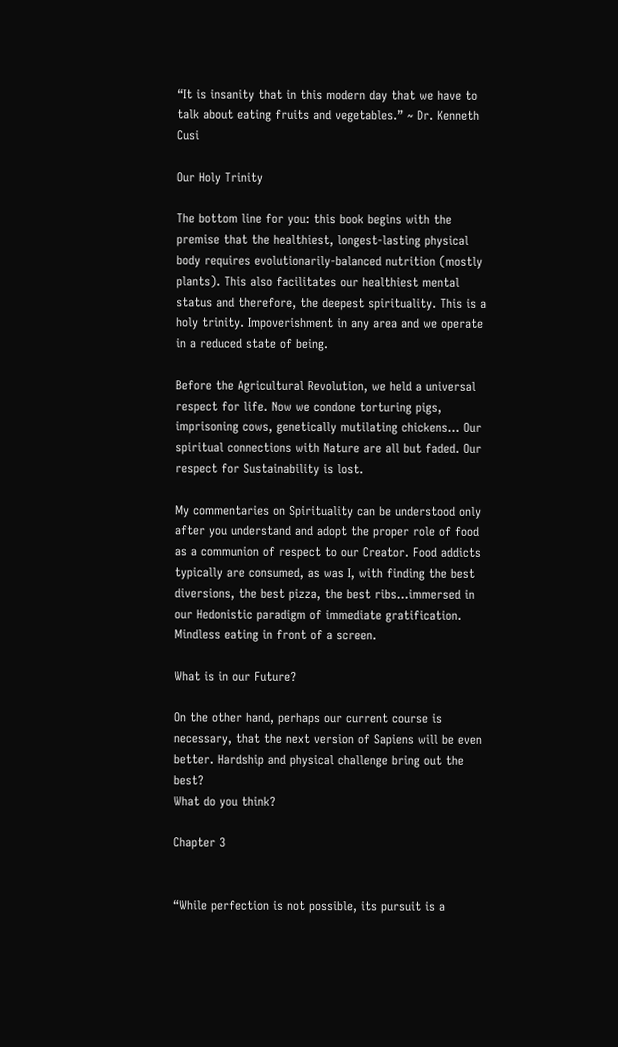“It is insanity that in this modern day that we have to talk about eating fruits and vegetables.” ~ Dr. Kenneth Cusi

Our Holy Trinity

The bottom line for you: this book begins with the premise that the healthiest, longest-lasting physical body requires evolutionarily-balanced nutrition (mostly plants). This also facilitates our healthiest mental status and therefore, the deepest spirituality. This is a holy trinity. Impoverishment in any area and we operate in a reduced state of being.

Before the Agricultural Revolution, we held a universal respect for life. Now we condone torturing pigs, imprisoning cows, genetically mutilating chickens… Our spiritual connections with Nature are all but faded. Our respect for Sustainability is lost.

My commentaries on Spirituality can be understood only after you understand and adopt the proper role of food as a communion of respect to our Creator. Food addicts typically are consumed, as was I, with finding the best diversions, the best pizza, the best ribs…immersed in our Hedonistic paradigm of immediate gratification. Mindless eating in front of a screen.

What is in our Future?

On the other hand, perhaps our current course is necessary, that the next version of Sapiens will be even better. Hardship and physical challenge bring out the best?
What do you think?

Chapter 3


“While perfection is not possible, its pursuit is a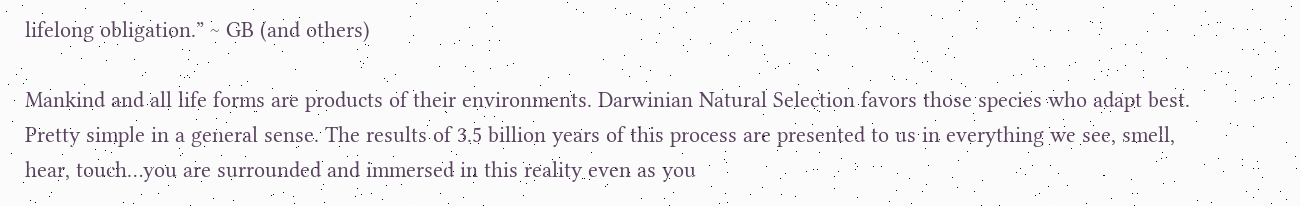lifelong obligation.” ~ GB (and others)

Mankind and all life forms are products of their environments. Darwinian Natural Selection favors those species who adapt best. Pretty simple in a general sense. The results of 3.5 billion years of this process are presented to us in everything we see, smell, hear, touch…you are surrounded and immersed in this reality even as you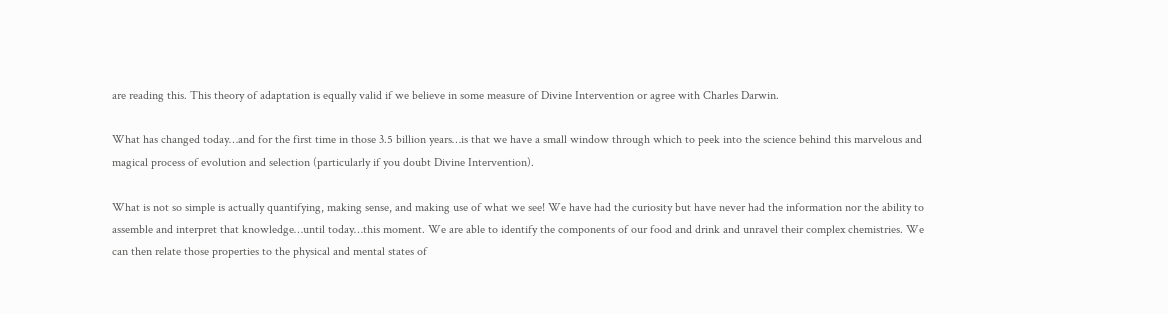are reading this. This theory of adaptation is equally valid if we believe in some measure of Divine Intervention or agree with Charles Darwin.

What has changed today…and for the first time in those 3.5 billion years…is that we have a small window through which to peek into the science behind this marvelous and magical process of evolution and selection (particularly if you doubt Divine Intervention).

What is not so simple is actually quantifying, making sense, and making use of what we see! We have had the curiosity but have never had the information nor the ability to assemble and interpret that knowledge…until today…this moment. We are able to identify the components of our food and drink and unravel their complex chemistries. We can then relate those properties to the physical and mental states of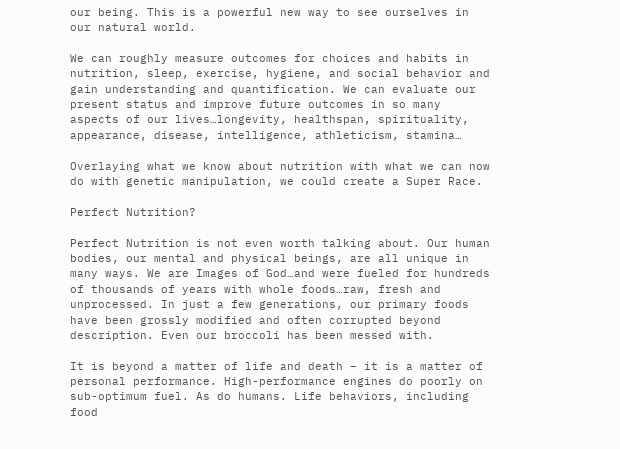our being. This is a powerful new way to see ourselves in our natural world.

We can roughly measure outcomes for choices and habits in nutrition, sleep, exercise, hygiene, and social behavior and gain understanding and quantification. We can evaluate our present status and improve future outcomes in so many aspects of our lives…longevity, healthspan, spirituality, appearance, disease, intelligence, athleticism, stamina…

Overlaying what we know about nutrition with what we can now do with genetic manipulation, we could create a Super Race.

Perfect Nutrition?

Perfect Nutrition is not even worth talking about. Our human bodies, our mental and physical beings, are all unique in many ways. We are Images of God…and were fueled for hundreds of thousands of years with whole foods…raw, fresh and unprocessed. In just a few generations, our primary foods have been grossly modified and often corrupted beyond description. Even our broccoli has been messed with.

It is beyond a matter of life and death – it is a matter of personal performance. High-performance engines do poorly on sub-optimum fuel. As do humans. Life behaviors, including food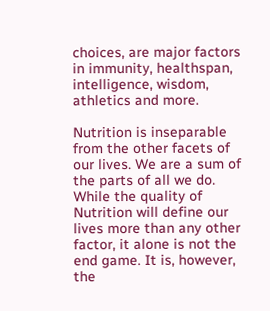choices, are major factors in immunity, healthspan, intelligence, wisdom, athletics and more.

Nutrition is inseparable from the other facets of our lives. We are a sum of the parts of all we do. While the quality of Nutrition will define our lives more than any other factor, it alone is not the end game. It is, however, the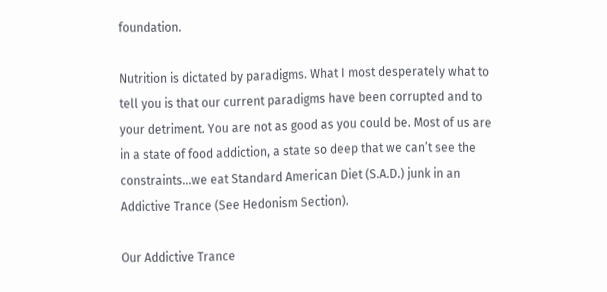foundation.

Nutrition is dictated by paradigms. What I most desperately what to tell you is that our current paradigms have been corrupted and to your detriment. You are not as good as you could be. Most of us are in a state of food addiction, a state so deep that we can’t see the constraints…we eat Standard American Diet (S.A.D.) junk in an Addictive Trance (See Hedonism Section).

Our Addictive Trance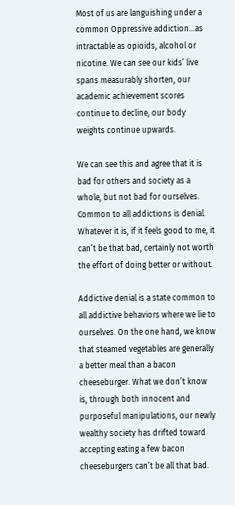Most of us are languishing under a common Oppressive addiction…as intractable as opioids, alcohol or nicotine. We can see our kids’ live spans measurably shorten, our academic achievement scores continue to decline, our body weights continue upwards.

We can see this and agree that it is bad for others and society as a whole, but not bad for ourselves. Common to all addictions is denial. Whatever it is, if it feels good to me, it can’t be that bad, certainly not worth the effort of doing better or without.

Addictive denial is a state common to all addictive behaviors where we lie to ourselves. On the one hand, we know that steamed vegetables are generally a better meal than a bacon cheeseburger. What we don’t know is, through both innocent and purposeful manipulations, our newly wealthy society has drifted toward accepting eating a few bacon cheeseburgers can’t be all that bad.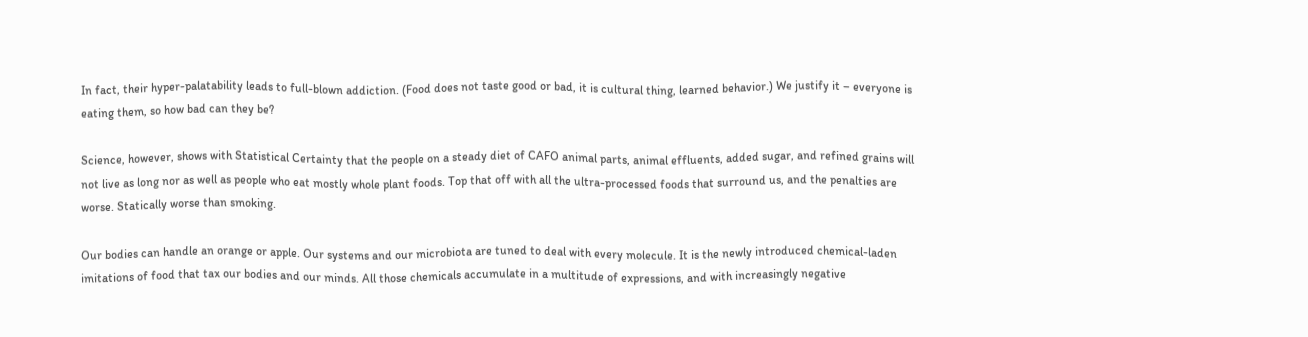In fact, their hyper-palatability leads to full-blown addiction. (Food does not taste good or bad, it is cultural thing, learned behavior.) We justify it – everyone is eating them, so how bad can they be?

Science, however, shows with Statistical Certainty that the people on a steady diet of CAFO animal parts, animal effluents, added sugar, and refined grains will not live as long nor as well as people who eat mostly whole plant foods. Top that off with all the ultra-processed foods that surround us, and the penalties are worse. Statically worse than smoking.

Our bodies can handle an orange or apple. Our systems and our microbiota are tuned to deal with every molecule. It is the newly introduced chemical-laden imitations of food that tax our bodies and our minds. All those chemicals accumulate in a multitude of expressions, and with increasingly negative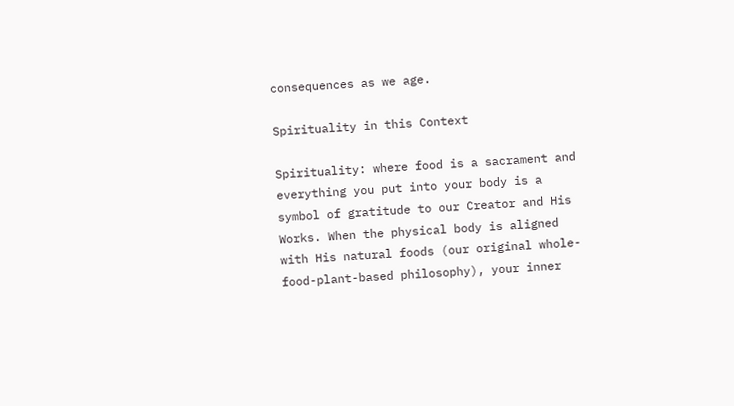consequences as we age.

Spirituality in this Context

Spirituality: where food is a sacrament and everything you put into your body is a symbol of gratitude to our Creator and His Works. When the physical body is aligned with His natural foods (our original whole-food-plant-based philosophy), your inner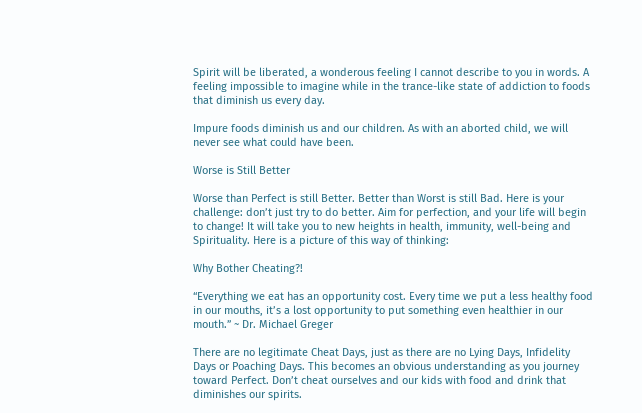Spirit will be liberated, a wonderous feeling I cannot describe to you in words. A feeling impossible to imagine while in the trance-like state of addiction to foods that diminish us every day.

Impure foods diminish us and our children. As with an aborted child, we will never see what could have been.

Worse is Still Better

Worse than Perfect is still Better. Better than Worst is still Bad. Here is your challenge: don’t just try to do better. Aim for perfection, and your life will begin to change! It will take you to new heights in health, immunity, well-being and Spirituality. Here is a picture of this way of thinking:

Why Bother Cheating?!

“Everything we eat has an opportunity cost. Every time we put a less healthy food in our mouths, it’s a lost opportunity to put something even healthier in our mouth.” ~ Dr. Michael Greger

There are no legitimate Cheat Days, just as there are no Lying Days, Infidelity Days or Poaching Days. This becomes an obvious understanding as you journey toward Perfect. Don’t cheat ourselves and our kids with food and drink that diminishes our spirits.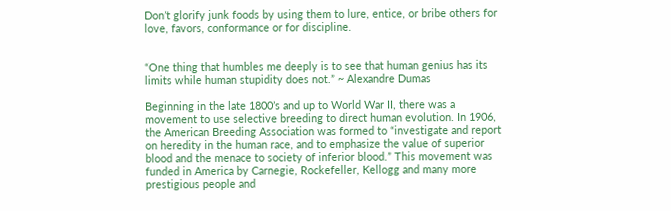Don’t glorify junk foods by using them to lure, entice, or bribe others for love, favors, conformance or for discipline.


“One thing that humbles me deeply is to see that human genius has its limits while human stupidity does not.” ~ Alexandre Dumas

Beginning in the late 1800’s and up to World War II, there was a movement to use selective breeding to direct human evolution. In 1906, the American Breeding Association was formed to “investigate and report on heredity in the human race, and to emphasize the value of superior blood and the menace to society of inferior blood.” This movement was funded in America by Carnegie, Rockefeller, Kellogg and many more prestigious people and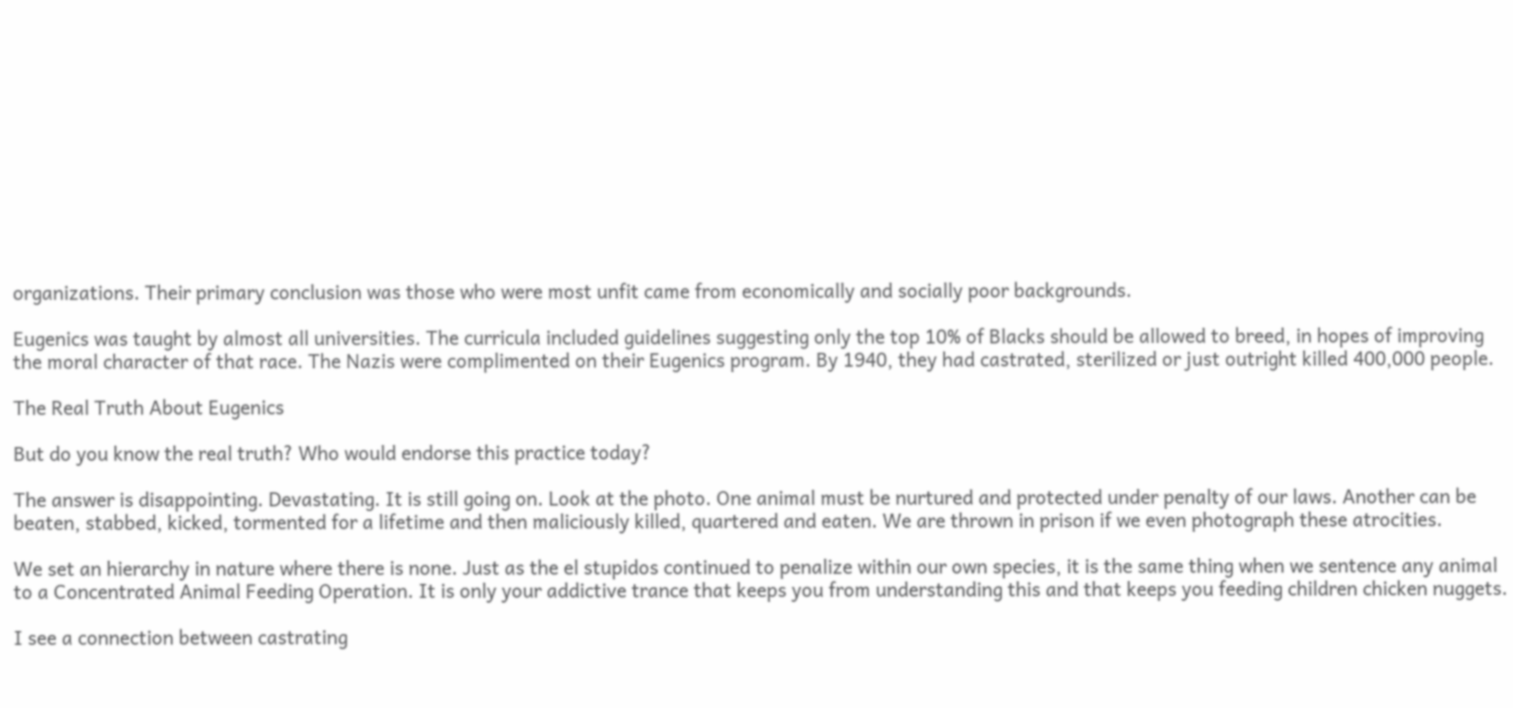organizations. Their primary conclusion was those who were most unfit came from economically and socially poor backgrounds.

Eugenics was taught by almost all universities. The curricula included guidelines suggesting only the top 10% of Blacks should be allowed to breed, in hopes of improving the moral character of that race. The Nazis were complimented on their Eugenics program. By 1940, they had castrated, sterilized or just outright killed 400,000 people.

The Real Truth About Eugenics

But do you know the real truth? Who would endorse this practice today?

The answer is disappointing. Devastating. It is still going on. Look at the photo. One animal must be nurtured and protected under penalty of our laws. Another can be beaten, stabbed, kicked, tormented for a lifetime and then maliciously killed, quartered and eaten. We are thrown in prison if we even photograph these atrocities.

We set an hierarchy in nature where there is none. Just as the el stupidos continued to penalize within our own species, it is the same thing when we sentence any animal to a Concentrated Animal Feeding Operation. It is only your addictive trance that keeps you from understanding this and that keeps you feeding children chicken nuggets.

I see a connection between castrating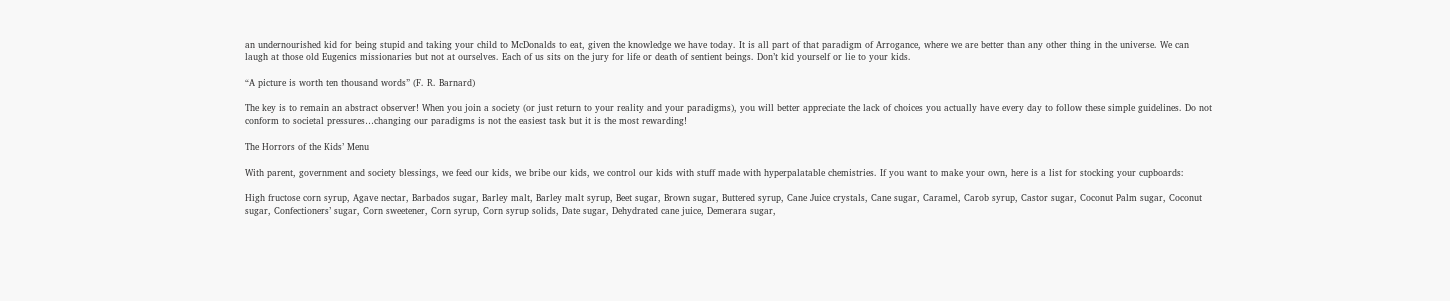an undernourished kid for being stupid and taking your child to McDonalds to eat, given the knowledge we have today. It is all part of that paradigm of Arrogance, where we are better than any other thing in the universe. We can laugh at those old Eugenics missionaries but not at ourselves. Each of us sits on the jury for life or death of sentient beings. Don’t kid yourself or lie to your kids.

“A picture is worth ten thousand words” (F. R. Barnard)

The key is to remain an abstract observer! When you join a society (or just return to your reality and your paradigms), you will better appreciate the lack of choices you actually have every day to follow these simple guidelines. Do not conform to societal pressures…changing our paradigms is not the easiest task but it is the most rewarding!

The Horrors of the Kids’ Menu

With parent, government and society blessings, we feed our kids, we bribe our kids, we control our kids with stuff made with hyperpalatable chemistries. If you want to make your own, here is a list for stocking your cupboards:

High fructose corn syrup, Agave nectar, Barbados sugar, Barley malt, Barley malt syrup, Beet sugar, Brown sugar, Buttered syrup, Cane Juice crystals, Cane sugar, Caramel, Carob syrup, Castor sugar, Coconut Palm sugar, Coconut sugar, Confectioners’ sugar, Corn sweetener, Corn syrup, Corn syrup solids, Date sugar, Dehydrated cane juice, Demerara sugar,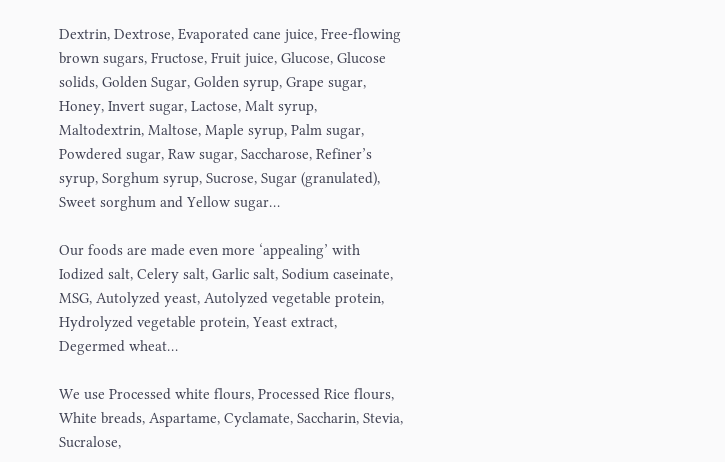Dextrin, Dextrose, Evaporated cane juice, Free-flowing brown sugars, Fructose, Fruit juice, Glucose, Glucose solids, Golden Sugar, Golden syrup, Grape sugar, Honey, Invert sugar, Lactose, Malt syrup, Maltodextrin, Maltose, Maple syrup, Palm sugar, Powdered sugar, Raw sugar, Saccharose, Refiner’s syrup, Sorghum syrup, Sucrose, Sugar (granulated), Sweet sorghum and Yellow sugar…

Our foods are made even more ‘appealing’ with Iodized salt, Celery salt, Garlic salt, Sodium caseinate, MSG, Autolyzed yeast, Autolyzed vegetable protein, Hydrolyzed vegetable protein, Yeast extract, Degermed wheat…

We use Processed white flours, Processed Rice flours, White breads, Aspartame, Cyclamate, Saccharin, Stevia, Sucralose,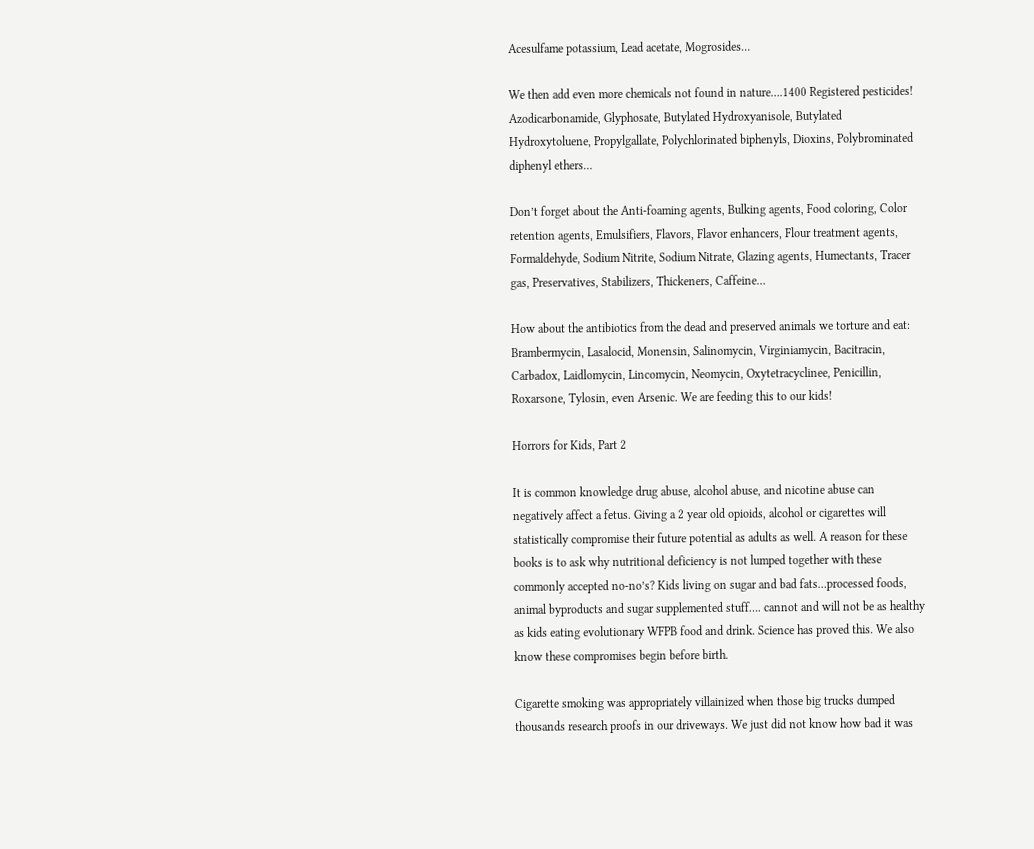Acesulfame potassium, Lead acetate, Mogrosides…

We then add even more chemicals not found in nature….1400 Registered pesticides! Azodicarbonamide, Glyphosate, Butylated Hydroxyanisole, Butylated Hydroxytoluene, Propylgallate, Polychlorinated biphenyls, Dioxins, Polybrominated diphenyl ethers…

Don’t forget about the Anti-foaming agents, Bulking agents, Food coloring, Color retention agents, Emulsifiers, Flavors, Flavor enhancers, Flour treatment agents, Formaldehyde, Sodium Nitrite, Sodium Nitrate, Glazing agents, Humectants, Tracer gas, Preservatives, Stabilizers, Thickeners, Caffeine…

How about the antibiotics from the dead and preserved animals we torture and eat: Brambermycin, Lasalocid, Monensin, Salinomycin, Virginiamycin, Bacitracin, Carbadox, Laidlomycin, Lincomycin, Neomycin, Oxytetracyclinee, Penicillin, Roxarsone, Tylosin, even Arsenic. We are feeding this to our kids!

Horrors for Kids, Part 2

It is common knowledge drug abuse, alcohol abuse, and nicotine abuse can negatively affect a fetus. Giving a 2 year old opioids, alcohol or cigarettes will statistically compromise their future potential as adults as well. A reason for these books is to ask why nutritional deficiency is not lumped together with these commonly accepted no-no’s? Kids living on sugar and bad fats…processed foods, animal byproducts and sugar supplemented stuff…. cannot and will not be as healthy as kids eating evolutionary WFPB food and drink. Science has proved this. We also know these compromises begin before birth.

Cigarette smoking was appropriately villainized when those big trucks dumped thousands research proofs in our driveways. We just did not know how bad it was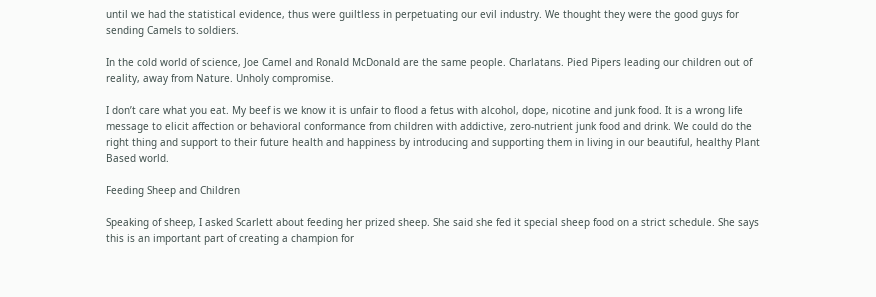until we had the statistical evidence, thus were guiltless in perpetuating our evil industry. We thought they were the good guys for sending Camels to soldiers.

In the cold world of science, Joe Camel and Ronald McDonald are the same people. Charlatans. Pied Pipers leading our children out of reality, away from Nature. Unholy compromise.

I don’t care what you eat. My beef is we know it is unfair to flood a fetus with alcohol, dope, nicotine and junk food. It is a wrong life message to elicit affection or behavioral conformance from children with addictive, zero-nutrient junk food and drink. We could do the right thing and support to their future health and happiness by introducing and supporting them in living in our beautiful, healthy Plant Based world.

Feeding Sheep and Children

Speaking of sheep, I asked Scarlett about feeding her prized sheep. She said she fed it special sheep food on a strict schedule. She says this is an important part of creating a champion for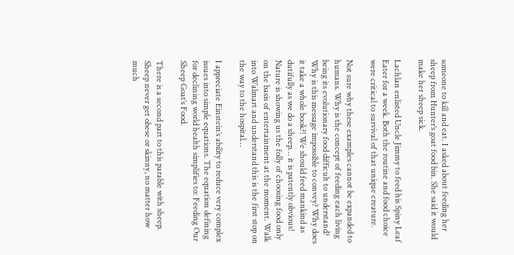someone to kill and eat. I asked about feeding her sheep from Hunter’s goat food bin. She said it would make her sheep sick.

Lachlan enlisted Uncle Jimmy to feed his Spiny Leaf Eater for a week. Both the routine and food choice were critical to survival of that unique creature.

Not sure why these examples cannot be expanded to humans. Why is the concept of feeding each living being its evolutionary food difficult to understand? Why is this message impossible to convey? Why does it take a whole book?! We should feed mankind as dutifully as we do a sheep… it is patently obvious! Nature is showing us the folly of choosing food only on the basis of entertainment at the moment. Walk into Walmart and understand this is the first stop on the way to the hospital…

I appreciate Einstein’s ability to reduce very complex issues into simple equations. The equation defining for declining world health simplifies to: Feeding Our Sheep Goat’s Food.

There is a second part to this parable with sheep. Sheep never get obese or skinny, no matter how much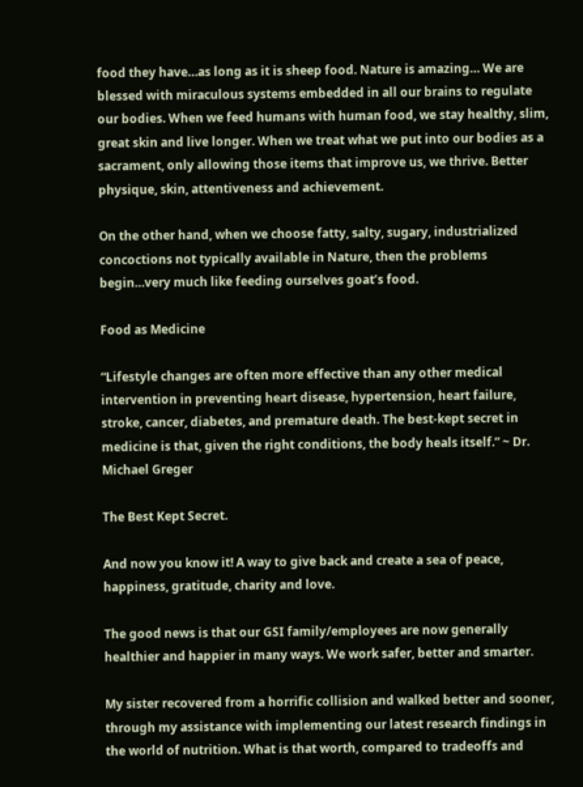food they have…as long as it is sheep food. Nature is amazing… We are blessed with miraculous systems embedded in all our brains to regulate our bodies. When we feed humans with human food, we stay healthy, slim, great skin and live longer. When we treat what we put into our bodies as a sacrament, only allowing those items that improve us, we thrive. Better physique, skin, attentiveness and achievement.

On the other hand, when we choose fatty, salty, sugary, industrialized concoctions not typically available in Nature, then the problems begin…very much like feeding ourselves goat’s food.

Food as Medicine

“Lifestyle changes are often more effective than any other medical intervention in preventing heart disease, hypertension, heart failure, stroke, cancer, diabetes, and premature death. The best-kept secret in medicine is that, given the right conditions, the body heals itself.” ~ Dr. Michael Greger

The Best Kept Secret.

And now you know it! A way to give back and create a sea of peace, happiness, gratitude, charity and love.

The good news is that our GSI family/employees are now generally healthier and happier in many ways. We work safer, better and smarter.

My sister recovered from a horrific collision and walked better and sooner, through my assistance with implementing our latest research findings in the world of nutrition. What is that worth, compared to tradeoffs and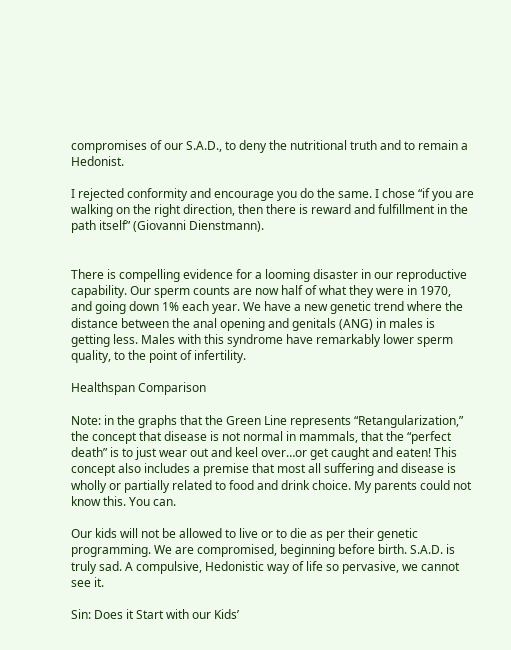compromises of our S.A.D., to deny the nutritional truth and to remain a Hedonist.

I rejected conformity and encourage you do the same. I chose “if you are walking on the right direction, then there is reward and fulfillment in the path itself” (Giovanni Dienstmann).


There is compelling evidence for a looming disaster in our reproductive capability. Our sperm counts are now half of what they were in 1970, and going down 1% each year. We have a new genetic trend where the distance between the anal opening and genitals (ANG) in males is getting less. Males with this syndrome have remarkably lower sperm quality, to the point of infertility.

Healthspan Comparison

Note: in the graphs that the Green Line represents “Retangularization,” the concept that disease is not normal in mammals, that the “perfect death” is to just wear out and keel over…or get caught and eaten! This concept also includes a premise that most all suffering and disease is wholly or partially related to food and drink choice. My parents could not know this. You can.

Our kids will not be allowed to live or to die as per their genetic programming. We are compromised, beginning before birth. S.A.D. is truly sad. A compulsive, Hedonistic way of life so pervasive, we cannot see it.

Sin: Does it Start with our Kids’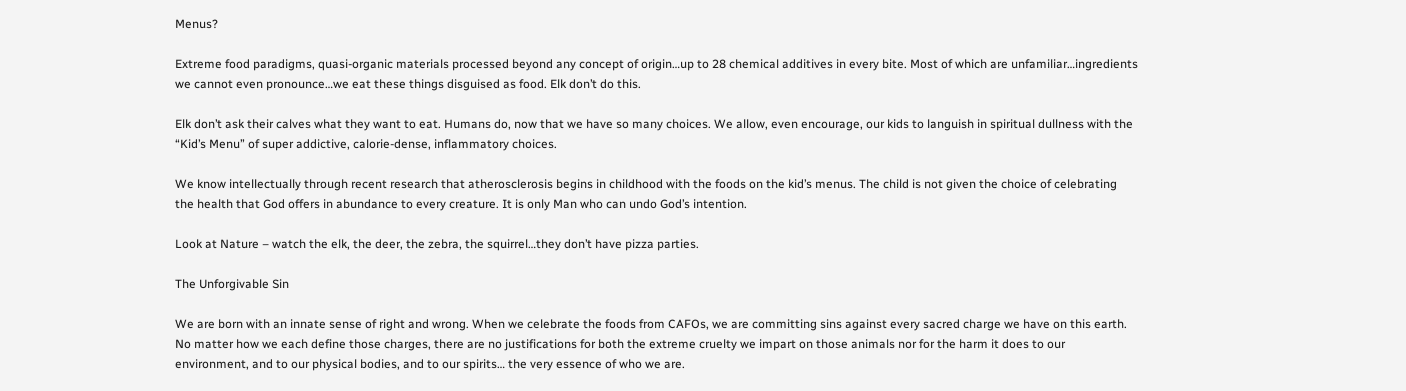Menus?

Extreme food paradigms, quasi-organic materials processed beyond any concept of origin…up to 28 chemical additives in every bite. Most of which are unfamiliar…ingredients we cannot even pronounce…we eat these things disguised as food. Elk don’t do this.

Elk don’t ask their calves what they want to eat. Humans do, now that we have so many choices. We allow, even encourage, our kids to languish in spiritual dullness with the “Kid’s Menu” of super addictive, calorie-dense, inflammatory choices.

We know intellectually through recent research that atherosclerosis begins in childhood with the foods on the kid’s menus. The child is not given the choice of celebrating the health that God offers in abundance to every creature. It is only Man who can undo God’s intention.

Look at Nature – watch the elk, the deer, the zebra, the squirrel…they don’t have pizza parties.

The Unforgivable Sin

We are born with an innate sense of right and wrong. When we celebrate the foods from CAFOs, we are committing sins against every sacred charge we have on this earth. No matter how we each define those charges, there are no justifications for both the extreme cruelty we impart on those animals nor for the harm it does to our environment, and to our physical bodies, and to our spirits… the very essence of who we are.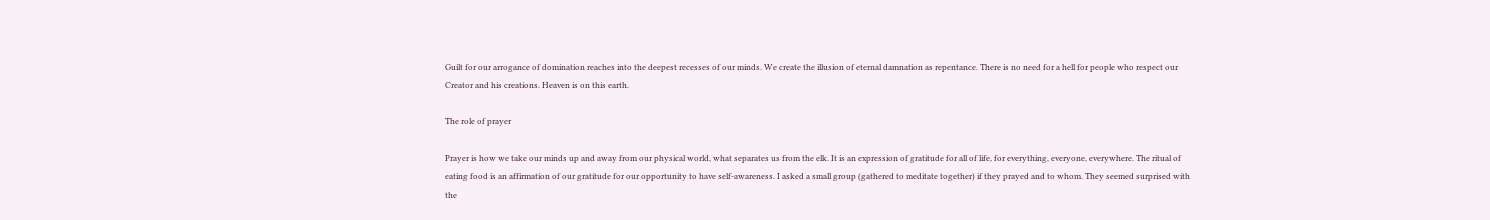Guilt for our arrogance of domination reaches into the deepest recesses of our minds. We create the illusion of eternal damnation as repentance. There is no need for a hell for people who respect our Creator and his creations. Heaven is on this earth.

The role of prayer

Prayer is how we take our minds up and away from our physical world, what separates us from the elk. It is an expression of gratitude for all of life, for everything, everyone, everywhere. The ritual of eating food is an affirmation of our gratitude for our opportunity to have self-awareness. I asked a small group (gathered to meditate together) if they prayed and to whom. They seemed surprised with the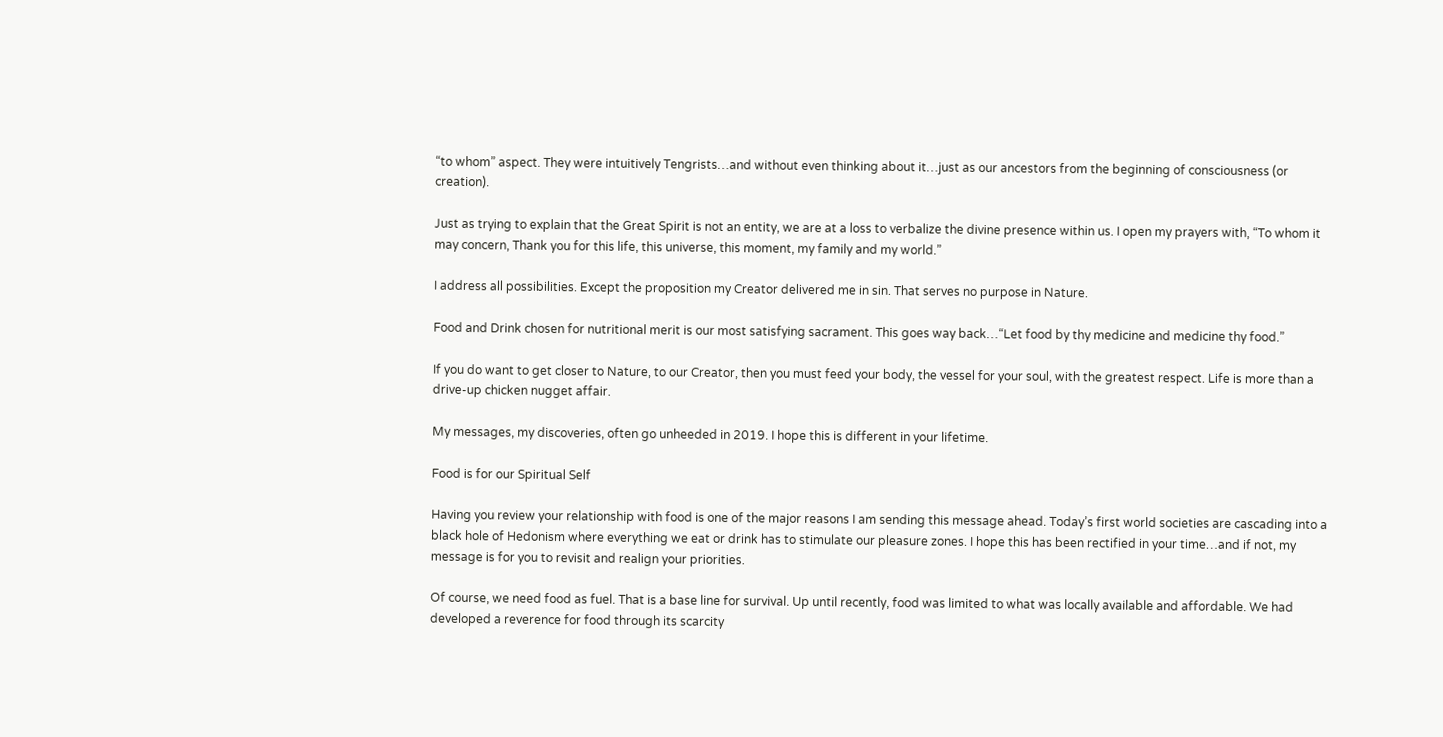“to whom” aspect. They were intuitively Tengrists…and without even thinking about it…just as our ancestors from the beginning of consciousness (or creation).

Just as trying to explain that the Great Spirit is not an entity, we are at a loss to verbalize the divine presence within us. I open my prayers with, “To whom it may concern, Thank you for this life, this universe, this moment, my family and my world.”

I address all possibilities. Except the proposition my Creator delivered me in sin. That serves no purpose in Nature.

Food and Drink chosen for nutritional merit is our most satisfying sacrament. This goes way back…“Let food by thy medicine and medicine thy food.”

If you do want to get closer to Nature, to our Creator, then you must feed your body, the vessel for your soul, with the greatest respect. Life is more than a drive-up chicken nugget affair.

My messages, my discoveries, often go unheeded in 2019. I hope this is different in your lifetime.

Food is for our Spiritual Self

Having you review your relationship with food is one of the major reasons I am sending this message ahead. Today’s first world societies are cascading into a black hole of Hedonism where everything we eat or drink has to stimulate our pleasure zones. I hope this has been rectified in your time…and if not, my message is for you to revisit and realign your priorities.

Of course, we need food as fuel. That is a base line for survival. Up until recently, food was limited to what was locally available and affordable. We had developed a reverence for food through its scarcity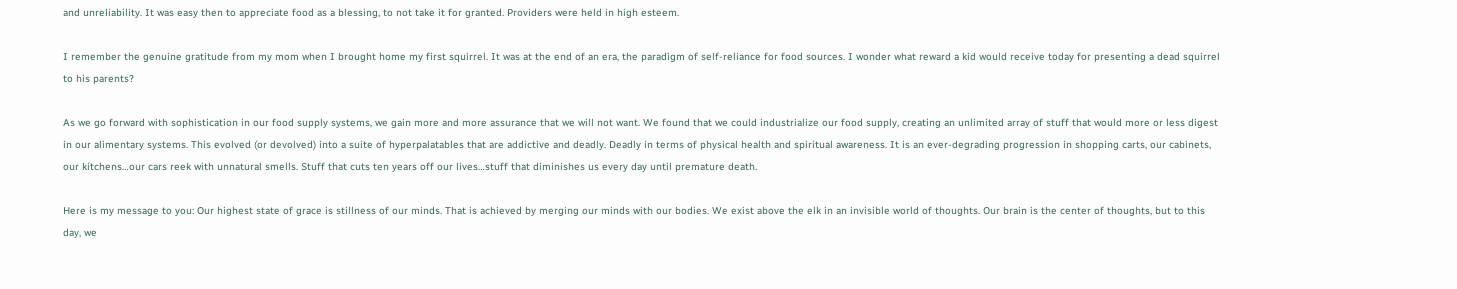and unreliability. It was easy then to appreciate food as a blessing, to not take it for granted. Providers were held in high esteem.

I remember the genuine gratitude from my mom when I brought home my first squirrel. It was at the end of an era, the paradigm of self-reliance for food sources. I wonder what reward a kid would receive today for presenting a dead squirrel to his parents?

As we go forward with sophistication in our food supply systems, we gain more and more assurance that we will not want. We found that we could industrialize our food supply, creating an unlimited array of stuff that would more or less digest in our alimentary systems. This evolved (or devolved) into a suite of hyperpalatables that are addictive and deadly. Deadly in terms of physical health and spiritual awareness. It is an ever-degrading progression in shopping carts, our cabinets, our kitchens…our cars reek with unnatural smells. Stuff that cuts ten years off our lives…stuff that diminishes us every day until premature death.

Here is my message to you: Our highest state of grace is stillness of our minds. That is achieved by merging our minds with our bodies. We exist above the elk in an invisible world of thoughts. Our brain is the center of thoughts, but to this day, we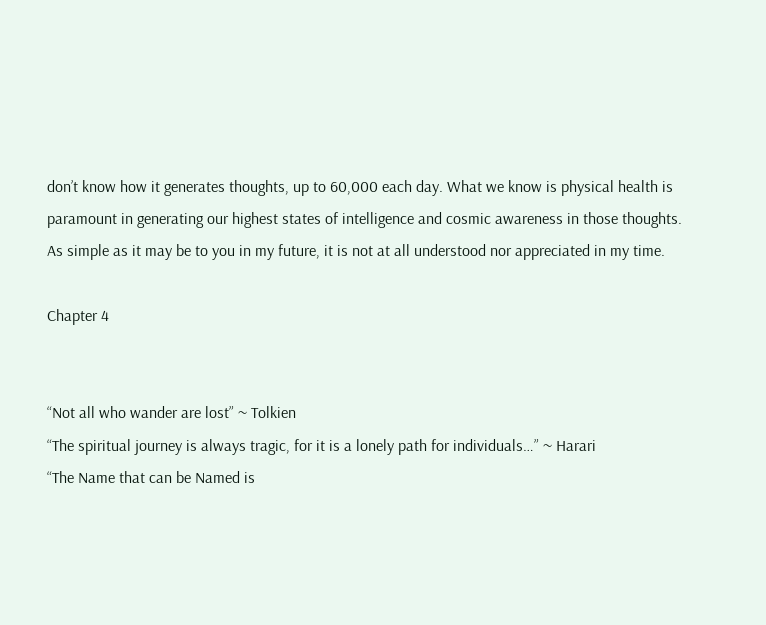don’t know how it generates thoughts, up to 60,000 each day. What we know is physical health is paramount in generating our highest states of intelligence and cosmic awareness in those thoughts. As simple as it may be to you in my future, it is not at all understood nor appreciated in my time.

Chapter 4


“Not all who wander are lost” ~ Tolkien
“The spiritual journey is always tragic, for it is a lonely path for individuals…” ~ Harari
“The Name that can be Named is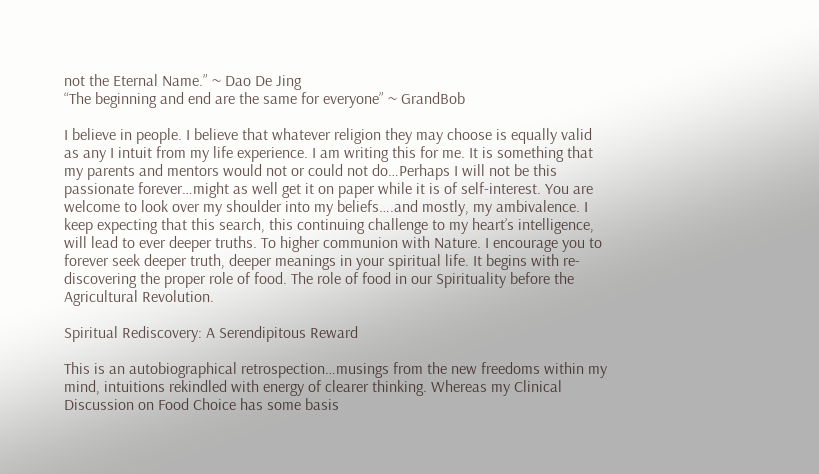not the Eternal Name.” ~ Dao De Jing
“The beginning and end are the same for everyone” ~ GrandBob

I believe in people. I believe that whatever religion they may choose is equally valid as any I intuit from my life experience. I am writing this for me. It is something that my parents and mentors would not or could not do…Perhaps I will not be this passionate forever…might as well get it on paper while it is of self-interest. You are welcome to look over my shoulder into my beliefs….and mostly, my ambivalence. I keep expecting that this search, this continuing challenge to my heart’s intelligence, will lead to ever deeper truths. To higher communion with Nature. I encourage you to forever seek deeper truth, deeper meanings in your spiritual life. It begins with re-discovering the proper role of food. The role of food in our Spirituality before the Agricultural Revolution.

Spiritual Rediscovery: A Serendipitous Reward

This is an autobiographical retrospection…musings from the new freedoms within my mind, intuitions rekindled with energy of clearer thinking. Whereas my Clinical Discussion on Food Choice has some basis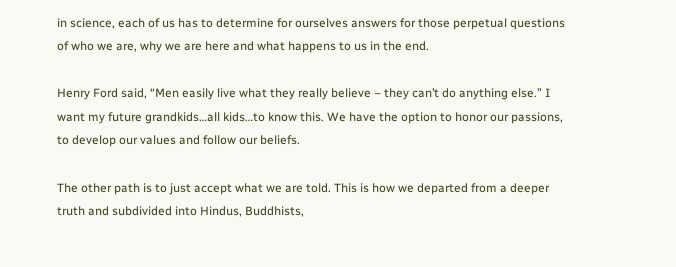in science, each of us has to determine for ourselves answers for those perpetual questions of who we are, why we are here and what happens to us in the end.

Henry Ford said, “Men easily live what they really believe – they can’t do anything else.” I want my future grandkids…all kids…to know this. We have the option to honor our passions, to develop our values and follow our beliefs.

The other path is to just accept what we are told. This is how we departed from a deeper truth and subdivided into Hindus, Buddhists,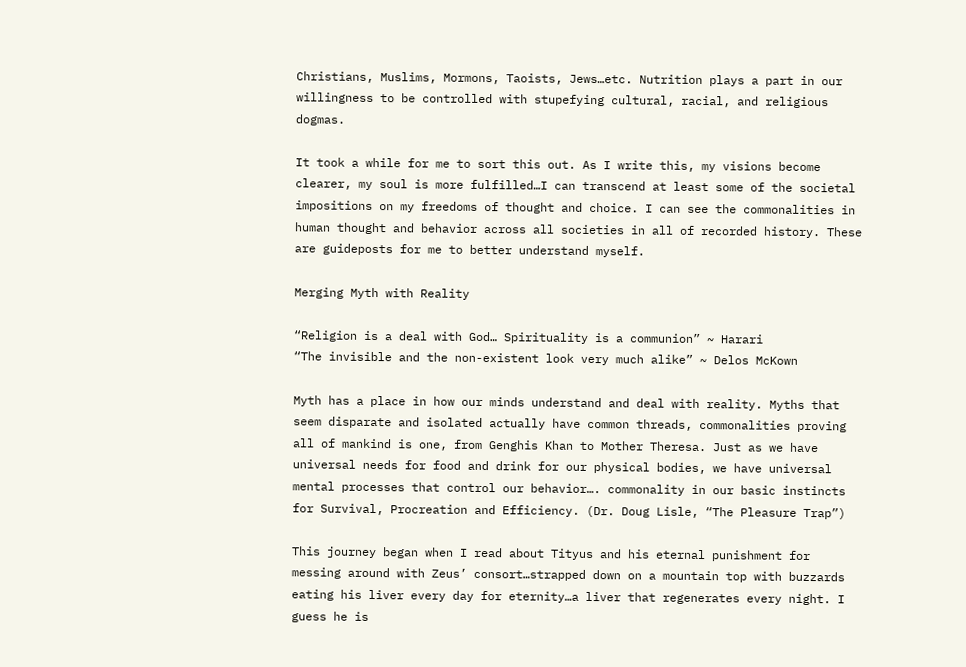Christians, Muslims, Mormons, Taoists, Jews…etc. Nutrition plays a part in our willingness to be controlled with stupefying cultural, racial, and religious dogmas.

It took a while for me to sort this out. As I write this, my visions become clearer, my soul is more fulfilled…I can transcend at least some of the societal impositions on my freedoms of thought and choice. I can see the commonalities in human thought and behavior across all societies in all of recorded history. These are guideposts for me to better understand myself.

Merging Myth with Reality

“Religion is a deal with God… Spirituality is a communion” ~ Harari
“The invisible and the non-existent look very much alike” ~ Delos McKown

Myth has a place in how our minds understand and deal with reality. Myths that seem disparate and isolated actually have common threads, commonalities proving all of mankind is one, from Genghis Khan to Mother Theresa. Just as we have universal needs for food and drink for our physical bodies, we have universal mental processes that control our behavior…. commonality in our basic instincts for Survival, Procreation and Efficiency. (Dr. Doug Lisle, “The Pleasure Trap”)

This journey began when I read about Tityus and his eternal punishment for messing around with Zeus’ consort…strapped down on a mountain top with buzzards eating his liver every day for eternity…a liver that regenerates every night. I guess he is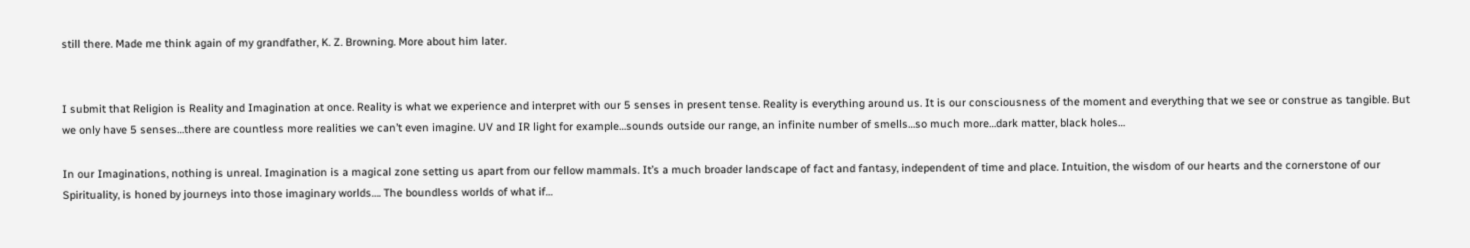still there. Made me think again of my grandfather, K. Z. Browning. More about him later.


I submit that Religion is Reality and Imagination at once. Reality is what we experience and interpret with our 5 senses in present tense. Reality is everything around us. It is our consciousness of the moment and everything that we see or construe as tangible. But we only have 5 senses…there are countless more realities we can’t even imagine. UV and IR light for example…sounds outside our range, an infinite number of smells…so much more…dark matter, black holes…

In our Imaginations, nothing is unreal. Imagination is a magical zone setting us apart from our fellow mammals. It’s a much broader landscape of fact and fantasy, independent of time and place. Intuition, the wisdom of our hearts and the cornerstone of our Spirituality, is honed by journeys into those imaginary worlds…. The boundless worlds of what if…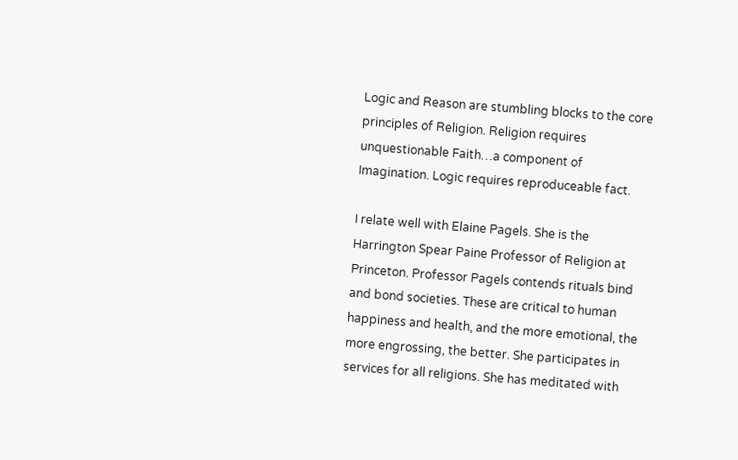Logic and Reason are stumbling blocks to the core principles of Religion. Religion requires unquestionable Faith…a component of Imagination. Logic requires reproduceable fact.

I relate well with Elaine Pagels. She is the Harrington Spear Paine Professor of Religion at Princeton. Professor Pagels contends rituals bind and bond societies. These are critical to human happiness and health, and the more emotional, the more engrossing, the better. She participates in services for all religions. She has meditated with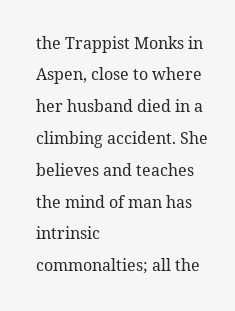the Trappist Monks in Aspen, close to where her husband died in a climbing accident. She believes and teaches the mind of man has intrinsic commonalties; all the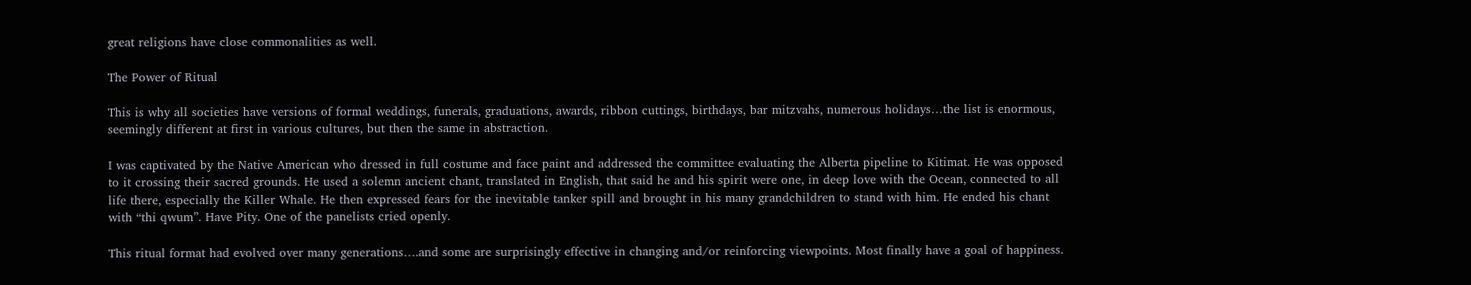great religions have close commonalities as well.

The Power of Ritual

This is why all societies have versions of formal weddings, funerals, graduations, awards, ribbon cuttings, birthdays, bar mitzvahs, numerous holidays…the list is enormous, seemingly different at first in various cultures, but then the same in abstraction.

I was captivated by the Native American who dressed in full costume and face paint and addressed the committee evaluating the Alberta pipeline to Kitimat. He was opposed to it crossing their sacred grounds. He used a solemn ancient chant, translated in English, that said he and his spirit were one, in deep love with the Ocean, connected to all life there, especially the Killer Whale. He then expressed fears for the inevitable tanker spill and brought in his many grandchildren to stand with him. He ended his chant with “thi qwum”. Have Pity. One of the panelists cried openly.

This ritual format had evolved over many generations….and some are surprisingly effective in changing and/or reinforcing viewpoints. Most finally have a goal of happiness.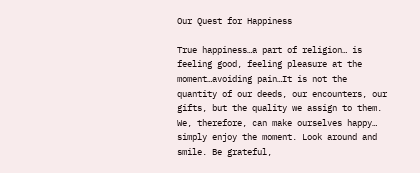Our Quest for Happiness

True happiness…a part of religion… is feeling good, feeling pleasure at the moment…avoiding pain…It is not the quantity of our deeds, our encounters, our gifts, but the quality we assign to them. We, therefore, can make ourselves happy… simply enjoy the moment. Look around and smile. Be grateful,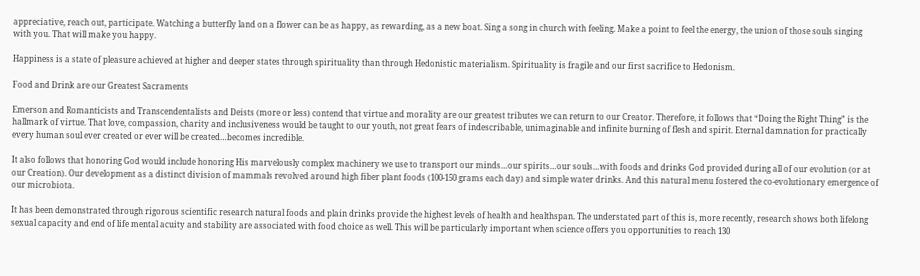appreciative, reach out, participate. Watching a butterfly land on a flower can be as happy, as rewarding, as a new boat. Sing a song in church with feeling. Make a point to feel the energy, the union of those souls singing with you. That will make you happy.

Happiness is a state of pleasure achieved at higher and deeper states through spirituality than through Hedonistic materialism. Spirituality is fragile and our first sacrifice to Hedonism.

Food and Drink are our Greatest Sacraments

Emerson and Romanticists and Transcendentalists and Deists (more or less) contend that virtue and morality are our greatest tributes we can return to our Creator. Therefore, it follows that “Doing the Right Thing” is the hallmark of virtue. That love, compassion, charity and inclusiveness would be taught to our youth, not great fears of indescribable, unimaginable and infinite burning of flesh and spirit. Eternal damnation for practically every human soul ever created or ever will be created…becomes incredible.

It also follows that honoring God would include honoring His marvelously complex machinery we use to transport our minds…our spirits…our souls…with foods and drinks God provided during all of our evolution (or at our Creation). Our development as a distinct division of mammals revolved around high fiber plant foods (100-150 grams each day) and simple water drinks. And this natural menu fostered the co-evolutionary emergence of our microbiota.

It has been demonstrated through rigorous scientific research natural foods and plain drinks provide the highest levels of health and healthspan. The understated part of this is, more recently, research shows both lifelong sexual capacity and end of life mental acuity and stability are associated with food choice as well. This will be particularly important when science offers you opportunities to reach 130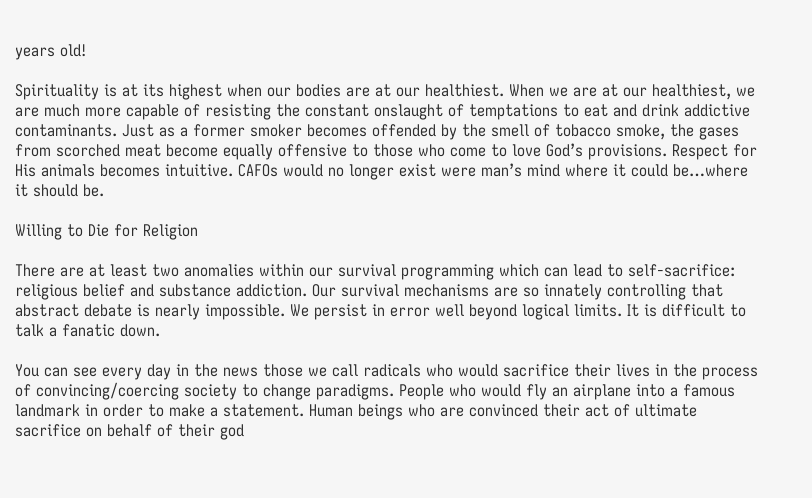years old!

Spirituality is at its highest when our bodies are at our healthiest. When we are at our healthiest, we are much more capable of resisting the constant onslaught of temptations to eat and drink addictive contaminants. Just as a former smoker becomes offended by the smell of tobacco smoke, the gases from scorched meat become equally offensive to those who come to love God’s provisions. Respect for His animals becomes intuitive. CAFOs would no longer exist were man’s mind where it could be…where it should be.

Willing to Die for Religion

There are at least two anomalies within our survival programming which can lead to self-sacrifice: religious belief and substance addiction. Our survival mechanisms are so innately controlling that abstract debate is nearly impossible. We persist in error well beyond logical limits. It is difficult to talk a fanatic down.

You can see every day in the news those we call radicals who would sacrifice their lives in the process of convincing/coercing society to change paradigms. People who would fly an airplane into a famous landmark in order to make a statement. Human beings who are convinced their act of ultimate sacrifice on behalf of their god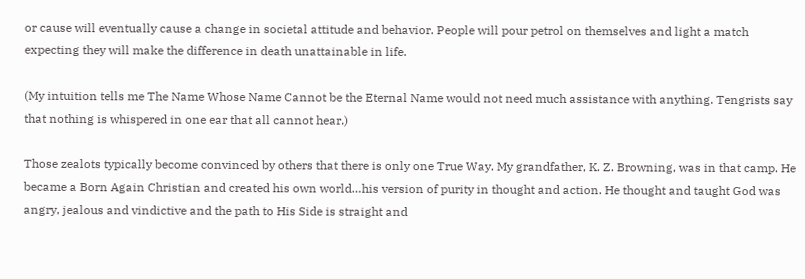or cause will eventually cause a change in societal attitude and behavior. People will pour petrol on themselves and light a match expecting they will make the difference in death unattainable in life.

(My intuition tells me The Name Whose Name Cannot be the Eternal Name would not need much assistance with anything. Tengrists say that nothing is whispered in one ear that all cannot hear.)

Those zealots typically become convinced by others that there is only one True Way. My grandfather, K. Z. Browning, was in that camp. He became a Born Again Christian and created his own world…his version of purity in thought and action. He thought and taught God was angry, jealous and vindictive and the path to His Side is straight and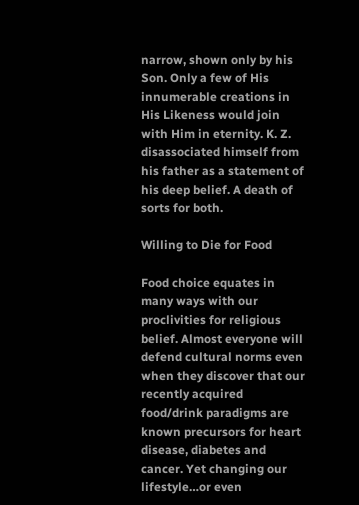narrow, shown only by his Son. Only a few of His innumerable creations in His Likeness would join with Him in eternity. K. Z. disassociated himself from his father as a statement of his deep belief. A death of sorts for both.

Willing to Die for Food

Food choice equates in many ways with our proclivities for religious belief. Almost everyone will defend cultural norms even when they discover that our recently acquired food/drink paradigms are known precursors for heart disease, diabetes and cancer. Yet changing our lifestyle…or even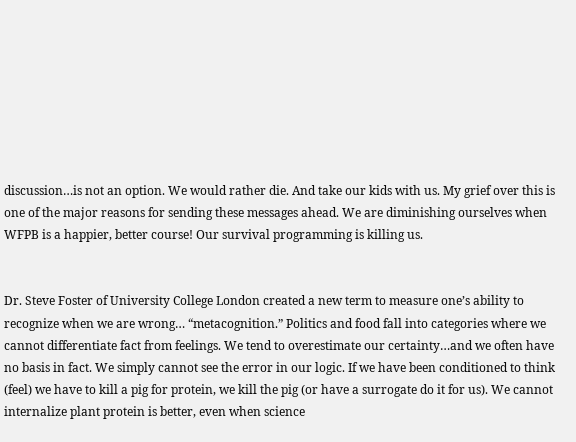discussion…is not an option. We would rather die. And take our kids with us. My grief over this is one of the major reasons for sending these messages ahead. We are diminishing ourselves when WFPB is a happier, better course! Our survival programming is killing us.


Dr. Steve Foster of University College London created a new term to measure one’s ability to recognize when we are wrong… “metacognition.” Politics and food fall into categories where we cannot differentiate fact from feelings. We tend to overestimate our certainty…and we often have no basis in fact. We simply cannot see the error in our logic. If we have been conditioned to think (feel) we have to kill a pig for protein, we kill the pig (or have a surrogate do it for us). We cannot internalize plant protein is better, even when science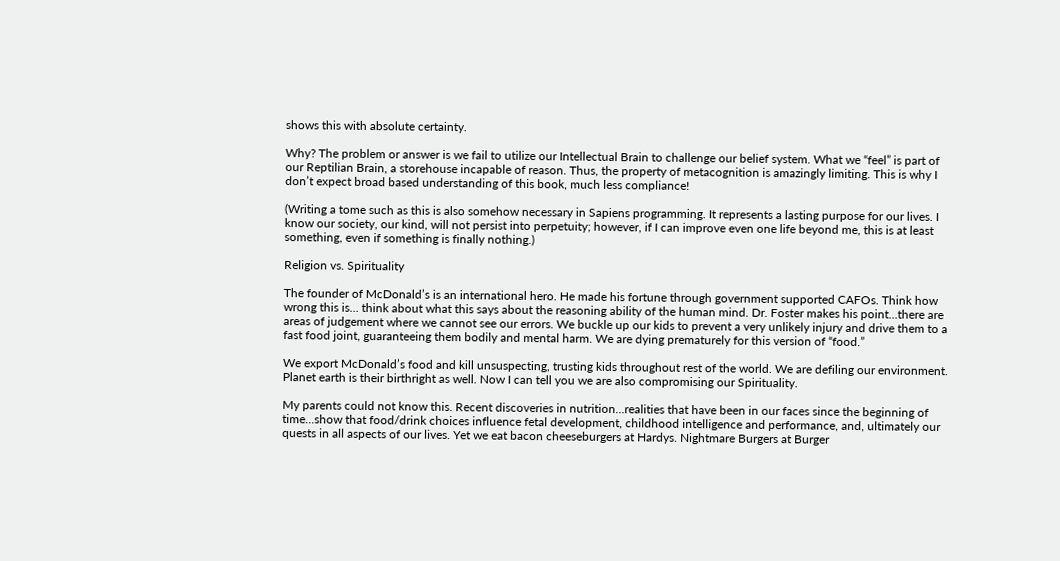shows this with absolute certainty.

Why? The problem or answer is we fail to utilize our Intellectual Brain to challenge our belief system. What we “feel” is part of our Reptilian Brain, a storehouse incapable of reason. Thus, the property of metacognition is amazingly limiting. This is why I don’t expect broad based understanding of this book, much less compliance!

(Writing a tome such as this is also somehow necessary in Sapiens programming. It represents a lasting purpose for our lives. I know our society, our kind, will not persist into perpetuity; however, if I can improve even one life beyond me, this is at least something, even if something is finally nothing.)

Religion vs. Spirituality

The founder of McDonald’s is an international hero. He made his fortune through government supported CAFOs. Think how wrong this is… think about what this says about the reasoning ability of the human mind. Dr. Foster makes his point…there are areas of judgement where we cannot see our errors. We buckle up our kids to prevent a very unlikely injury and drive them to a fast food joint, guaranteeing them bodily and mental harm. We are dying prematurely for this version of “food.”

We export McDonald’s food and kill unsuspecting, trusting kids throughout rest of the world. We are defiling our environment. Planet earth is their birthright as well. Now I can tell you we are also compromising our Spirituality.

My parents could not know this. Recent discoveries in nutrition…realities that have been in our faces since the beginning of time…show that food/drink choices influence fetal development, childhood intelligence and performance, and, ultimately our quests in all aspects of our lives. Yet we eat bacon cheeseburgers at Hardys. Nightmare Burgers at Burger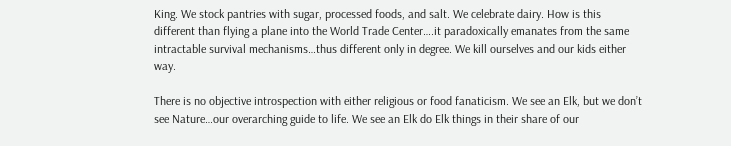King. We stock pantries with sugar, processed foods, and salt. We celebrate dairy. How is this different than flying a plane into the World Trade Center….it paradoxically emanates from the same intractable survival mechanisms…thus different only in degree. We kill ourselves and our kids either way.

There is no objective introspection with either religious or food fanaticism. We see an Elk, but we don’t see Nature…our overarching guide to life. We see an Elk do Elk things in their share of our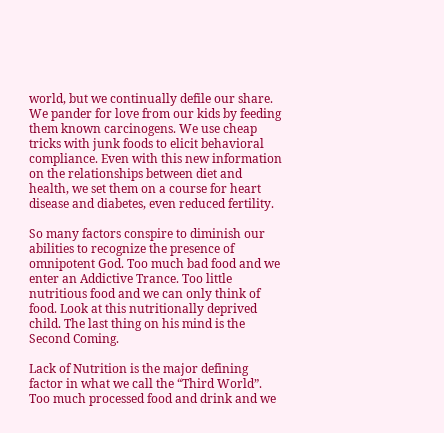world, but we continually defile our share. We pander for love from our kids by feeding them known carcinogens. We use cheap tricks with junk foods to elicit behavioral compliance. Even with this new information on the relationships between diet and health, we set them on a course for heart disease and diabetes, even reduced fertility.

So many factors conspire to diminish our abilities to recognize the presence of omnipotent God. Too much bad food and we enter an Addictive Trance. Too little nutritious food and we can only think of food. Look at this nutritionally deprived child. The last thing on his mind is the Second Coming.

Lack of Nutrition is the major defining factor in what we call the “Third World”. Too much processed food and drink and we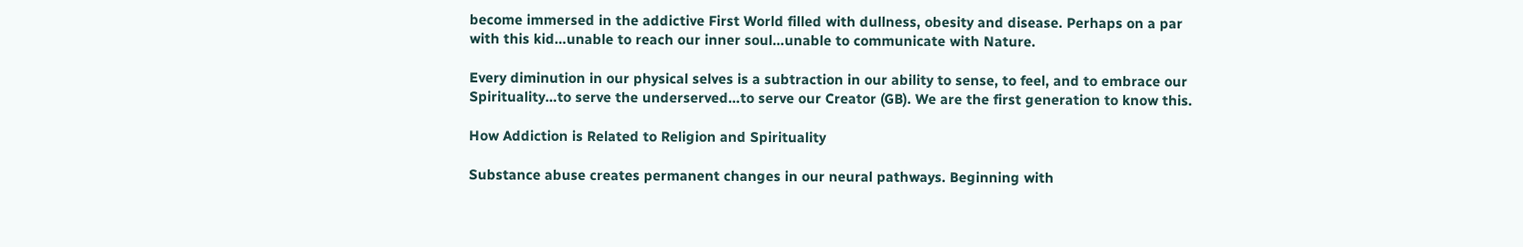become immersed in the addictive First World filled with dullness, obesity and disease. Perhaps on a par with this kid…unable to reach our inner soul…unable to communicate with Nature.

Every diminution in our physical selves is a subtraction in our ability to sense, to feel, and to embrace our Spirituality…to serve the underserved…to serve our Creator (GB). We are the first generation to know this.

How Addiction is Related to Religion and Spirituality

Substance abuse creates permanent changes in our neural pathways. Beginning with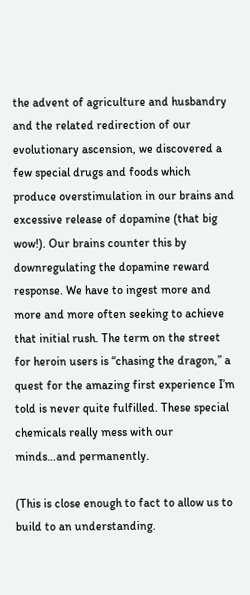the advent of agriculture and husbandry and the related redirection of our evolutionary ascension, we discovered a few special drugs and foods which produce overstimulation in our brains and excessive release of dopamine (that big wow!). Our brains counter this by downregulating the dopamine reward response. We have to ingest more and more and more often seeking to achieve that initial rush. The term on the street for heroin users is “chasing the dragon,” a quest for the amazing first experience I’m told is never quite fulfilled. These special chemicals really mess with our minds…and permanently.

(This is close enough to fact to allow us to build to an understanding.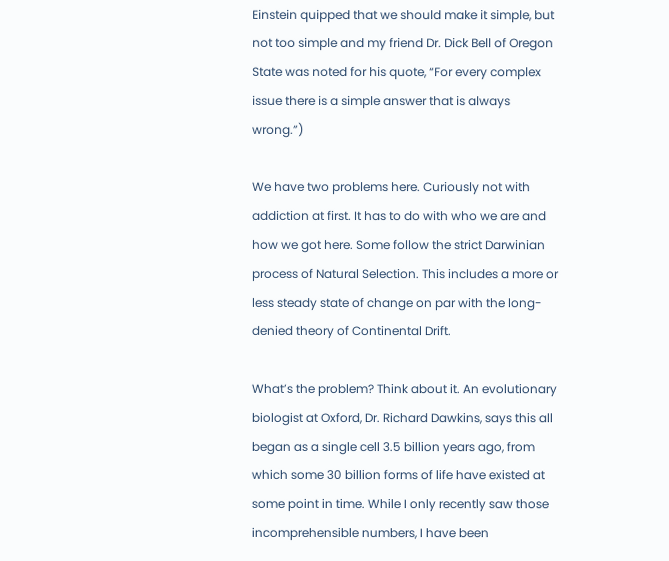Einstein quipped that we should make it simple, but not too simple and my friend Dr. Dick Bell of Oregon State was noted for his quote, “For every complex issue there is a simple answer that is always wrong.”)

We have two problems here. Curiously not with addiction at first. It has to do with who we are and how we got here. Some follow the strict Darwinian process of Natural Selection. This includes a more or less steady state of change on par with the long-denied theory of Continental Drift.

What’s the problem? Think about it. An evolutionary biologist at Oxford, Dr. Richard Dawkins, says this all began as a single cell 3.5 billion years ago, from which some 30 billion forms of life have existed at some point in time. While I only recently saw those incomprehensible numbers, I have been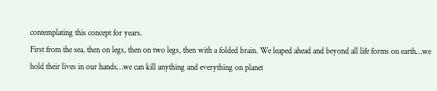contemplating this concept for years.
First from the sea, then on legs, then on two legs, then with a folded brain. We leaped ahead and beyond all life forms on earth…we hold their lives in our hands…we can kill anything and everything on planet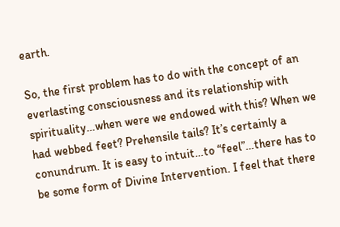earth.

So, the first problem has to do with the concept of an everlasting consciousness and its relationship with spirituality…when were we endowed with this? When we had webbed feet? Prehensile tails? It’s certainly a conundrum. It is easy to intuit…to “feel”…there has to be some form of Divine Intervention. I feel that there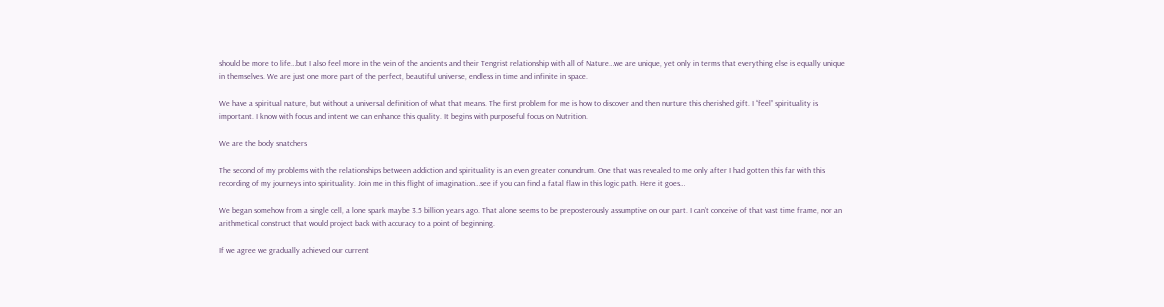should be more to life…but I also feel more in the vein of the ancients and their Tengrist relationship with all of Nature…we are unique, yet only in terms that everything else is equally unique in themselves. We are just one more part of the perfect, beautiful universe, endless in time and infinite in space.

We have a spiritual nature, but without a universal definition of what that means. The first problem for me is how to discover and then nurture this cherished gift. I “feel” spirituality is important. I know with focus and intent we can enhance this quality. It begins with purposeful focus on Nutrition.

We are the body snatchers

The second of my problems with the relationships between addiction and spirituality is an even greater conundrum. One that was revealed to me only after I had gotten this far with this recording of my journeys into spirituality. Join me in this flight of imagination…see if you can find a fatal flaw in this logic path. Here it goes…

We began somehow from a single cell, a lone spark maybe 3.5 billion years ago. That alone seems to be preposterously assumptive on our part. I can’t conceive of that vast time frame, nor an arithmetical construct that would project back with accuracy to a point of beginning.

If we agree we gradually achieved our current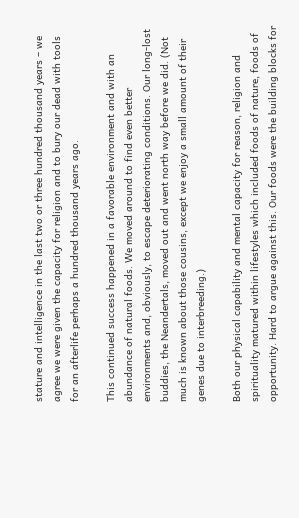stature and intelligence in the last two or three hundred thousand years – we agree we were given the capacity for religion and to bury our dead with tools for an afterlife perhaps a hundred thousand years ago.

This continued success happened in a favorable environment and with an abundance of natural foods. We moved around to find even better environments and, obviously, to escape deteriorating conditions. Our long-lost buddies, the Neandertals, moved out and went north way before we did. (Not much is known about those cousins, except we enjoy a small amount of their genes due to interbreeding.)

Both our physical capability and mental capacity for reason, religion and spirituality matured within lifestyles which included foods of nature, foods of opportunity. Hard to argue against this. Our foods were the building blocks for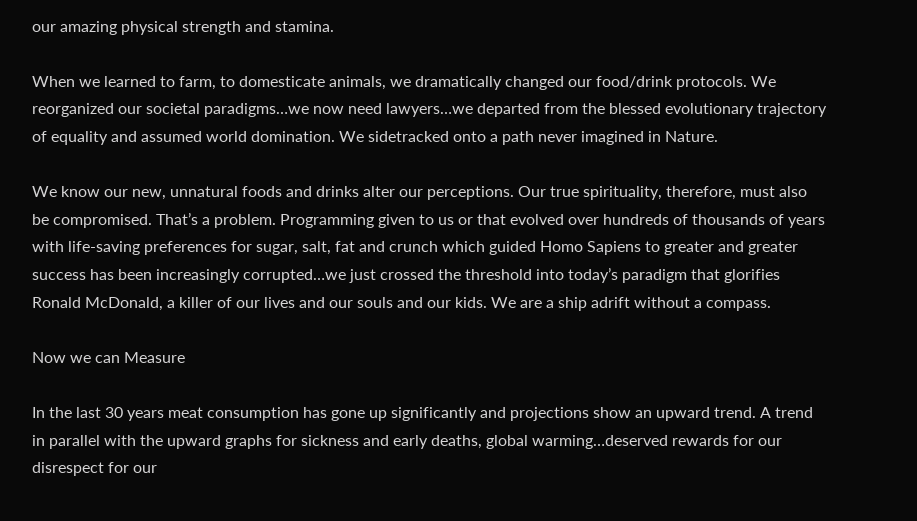our amazing physical strength and stamina.

When we learned to farm, to domesticate animals, we dramatically changed our food/drink protocols. We reorganized our societal paradigms…we now need lawyers…we departed from the blessed evolutionary trajectory of equality and assumed world domination. We sidetracked onto a path never imagined in Nature.

We know our new, unnatural foods and drinks alter our perceptions. Our true spirituality, therefore, must also be compromised. That’s a problem. Programming given to us or that evolved over hundreds of thousands of years with life-saving preferences for sugar, salt, fat and crunch which guided Homo Sapiens to greater and greater success has been increasingly corrupted…we just crossed the threshold into today’s paradigm that glorifies Ronald McDonald, a killer of our lives and our souls and our kids. We are a ship adrift without a compass.

Now we can Measure

In the last 30 years meat consumption has gone up significantly and projections show an upward trend. A trend in parallel with the upward graphs for sickness and early deaths, global warming…deserved rewards for our disrespect for our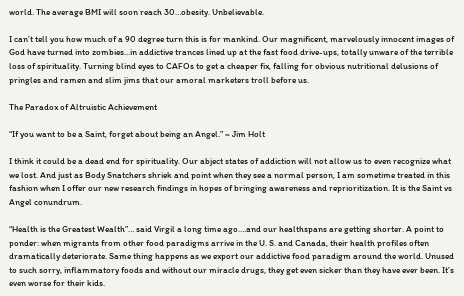world. The average BMI will soon reach 30…obesity. Unbelievable.

I can’t tell you how much of a 90 degree turn this is for mankind. Our magnificent, marvelously innocent images of God have turned into zombies…in addictive trances lined up at the fast food drive-ups, totally unware of the terrible loss of spirituality. Turning blind eyes to CAFOs to get a cheaper fix, falling for obvious nutritional delusions of pringles and ramen and slim jims that our amoral marketers troll before us.

The Paradox of Altruistic Achievement

“If you want to be a Saint, forget about being an Angel.” ~ Jim Holt

I think it could be a dead end for spirituality. Our abject states of addiction will not allow us to even recognize what we lost. And just as Body Snatchers shriek and point when they see a normal person, I am sometime treated in this fashion when I offer our new research findings in hopes of bringing awareness and reprioritization. It is the Saint vs Angel conundrum.

“Health is the Greatest Wealth”… said Virgil a long time ago….and our healthspans are getting shorter. A point to ponder: when migrants from other food paradigms arrive in the U. S. and Canada, their health profiles often dramatically deteriorate. Same thing happens as we export our addictive food paradigm around the world. Unused to such sorry, inflammatory foods and without our miracle drugs, they get even sicker than they have ever been. It’s even worse for their kids.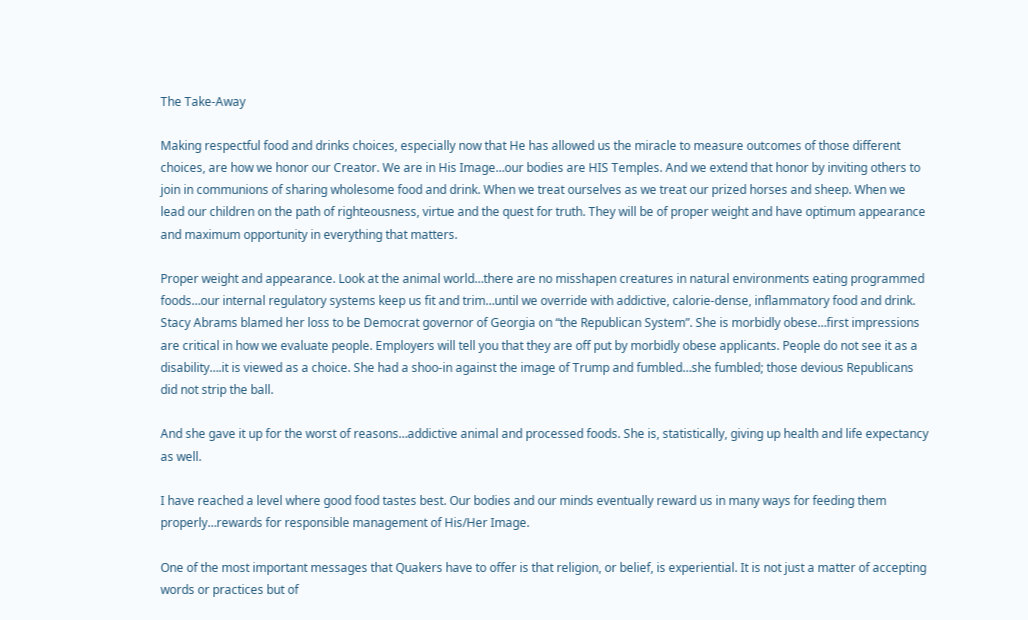The Take-Away

Making respectful food and drinks choices, especially now that He has allowed us the miracle to measure outcomes of those different choices, are how we honor our Creator. We are in His Image…our bodies are HIS Temples. And we extend that honor by inviting others to join in communions of sharing wholesome food and drink. When we treat ourselves as we treat our prized horses and sheep. When we lead our children on the path of righteousness, virtue and the quest for truth. They will be of proper weight and have optimum appearance and maximum opportunity in everything that matters.

Proper weight and appearance. Look at the animal world…there are no misshapen creatures in natural environments eating programmed foods…our internal regulatory systems keep us fit and trim…until we override with addictive, calorie-dense, inflammatory food and drink. Stacy Abrams blamed her loss to be Democrat governor of Georgia on “the Republican System”. She is morbidly obese…first impressions are critical in how we evaluate people. Employers will tell you that they are off put by morbidly obese applicants. People do not see it as a disability….it is viewed as a choice. She had a shoo-in against the image of Trump and fumbled…she fumbled; those devious Republicans did not strip the ball.

And she gave it up for the worst of reasons…addictive animal and processed foods. She is, statistically, giving up health and life expectancy as well.

I have reached a level where good food tastes best. Our bodies and our minds eventually reward us in many ways for feeding them properly…rewards for responsible management of His/Her Image.

One of the most important messages that Quakers have to offer is that religion, or belief, is experiential. It is not just a matter of accepting words or practices but of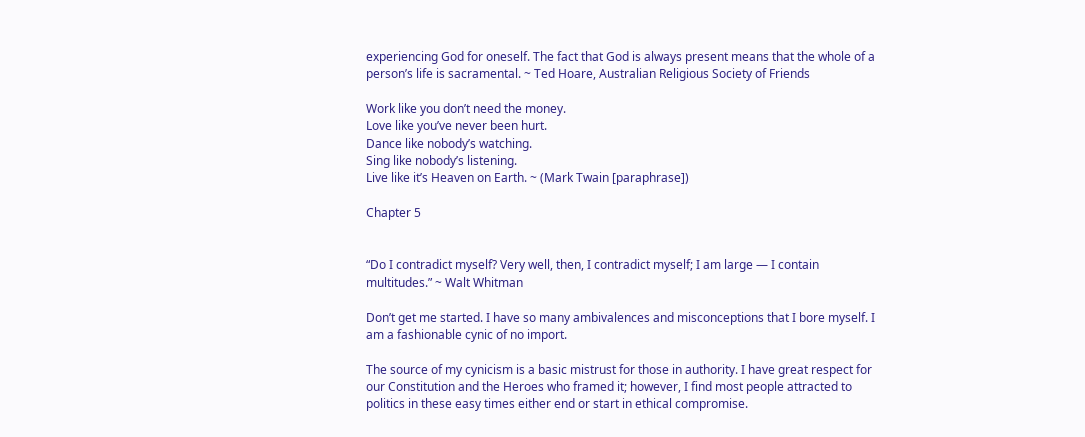experiencing God for oneself. The fact that God is always present means that the whole of a person’s life is sacramental. ~ Ted Hoare, Australian Religious Society of Friends

Work like you don’t need the money.
Love like you’ve never been hurt.
Dance like nobody’s watching.
Sing like nobody’s listening.
Live like it’s Heaven on Earth. ~ (Mark Twain [paraphrase])

Chapter 5


“Do I contradict myself? Very well, then, I contradict myself; I am large — I contain multitudes.” ~ Walt Whitman

Don’t get me started. I have so many ambivalences and misconceptions that I bore myself. I am a fashionable cynic of no import.

The source of my cynicism is a basic mistrust for those in authority. I have great respect for our Constitution and the Heroes who framed it; however, I find most people attracted to politics in these easy times either end or start in ethical compromise.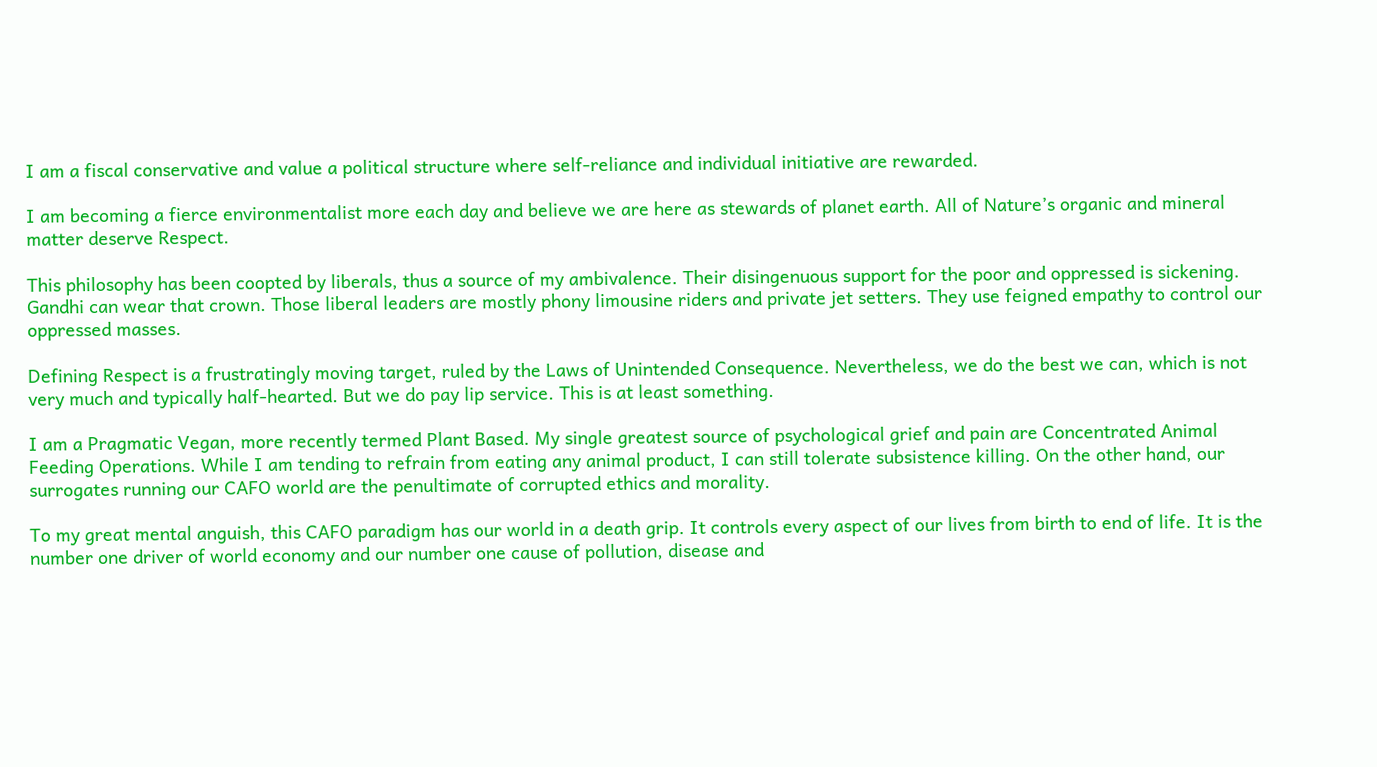I am a fiscal conservative and value a political structure where self-reliance and individual initiative are rewarded.

I am becoming a fierce environmentalist more each day and believe we are here as stewards of planet earth. All of Nature’s organic and mineral matter deserve Respect.

This philosophy has been coopted by liberals, thus a source of my ambivalence. Their disingenuous support for the poor and oppressed is sickening. Gandhi can wear that crown. Those liberal leaders are mostly phony limousine riders and private jet setters. They use feigned empathy to control our oppressed masses.

Defining Respect is a frustratingly moving target, ruled by the Laws of Unintended Consequence. Nevertheless, we do the best we can, which is not very much and typically half-hearted. But we do pay lip service. This is at least something.

I am a Pragmatic Vegan, more recently termed Plant Based. My single greatest source of psychological grief and pain are Concentrated Animal Feeding Operations. While I am tending to refrain from eating any animal product, I can still tolerate subsistence killing. On the other hand, our surrogates running our CAFO world are the penultimate of corrupted ethics and morality.

To my great mental anguish, this CAFO paradigm has our world in a death grip. It controls every aspect of our lives from birth to end of life. It is the number one driver of world economy and our number one cause of pollution, disease and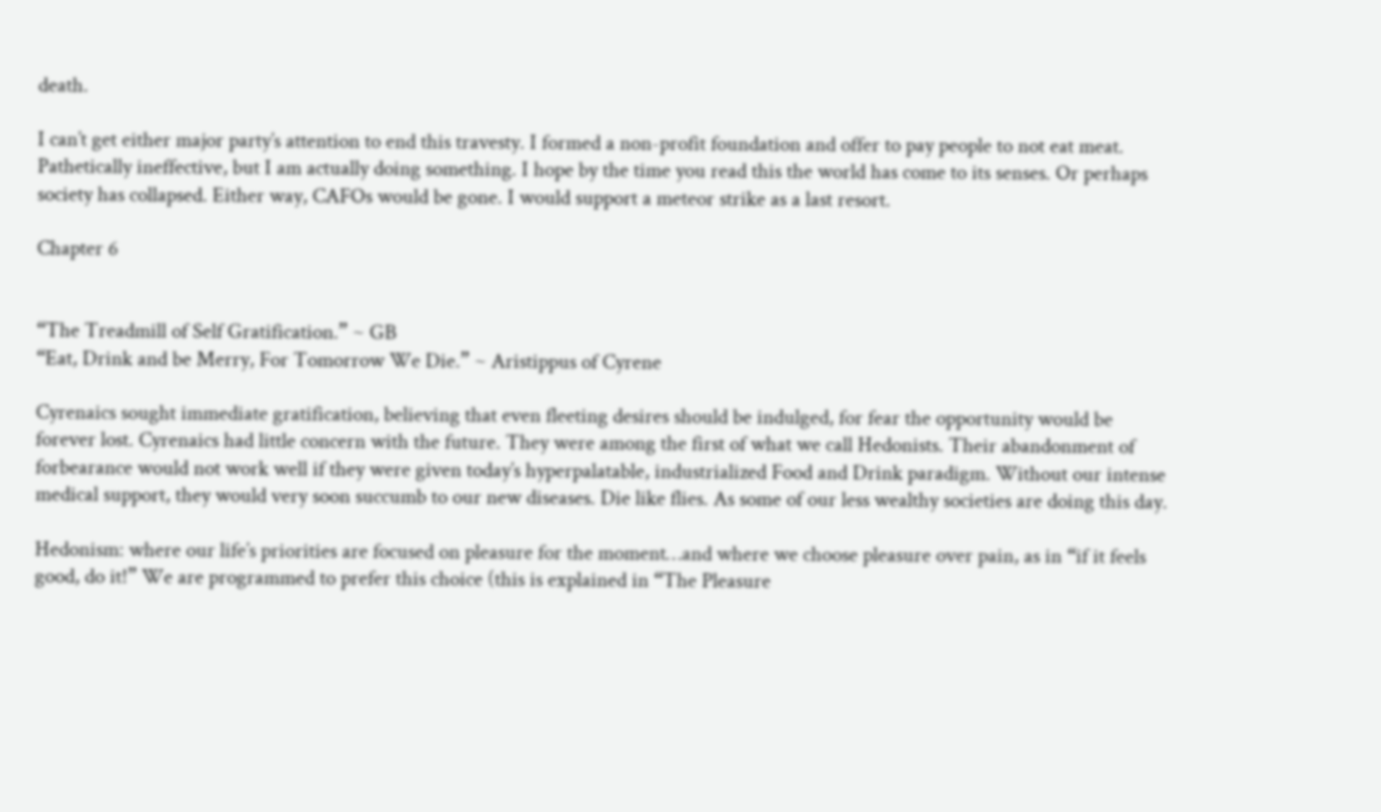death.

I can’t get either major party’s attention to end this travesty. I formed a non-profit foundation and offer to pay people to not eat meat. Pathetically ineffective, but I am actually doing something. I hope by the time you read this the world has come to its senses. Or perhaps society has collapsed. Either way, CAFOs would be gone. I would support a meteor strike as a last resort.

Chapter 6


“The Treadmill of Self Gratification.” ~ GB
“Eat, Drink and be Merry, For Tomorrow We Die.” ~ Aristippus of Cyrene

Cyrenaics sought immediate gratification, believing that even fleeting desires should be indulged, for fear the opportunity would be forever lost. Cyrenaics had little concern with the future. They were among the first of what we call Hedonists. Their abandonment of forbearance would not work well if they were given today’s hyperpalatable, industrialized Food and Drink paradigm. Without our intense medical support, they would very soon succumb to our new diseases. Die like flies. As some of our less wealthy societies are doing this day.

Hedonism: where our life’s priorities are focused on pleasure for the moment…and where we choose pleasure over pain, as in “if it feels good, do it!” We are programmed to prefer this choice (this is explained in “The Pleasure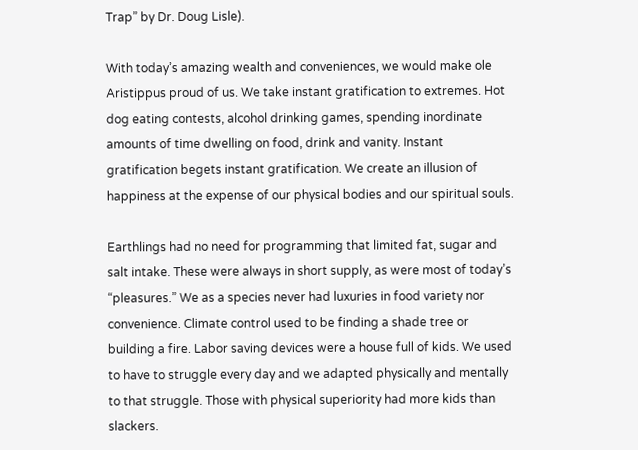Trap” by Dr. Doug Lisle).

With today’s amazing wealth and conveniences, we would make ole Aristippus proud of us. We take instant gratification to extremes. Hot dog eating contests, alcohol drinking games, spending inordinate amounts of time dwelling on food, drink and vanity. Instant gratification begets instant gratification. We create an illusion of happiness at the expense of our physical bodies and our spiritual souls.

Earthlings had no need for programming that limited fat, sugar and salt intake. These were always in short supply, as were most of today’s “pleasures.” We as a species never had luxuries in food variety nor convenience. Climate control used to be finding a shade tree or building a fire. Labor saving devices were a house full of kids. We used to have to struggle every day and we adapted physically and mentally to that struggle. Those with physical superiority had more kids than slackers.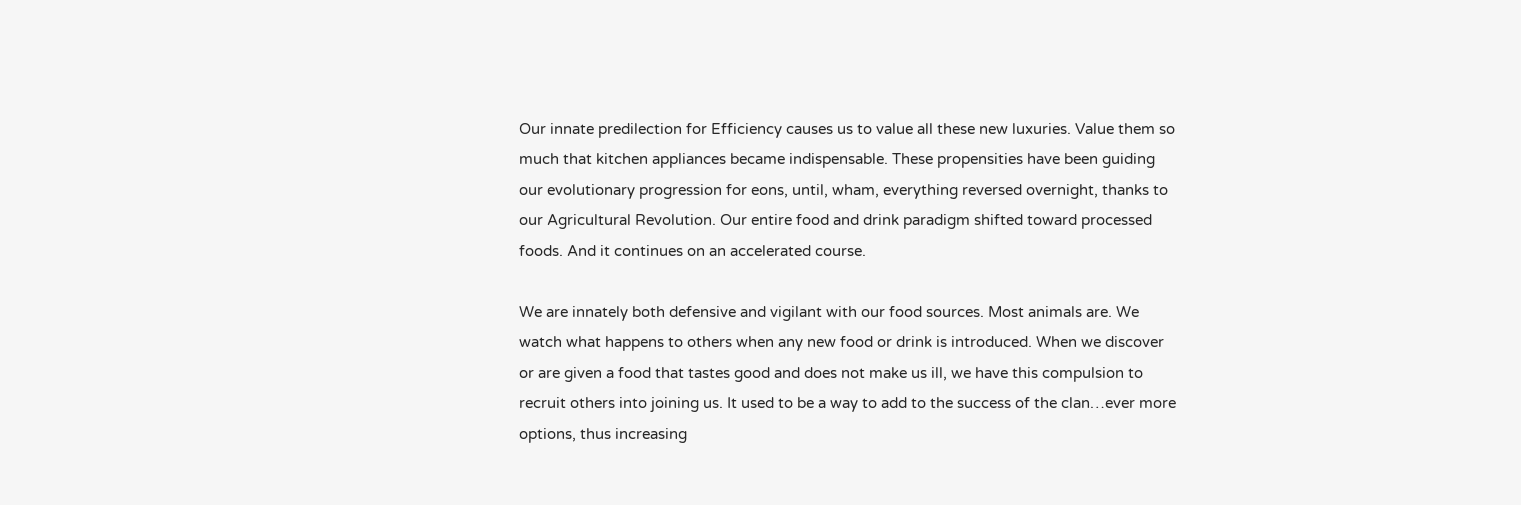Our innate predilection for Efficiency causes us to value all these new luxuries. Value them so much that kitchen appliances became indispensable. These propensities have been guiding our evolutionary progression for eons, until, wham, everything reversed overnight, thanks to our Agricultural Revolution. Our entire food and drink paradigm shifted toward processed foods. And it continues on an accelerated course.

We are innately both defensive and vigilant with our food sources. Most animals are. We watch what happens to others when any new food or drink is introduced. When we discover or are given a food that tastes good and does not make us ill, we have this compulsion to recruit others into joining us. It used to be a way to add to the success of the clan…ever more options, thus increasing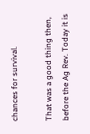chances for survival.

That was a good thing then, before the Ag Rev. Today it is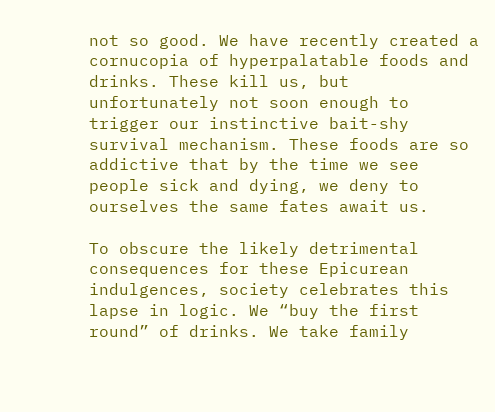not so good. We have recently created a cornucopia of hyperpalatable foods and drinks. These kill us, but unfortunately not soon enough to trigger our instinctive bait-shy survival mechanism. These foods are so addictive that by the time we see people sick and dying, we deny to ourselves the same fates await us.

To obscure the likely detrimental consequences for these Epicurean indulgences, society celebrates this lapse in logic. We “buy the first round” of drinks. We take family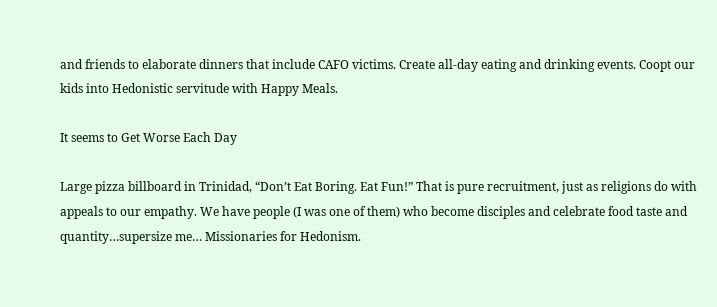and friends to elaborate dinners that include CAFO victims. Create all-day eating and drinking events. Coopt our kids into Hedonistic servitude with Happy Meals.

It seems to Get Worse Each Day

Large pizza billboard in Trinidad, “Don’t Eat Boring. Eat Fun!” That is pure recruitment, just as religions do with appeals to our empathy. We have people (I was one of them) who become disciples and celebrate food taste and quantity…supersize me… Missionaries for Hedonism.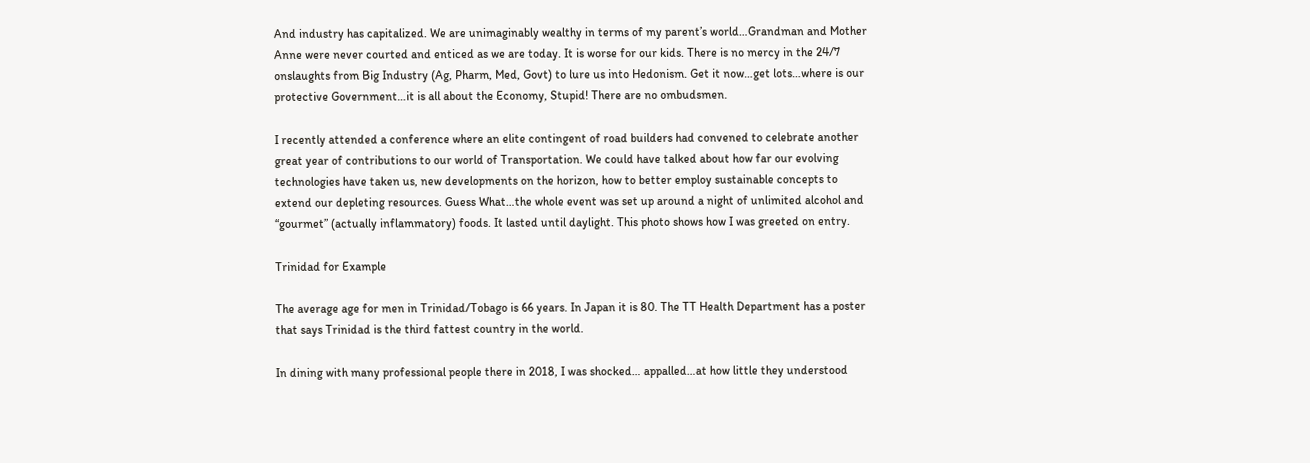And industry has capitalized. We are unimaginably wealthy in terms of my parent’s world…Grandman and Mother Anne were never courted and enticed as we are today. It is worse for our kids. There is no mercy in the 24/7 onslaughts from Big Industry (Ag, Pharm, Med, Govt) to lure us into Hedonism. Get it now…get lots…where is our protective Government…it is all about the Economy, Stupid! There are no ombudsmen.

I recently attended a conference where an elite contingent of road builders had convened to celebrate another great year of contributions to our world of Transportation. We could have talked about how far our evolving technologies have taken us, new developments on the horizon, how to better employ sustainable concepts to extend our depleting resources. Guess What…the whole event was set up around a night of unlimited alcohol and “gourmet” (actually inflammatory) foods. It lasted until daylight. This photo shows how I was greeted on entry.

Trinidad for Example

The average age for men in Trinidad/Tobago is 66 years. In Japan it is 80. The TT Health Department has a poster that says Trinidad is the third fattest country in the world.

In dining with many professional people there in 2018, I was shocked… appalled…at how little they understood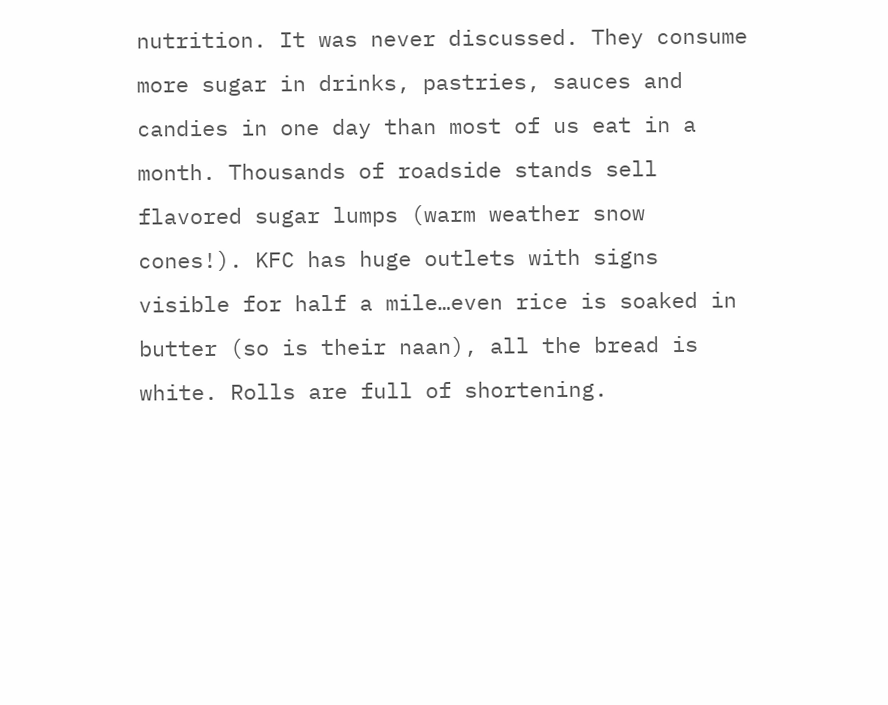nutrition. It was never discussed. They consume more sugar in drinks, pastries, sauces and candies in one day than most of us eat in a month. Thousands of roadside stands sell flavored sugar lumps (warm weather snow cones!). KFC has huge outlets with signs visible for half a mile…even rice is soaked in butter (so is their naan), all the bread is white. Rolls are full of shortening.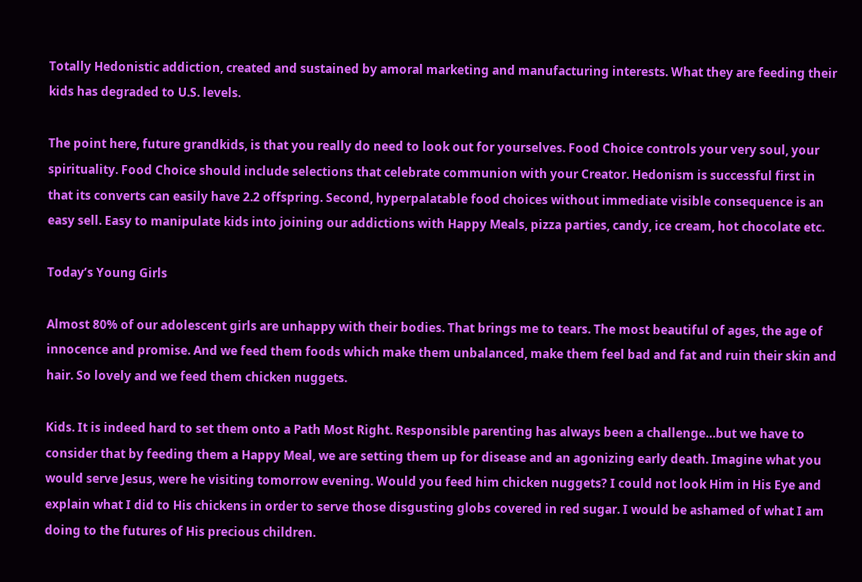Totally Hedonistic addiction, created and sustained by amoral marketing and manufacturing interests. What they are feeding their kids has degraded to U.S. levels.

The point here, future grandkids, is that you really do need to look out for yourselves. Food Choice controls your very soul, your spirituality. Food Choice should include selections that celebrate communion with your Creator. Hedonism is successful first in that its converts can easily have 2.2 offspring. Second, hyperpalatable food choices without immediate visible consequence is an easy sell. Easy to manipulate kids into joining our addictions with Happy Meals, pizza parties, candy, ice cream, hot chocolate etc.

Today’s Young Girls

Almost 80% of our adolescent girls are unhappy with their bodies. That brings me to tears. The most beautiful of ages, the age of innocence and promise. And we feed them foods which make them unbalanced, make them feel bad and fat and ruin their skin and hair. So lovely and we feed them chicken nuggets.

Kids. It is indeed hard to set them onto a Path Most Right. Responsible parenting has always been a challenge…but we have to consider that by feeding them a Happy Meal, we are setting them up for disease and an agonizing early death. Imagine what you would serve Jesus, were he visiting tomorrow evening. Would you feed him chicken nuggets? I could not look Him in His Eye and explain what I did to His chickens in order to serve those disgusting globs covered in red sugar. I would be ashamed of what I am doing to the futures of His precious children.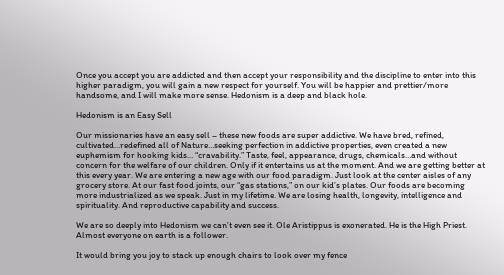Once you accept you are addicted and then accept your responsibility and the discipline to enter into this higher paradigm, you will gain a new respect for yourself. You will be happier and prettier/more handsome, and I will make more sense. Hedonism is a deep and black hole.

Hedonism is an Easy Sell

Our missionaries have an easy sell – these new foods are super addictive. We have bred, refined, cultivated…redefined all of Nature…seeking perfection in addictive properties, even created a new euphemism for hooking kids… “cravability.” Taste, feel, appearance, drugs, chemicals…and without concern for the welfare of our children. Only if it entertains us at the moment. And we are getting better at this every year. We are entering a new age with our food paradigm. Just look at the center aisles of any grocery store. At our fast food joints, our “gas stations,” on our kid’s plates. Our foods are becoming more industrialized as we speak. Just in my lifetime. We are losing health, longevity, intelligence and spirituality. And reproductive capability and success.

We are so deeply into Hedonism we can’t even see it. Ole Aristippus is exonerated. He is the High Priest. Almost everyone on earth is a follower.

It would bring you joy to stack up enough chairs to look over my fence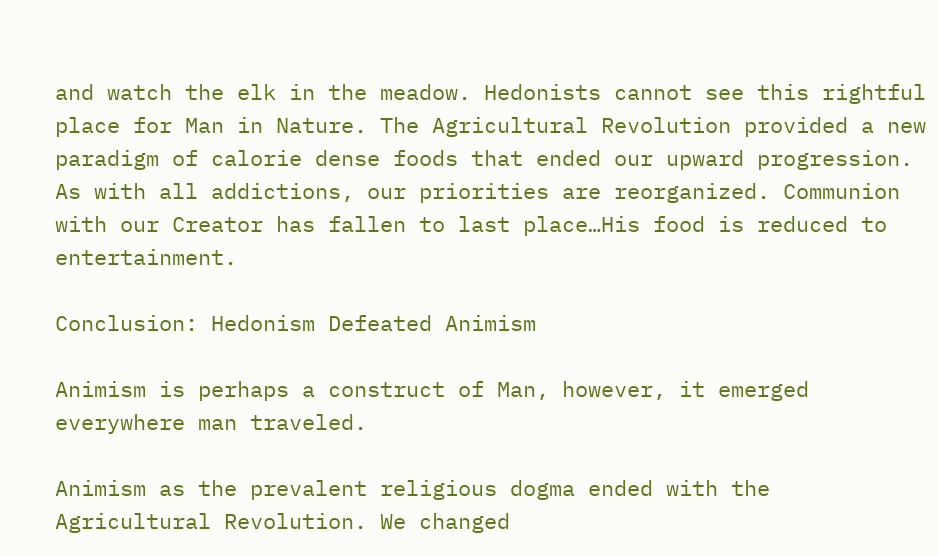and watch the elk in the meadow. Hedonists cannot see this rightful place for Man in Nature. The Agricultural Revolution provided a new paradigm of calorie dense foods that ended our upward progression. As with all addictions, our priorities are reorganized. Communion with our Creator has fallen to last place…His food is reduced to entertainment.

Conclusion: Hedonism Defeated Animism

Animism is perhaps a construct of Man, however, it emerged everywhere man traveled.

Animism as the prevalent religious dogma ended with the Agricultural Revolution. We changed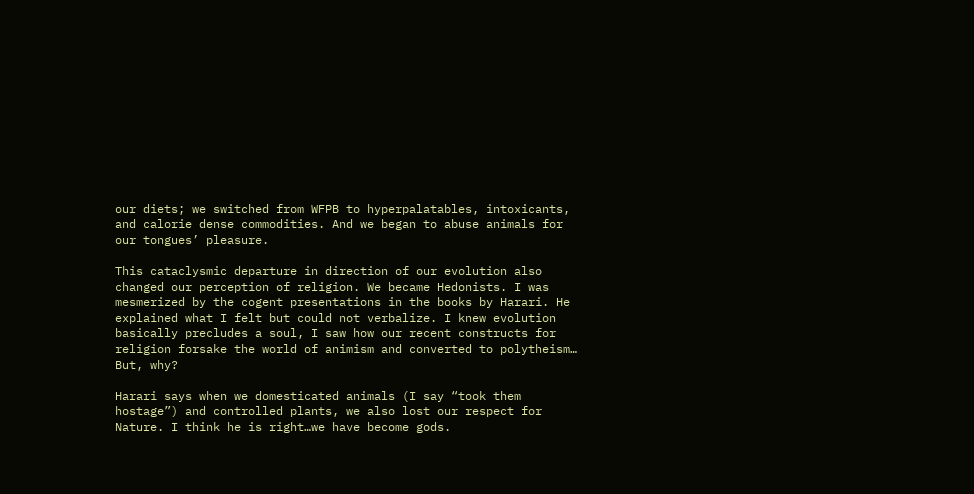our diets; we switched from WFPB to hyperpalatables, intoxicants, and calorie dense commodities. And we began to abuse animals for our tongues’ pleasure.

This cataclysmic departure in direction of our evolution also changed our perception of religion. We became Hedonists. I was mesmerized by the cogent presentations in the books by Harari. He explained what I felt but could not verbalize. I knew evolution basically precludes a soul, I saw how our recent constructs for religion forsake the world of animism and converted to polytheism… But, why?

Harari says when we domesticated animals (I say “took them hostage”) and controlled plants, we also lost our respect for Nature. I think he is right…we have become gods.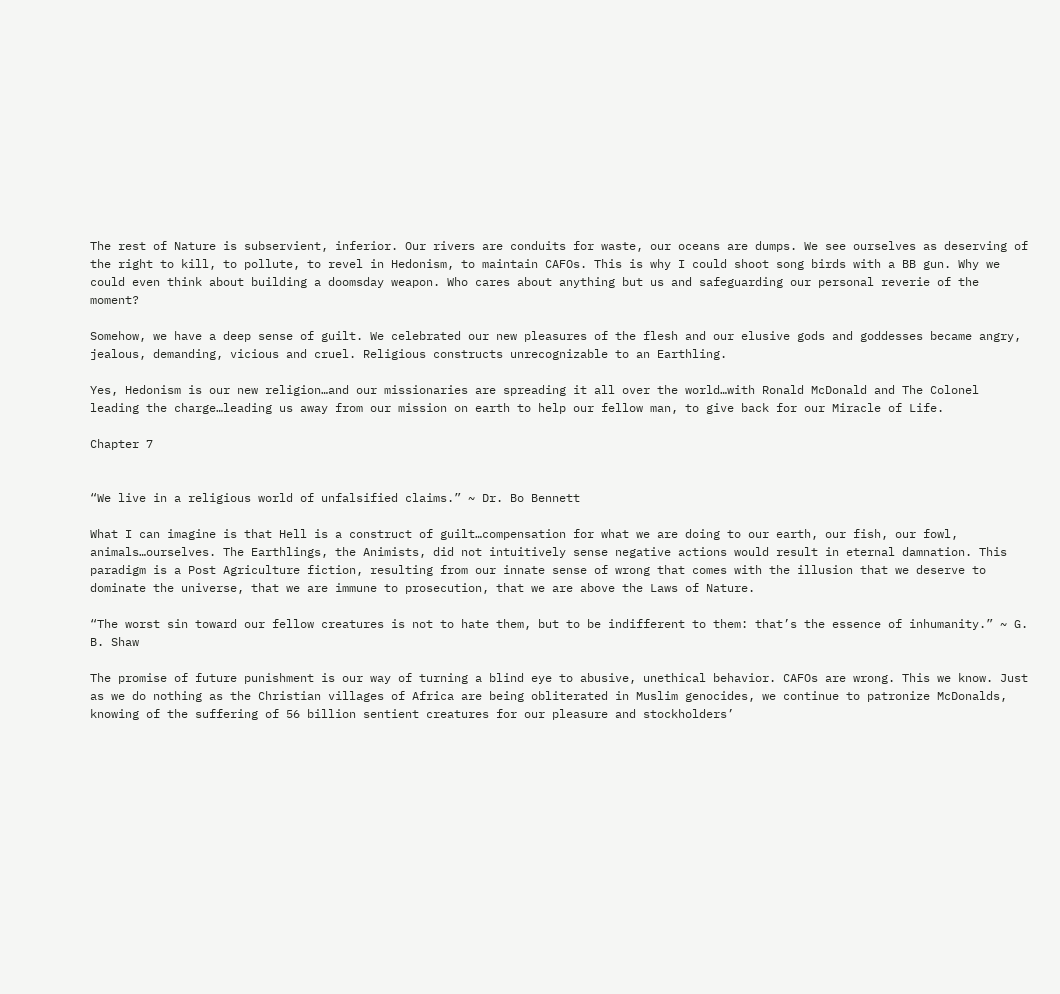The rest of Nature is subservient, inferior. Our rivers are conduits for waste, our oceans are dumps. We see ourselves as deserving of the right to kill, to pollute, to revel in Hedonism, to maintain CAFOs. This is why I could shoot song birds with a BB gun. Why we could even think about building a doomsday weapon. Who cares about anything but us and safeguarding our personal reverie of the moment?

Somehow, we have a deep sense of guilt. We celebrated our new pleasures of the flesh and our elusive gods and goddesses became angry, jealous, demanding, vicious and cruel. Religious constructs unrecognizable to an Earthling.

Yes, Hedonism is our new religion…and our missionaries are spreading it all over the world…with Ronald McDonald and The Colonel leading the charge…leading us away from our mission on earth to help our fellow man, to give back for our Miracle of Life.

Chapter 7


“We live in a religious world of unfalsified claims.” ~ Dr. Bo Bennett

What I can imagine is that Hell is a construct of guilt…compensation for what we are doing to our earth, our fish, our fowl, animals…ourselves. The Earthlings, the Animists, did not intuitively sense negative actions would result in eternal damnation. This paradigm is a Post Agriculture fiction, resulting from our innate sense of wrong that comes with the illusion that we deserve to dominate the universe, that we are immune to prosecution, that we are above the Laws of Nature.

“The worst sin toward our fellow creatures is not to hate them, but to be indifferent to them: that’s the essence of inhumanity.” ~ G. B. Shaw

The promise of future punishment is our way of turning a blind eye to abusive, unethical behavior. CAFOs are wrong. This we know. Just as we do nothing as the Christian villages of Africa are being obliterated in Muslim genocides, we continue to patronize McDonalds, knowing of the suffering of 56 billion sentient creatures for our pleasure and stockholders’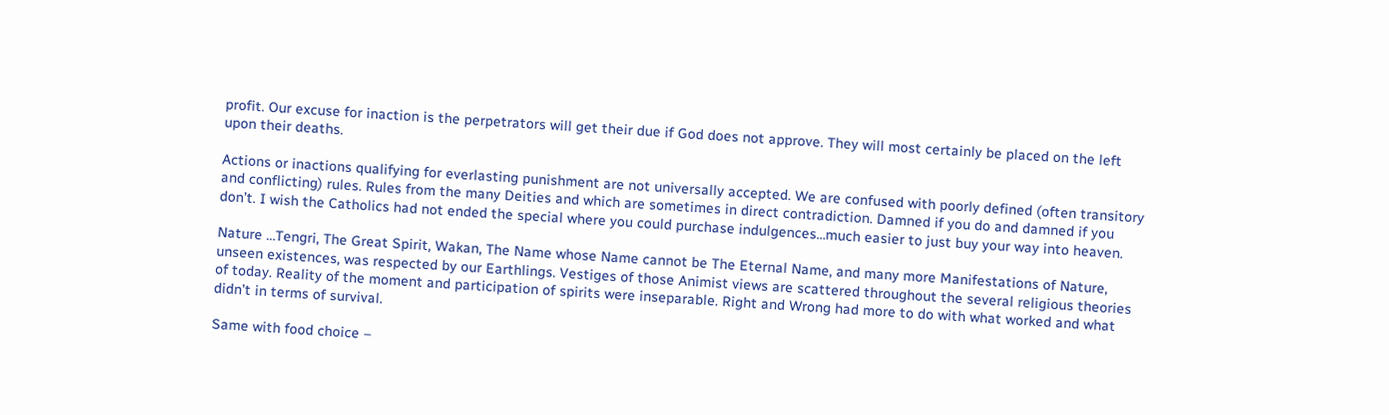profit. Our excuse for inaction is the perpetrators will get their due if God does not approve. They will most certainly be placed on the left upon their deaths.

Actions or inactions qualifying for everlasting punishment are not universally accepted. We are confused with poorly defined (often transitory and conflicting) rules. Rules from the many Deities and which are sometimes in direct contradiction. Damned if you do and damned if you don’t. I wish the Catholics had not ended the special where you could purchase indulgences…much easier to just buy your way into heaven.

Nature …Tengri, The Great Spirit, Wakan, The Name whose Name cannot be The Eternal Name, and many more Manifestations of Nature, unseen existences, was respected by our Earthlings. Vestiges of those Animist views are scattered throughout the several religious theories of today. Reality of the moment and participation of spirits were inseparable. Right and Wrong had more to do with what worked and what didn’t in terms of survival.

Same with food choice –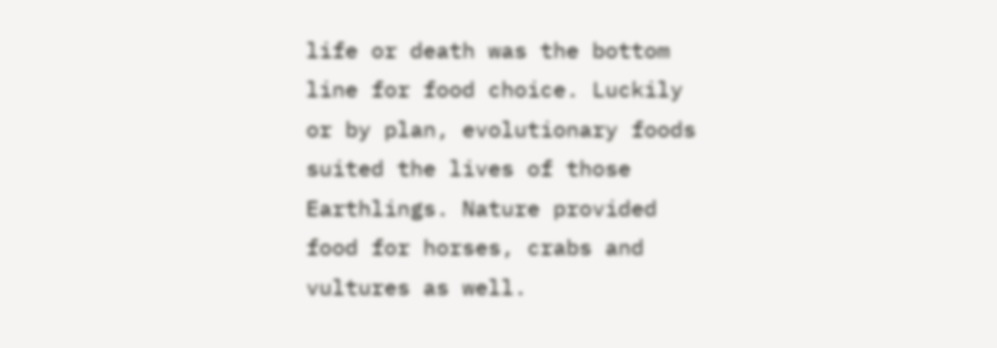life or death was the bottom line for food choice. Luckily or by plan, evolutionary foods suited the lives of those Earthlings. Nature provided food for horses, crabs and vultures as well.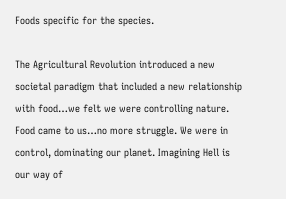Foods specific for the species.

The Agricultural Revolution introduced a new societal paradigm that included a new relationship with food…we felt we were controlling nature. Food came to us…no more struggle. We were in control, dominating our planet. Imagining Hell is our way of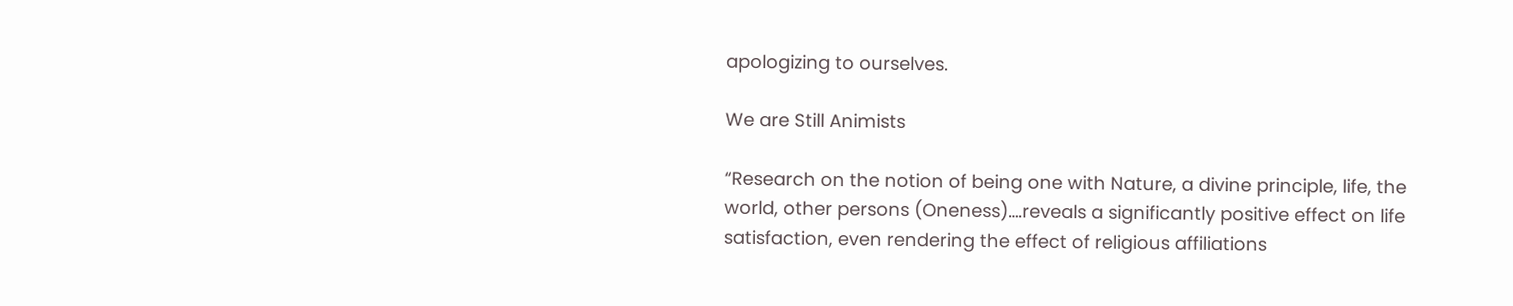apologizing to ourselves.

We are Still Animists

“Research on the notion of being one with Nature, a divine principle, life, the world, other persons (Oneness)….reveals a significantly positive effect on life satisfaction, even rendering the effect of religious affiliations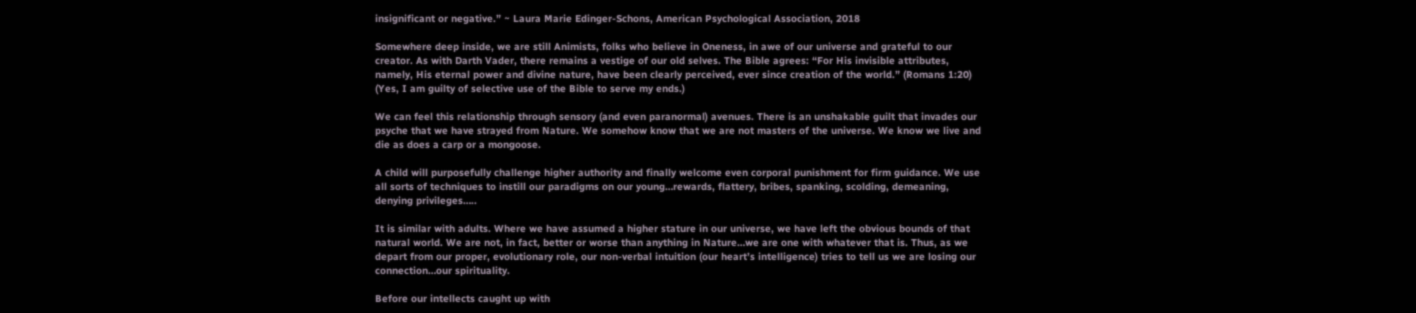insignificant or negative.” ~ Laura Marie Edinger-Schons, American Psychological Association, 2018

Somewhere deep inside, we are still Animists, folks who believe in Oneness, in awe of our universe and grateful to our creator. As with Darth Vader, there remains a vestige of our old selves. The Bible agrees: “For His invisible attributes, namely, His eternal power and divine nature, have been clearly perceived, ever since creation of the world.” (Romans 1:20) (Yes, I am guilty of selective use of the Bible to serve my ends.)

We can feel this relationship through sensory (and even paranormal) avenues. There is an unshakable guilt that invades our psyche that we have strayed from Nature. We somehow know that we are not masters of the universe. We know we live and die as does a carp or a mongoose.

A child will purposefully challenge higher authority and finally welcome even corporal punishment for firm guidance. We use all sorts of techniques to instill our paradigms on our young…rewards, flattery, bribes, spanking, scolding, demeaning, denying privileges…..

It is similar with adults. Where we have assumed a higher stature in our universe, we have left the obvious bounds of that natural world. We are not, in fact, better or worse than anything in Nature…we are one with whatever that is. Thus, as we depart from our proper, evolutionary role, our non-verbal intuition (our heart’s intelligence) tries to tell us we are losing our connection…our spirituality.

Before our intellects caught up with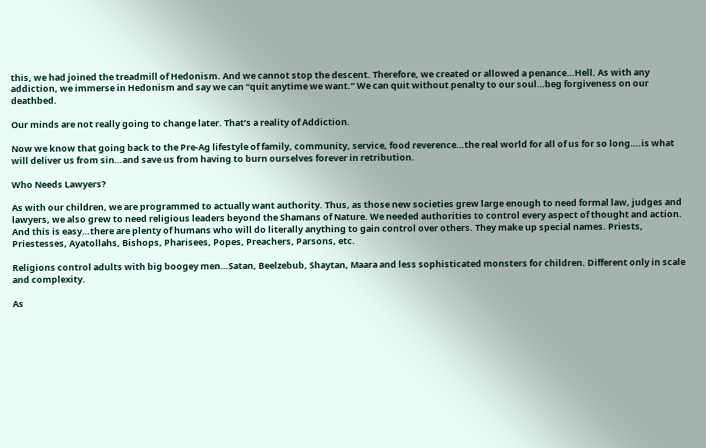this, we had joined the treadmill of Hedonism. And we cannot stop the descent. Therefore, we created or allowed a penance…Hell. As with any addiction, we immerse in Hedonism and say we can “quit anytime we want.” We can quit without penalty to our soul…beg forgiveness on our deathbed.

Our minds are not really going to change later. That’s a reality of Addiction.

Now we know that going back to the Pre-Ag lifestyle of family, community, service, food reverence…the real world for all of us for so long….is what will deliver us from sin…and save us from having to burn ourselves forever in retribution.

Who Needs Lawyers?

As with our children, we are programmed to actually want authority. Thus, as those new societies grew large enough to need formal law, judges and lawyers, we also grew to need religious leaders beyond the Shamans of Nature. We needed authorities to control every aspect of thought and action. And this is easy…there are plenty of humans who will do literally anything to gain control over others. They make up special names. Priests, Priestesses, Ayatollahs, Bishops, Pharisees, Popes, Preachers, Parsons, etc.

Religions control adults with big boogey men…Satan, Beelzebub, Shaytan, Maara and less sophisticated monsters for children. Different only in scale and complexity.

As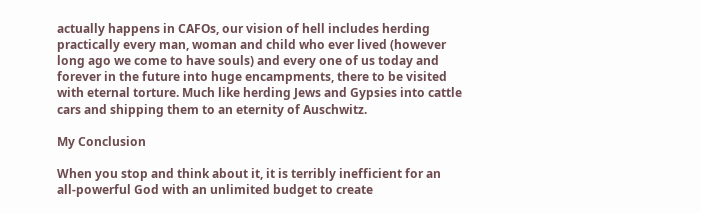actually happens in CAFOs, our vision of hell includes herding practically every man, woman and child who ever lived (however long ago we come to have souls) and every one of us today and forever in the future into huge encampments, there to be visited with eternal torture. Much like herding Jews and Gypsies into cattle cars and shipping them to an eternity of Auschwitz.

My Conclusion

When you stop and think about it, it is terribly inefficient for an all-powerful God with an unlimited budget to create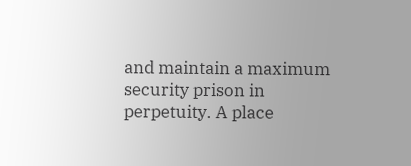and maintain a maximum security prison in perpetuity. A place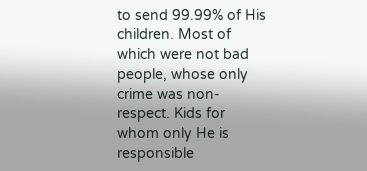to send 99.99% of His children. Most of which were not bad people, whose only crime was non-respect. Kids for whom only He is responsible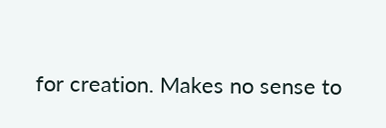for creation. Makes no sense to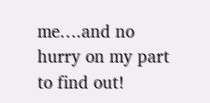me….and no hurry on my part to find out!